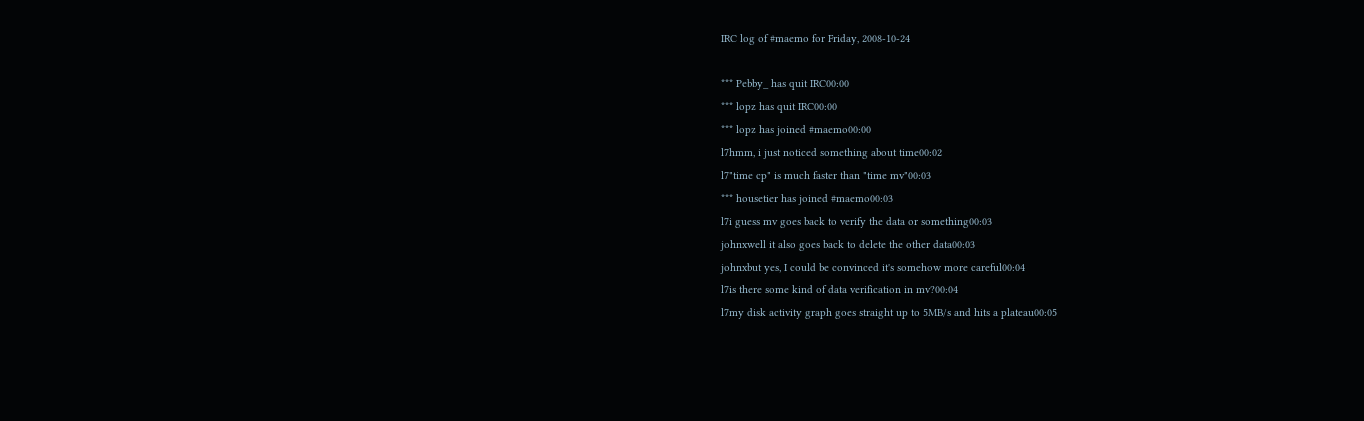IRC log of #maemo for Friday, 2008-10-24

*** Pebby_ has quit IRC00:00
*** lopz has quit IRC00:00
*** lopz has joined #maemo00:00
l7hmm, i just noticed something about time00:02
l7"time cp" is much faster than "time mv"00:03
*** housetier has joined #maemo00:03
l7i guess mv goes back to verify the data or something00:03
johnxwell it also goes back to delete the other data00:03
johnxbut yes, I could be convinced it's somehow more careful00:04
l7is there some kind of data verification in mv?00:04
l7my disk activity graph goes straight up to 5MB/s and hits a plateau00:05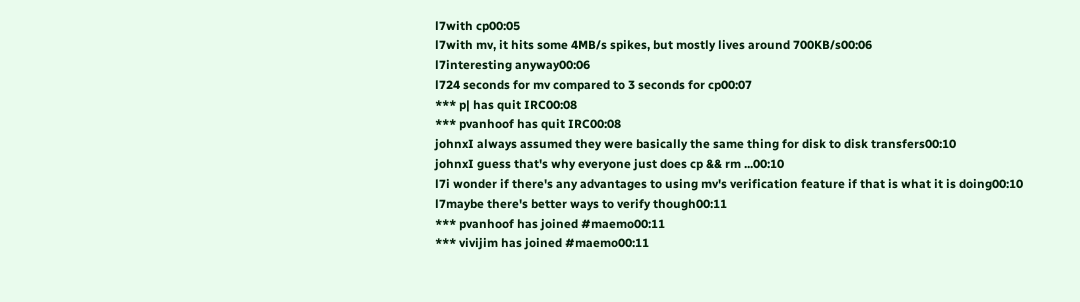l7with cp00:05
l7with mv, it hits some 4MB/s spikes, but mostly lives around 700KB/s00:06
l7interesting anyway00:06
l724 seconds for mv compared to 3 seconds for cp00:07
*** p| has quit IRC00:08
*** pvanhoof has quit IRC00:08
johnxI always assumed they were basically the same thing for disk to disk transfers00:10
johnxI guess that's why everyone just does cp && rm ...00:10
l7i wonder if there's any advantages to using mv's verification feature if that is what it is doing00:10
l7maybe there's better ways to verify though00:11
*** pvanhoof has joined #maemo00:11
*** vivijim has joined #maemo00:11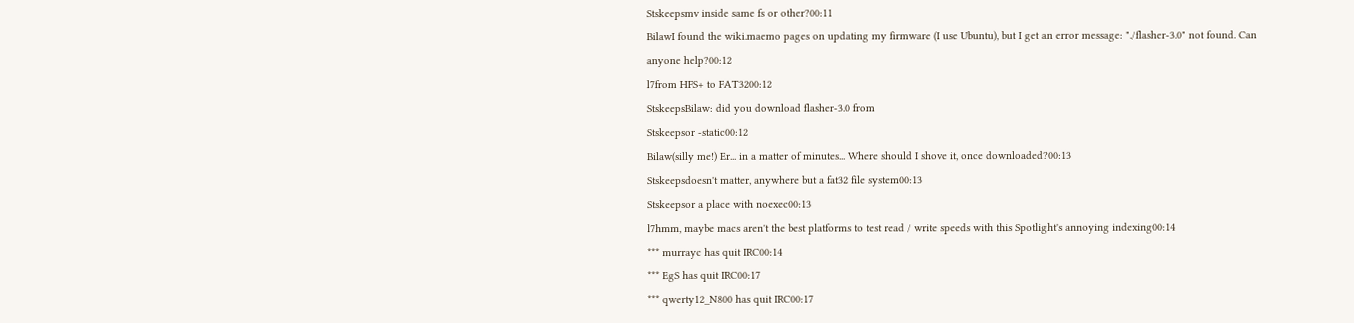Stskeepsmv inside same fs or other?00:11
BilawI found the wiki.maemo pages on updating my firmware (I use Ubuntu), but I get an error message: "./flasher-3.0" not found. Can anyone help?00:12
l7from HFS+ to FAT3200:12
StskeepsBilaw: did you download flasher-3.0 from
Stskeepsor -static00:12
Bilaw(silly me!) Er... in a matter of minutes... Where should I shove it, once downloaded?00:13
Stskeepsdoesn't matter, anywhere but a fat32 file system00:13
Stskeepsor a place with noexec00:13
l7hmm, maybe macs aren't the best platforms to test read / write speeds with this Spotlight's annoying indexing00:14
*** murrayc has quit IRC00:14
*** EgS has quit IRC00:17
*** qwerty12_N800 has quit IRC00:17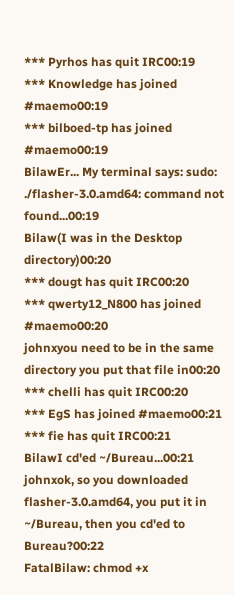*** Pyrhos has quit IRC00:19
*** Knowledge has joined #maemo00:19
*** bilboed-tp has joined #maemo00:19
BilawEr... My terminal says: sudo: ./flasher-3.0.amd64: command not found...00:19
Bilaw(I was in the Desktop directory)00:20
*** dougt has quit IRC00:20
*** qwerty12_N800 has joined #maemo00:20
johnxyou need to be in the same directory you put that file in00:20
*** chelli has quit IRC00:20
*** EgS has joined #maemo00:21
*** fie has quit IRC00:21
BilawI cd'ed ~/Bureau...00:21
johnxok, so you downloaded flasher-3.0.amd64, you put it in ~/Bureau, then you cd'ed to Bureau?00:22
FatalBilaw: chmod +x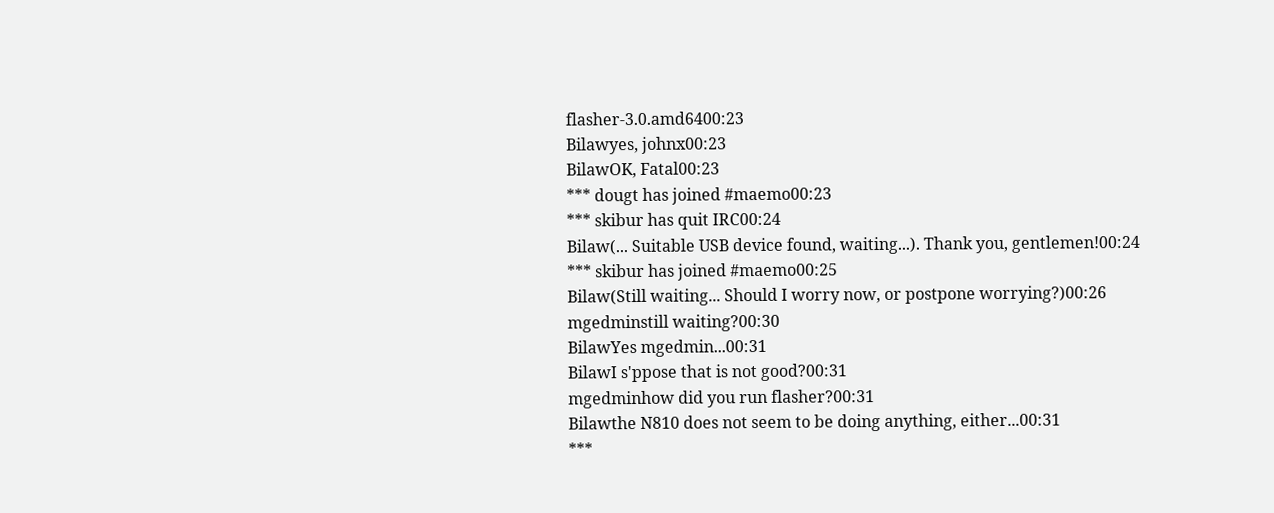flasher-3.0.amd6400:23
Bilawyes, johnx00:23
BilawOK, Fatal00:23
*** dougt has joined #maemo00:23
*** skibur has quit IRC00:24
Bilaw(... Suitable USB device found, waiting...). Thank you, gentlemen!00:24
*** skibur has joined #maemo00:25
Bilaw(Still waiting... Should I worry now, or postpone worrying?)00:26
mgedminstill waiting?00:30
BilawYes mgedmin...00:31
BilawI s'ppose that is not good?00:31
mgedminhow did you run flasher?00:31
Bilawthe N810 does not seem to be doing anything, either...00:31
***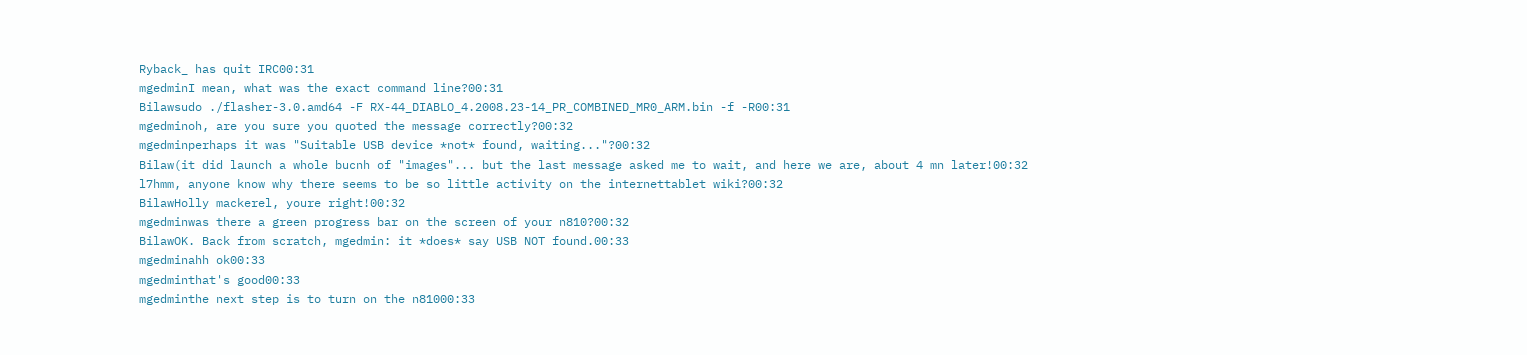Ryback_ has quit IRC00:31
mgedminI mean, what was the exact command line?00:31
Bilawsudo ./flasher-3.0.amd64 -F RX-44_DIABLO_4.2008.23-14_PR_COMBINED_MR0_ARM.bin -f -R00:31
mgedminoh, are you sure you quoted the message correctly?00:32
mgedminperhaps it was "Suitable USB device *not* found, waiting..."?00:32
Bilaw(it did launch a whole bucnh of "images"... but the last message asked me to wait, and here we are, about 4 mn later!00:32
l7hmm, anyone know why there seems to be so little activity on the internettablet wiki?00:32
BilawHolly mackerel, youre right!00:32
mgedminwas there a green progress bar on the screen of your n810?00:32
BilawOK. Back from scratch, mgedmin: it *does* say USB NOT found.00:33
mgedminahh ok00:33
mgedminthat's good00:33
mgedminthe next step is to turn on the n81000:33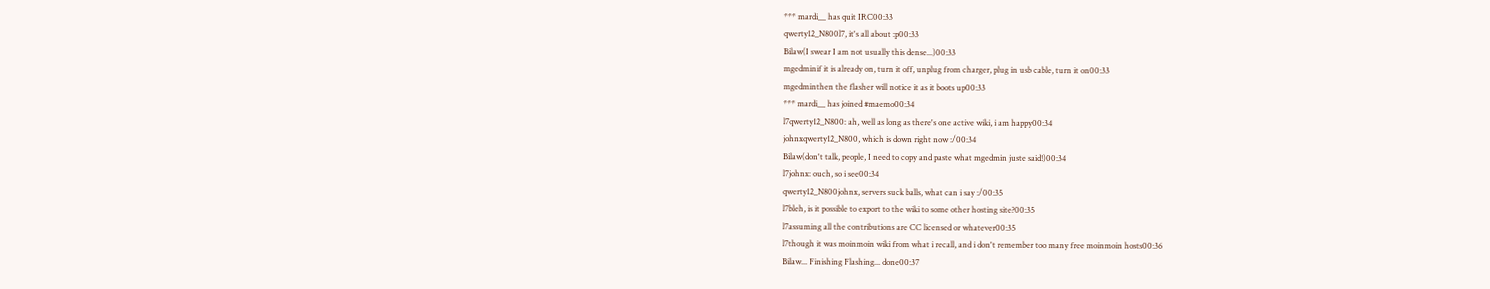*** mardi__ has quit IRC00:33
qwerty12_N800l7, it's all about :p00:33
Bilaw(I swear I am not usually this dense...)00:33
mgedminif it is already on, turn it off, unplug from charger, plug in usb cable, turn it on00:33
mgedminthen the flasher will notice it as it boots up00:33
*** mardi__ has joined #maemo00:34
l7qwerty12_N800: ah, well as long as there's one active wiki, i am happy00:34
johnxqwerty12_N800, which is down right now :/00:34
Bilaw(don't talk, people, I need to copy and paste what mgedmin juste said!)00:34
l7johnx: ouch, so i see00:34
qwerty12_N800johnx, servers suck balls, what can i say :/00:35
l7bleh, is it possible to export to the wiki to some other hosting site?00:35
l7assuming all the contributions are CC licensed or whatever00:35
l7though it was moinmoin wiki from what i recall, and i don't remember too many free moinmoin hosts00:36
Bilaw... Finishing Flashing... done00:37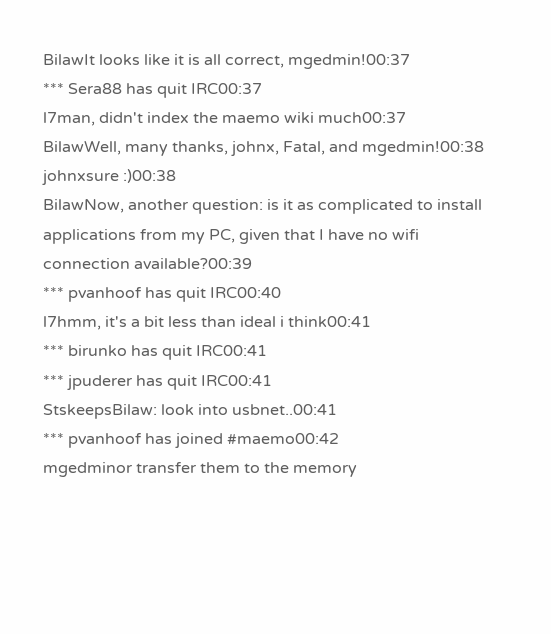BilawIt looks like it is all correct, mgedmin!00:37
*** Sera88 has quit IRC00:37
l7man, didn't index the maemo wiki much00:37
BilawWell, many thanks, johnx, Fatal, and mgedmin!00:38
johnxsure :)00:38
BilawNow, another question: is it as complicated to install applications from my PC, given that I have no wifi connection available?00:39
*** pvanhoof has quit IRC00:40
l7hmm, it's a bit less than ideal i think00:41
*** birunko has quit IRC00:41
*** jpuderer has quit IRC00:41
StskeepsBilaw: look into usbnet..00:41
*** pvanhoof has joined #maemo00:42
mgedminor transfer them to the memory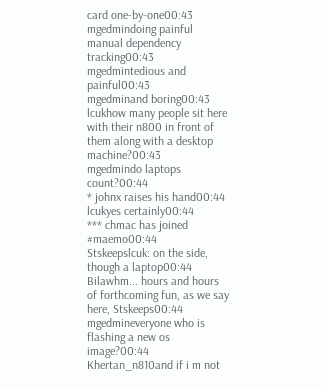card one-by-one00:43
mgedmindoing painful manual dependency tracking00:43
mgedmintedious and painful00:43
mgedminand boring00:43
lcukhow many people sit here with their n800 in front of them along with a desktop machine?00:43
mgedmindo laptops count?00:44
* johnx raises his hand00:44
lcukyes certainly00:44
*** chmac has joined #maemo00:44
Stskeepslcuk: on the side, though a laptop00:44
Bilawhm... hours and hours of forthcoming fun, as we say here, Stskeeps00:44
mgedmineveryone who is flashing a new os image?00:44
Khertan_n810and if i m not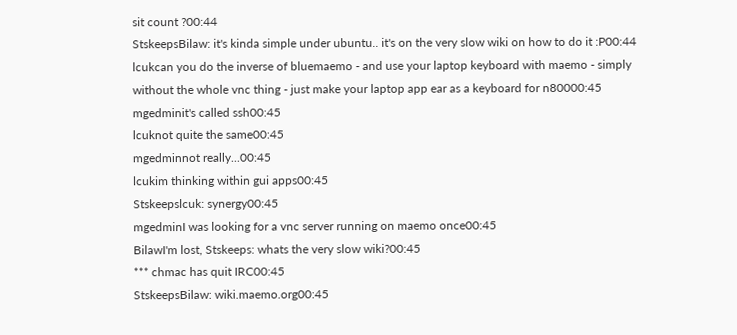sit count ?00:44
StskeepsBilaw: it's kinda simple under ubuntu.. it's on the very slow wiki on how to do it :P00:44
lcukcan you do the inverse of bluemaemo - and use your laptop keyboard with maemo - simply without the whole vnc thing - just make your laptop app ear as a keyboard for n80000:45
mgedminit's called ssh00:45
lcuknot quite the same00:45
mgedminnot really...00:45
lcukim thinking within gui apps00:45
Stskeepslcuk: synergy00:45
mgedminI was looking for a vnc server running on maemo once00:45
BilawI'm lost, Stskeeps: whats the very slow wiki?00:45
*** chmac has quit IRC00:45
StskeepsBilaw: wiki.maemo.org00:45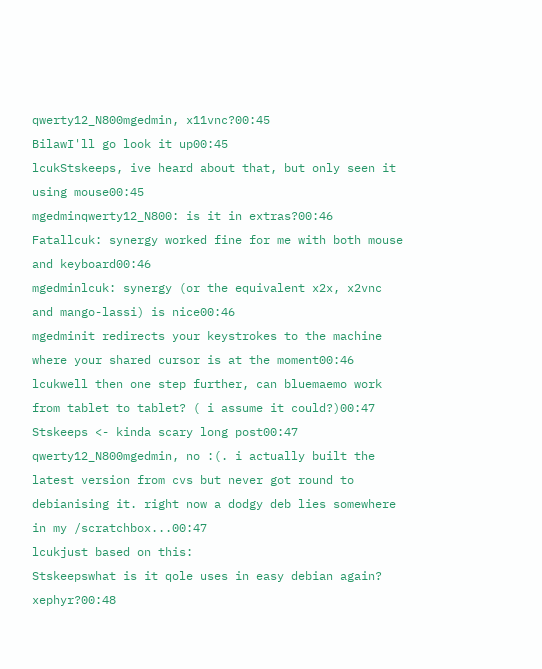qwerty12_N800mgedmin, x11vnc?00:45
BilawI'll go look it up00:45
lcukStskeeps, ive heard about that, but only seen it using mouse00:45
mgedminqwerty12_N800: is it in extras?00:46
Fatallcuk: synergy worked fine for me with both mouse and keyboard00:46
mgedminlcuk: synergy (or the equivalent x2x, x2vnc and mango-lassi) is nice00:46
mgedminit redirects your keystrokes to the machine where your shared cursor is at the moment00:46
lcukwell then one step further, can bluemaemo work from tablet to tablet? ( i assume it could?)00:47
Stskeeps <- kinda scary long post00:47
qwerty12_N800mgedmin, no :(. i actually built the latest version from cvs but never got round to debianising it. right now a dodgy deb lies somewhere in my /scratchbox...00:47
lcukjust based on this:
Stskeepswhat is it qole uses in easy debian again? xephyr?00:48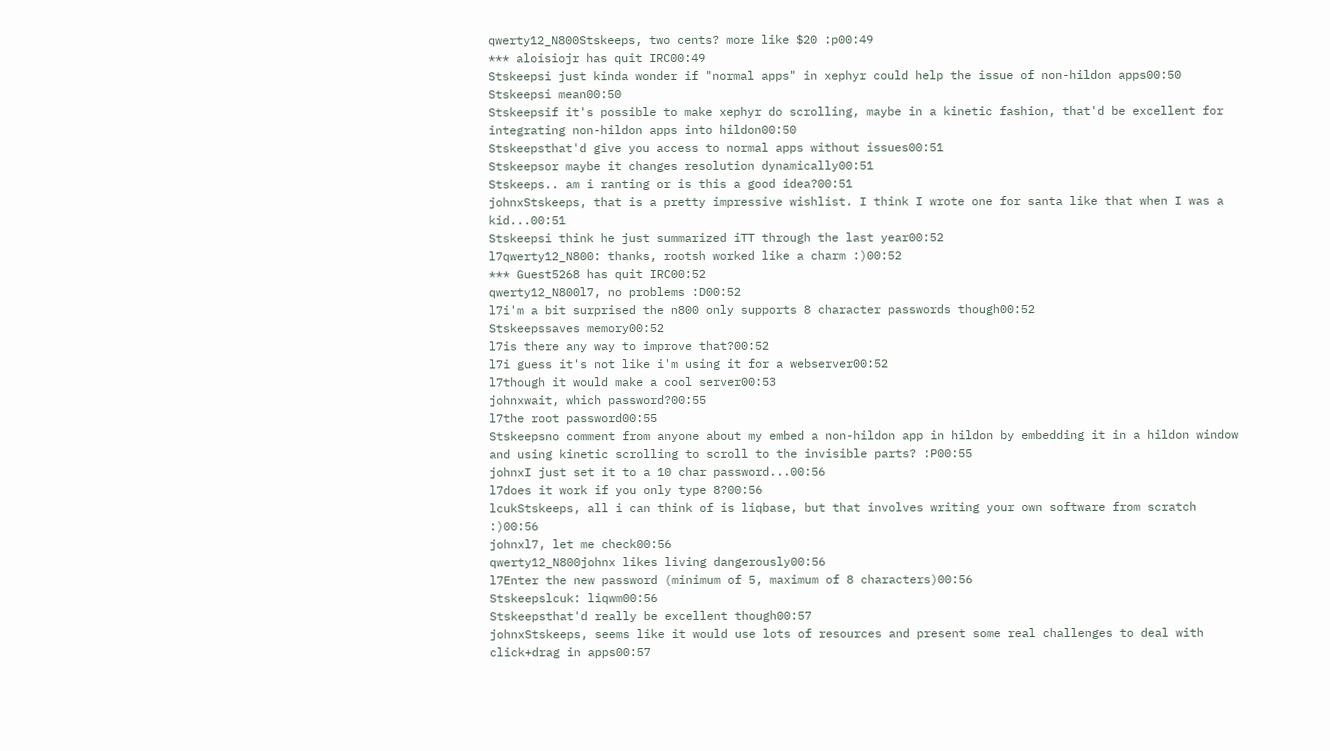qwerty12_N800Stskeeps, two cents? more like $20 :p00:49
*** aloisiojr has quit IRC00:49
Stskeepsi just kinda wonder if "normal apps" in xephyr could help the issue of non-hildon apps00:50
Stskeepsi mean00:50
Stskeepsif it's possible to make xephyr do scrolling, maybe in a kinetic fashion, that'd be excellent for integrating non-hildon apps into hildon00:50
Stskeepsthat'd give you access to normal apps without issues00:51
Stskeepsor maybe it changes resolution dynamically00:51
Stskeeps.. am i ranting or is this a good idea?00:51
johnxStskeeps, that is a pretty impressive wishlist. I think I wrote one for santa like that when I was a kid...00:51
Stskeepsi think he just summarized iTT through the last year00:52
l7qwerty12_N800: thanks, rootsh worked like a charm :)00:52
*** Guest5268 has quit IRC00:52
qwerty12_N800l7, no problems :D00:52
l7i'm a bit surprised the n800 only supports 8 character passwords though00:52
Stskeepssaves memory00:52
l7is there any way to improve that?00:52
l7i guess it's not like i'm using it for a webserver00:52
l7though it would make a cool server00:53
johnxwait, which password?00:55
l7the root password00:55
Stskeepsno comment from anyone about my embed a non-hildon app in hildon by embedding it in a hildon window and using kinetic scrolling to scroll to the invisible parts? :P00:55
johnxI just set it to a 10 char password...00:56
l7does it work if you only type 8?00:56
lcukStskeeps, all i can think of is liqbase, but that involves writing your own software from scratch :)00:56
johnxl7, let me check00:56
qwerty12_N800johnx likes living dangerously00:56
l7Enter the new password (minimum of 5, maximum of 8 characters)00:56
Stskeepslcuk: liqwm00:56
Stskeepsthat'd really be excellent though00:57
johnxStskeeps, seems like it would use lots of resources and present some real challenges to deal with click+drag in apps00:57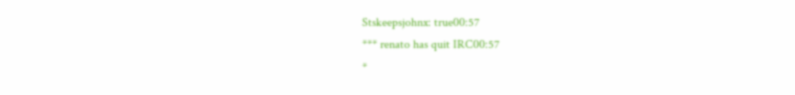Stskeepsjohnx: true00:57
*** renato has quit IRC00:57
*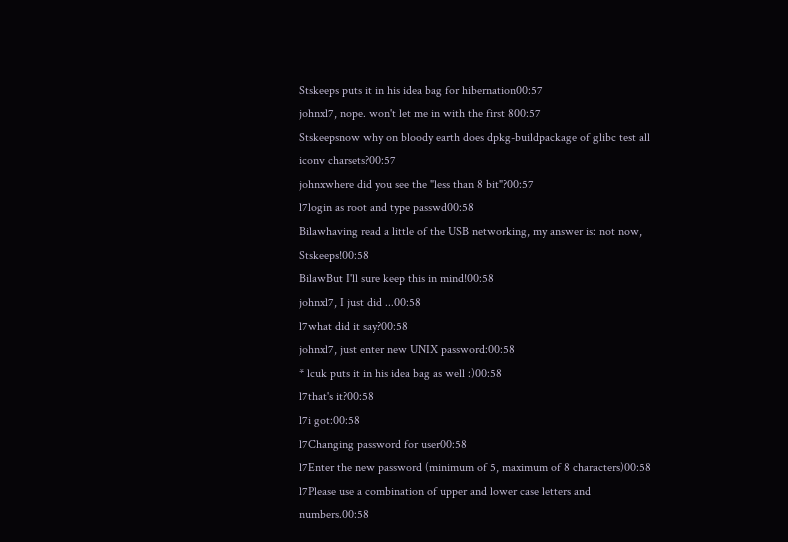Stskeeps puts it in his idea bag for hibernation00:57
johnxl7, nope. won't let me in with the first 800:57
Stskeepsnow why on bloody earth does dpkg-buildpackage of glibc test all iconv charsets?00:57
johnxwhere did you see the "less than 8 bit"?00:57
l7login as root and type passwd00:58
Bilawhaving read a little of the USB networking, my answer is: not now, Stskeeps!00:58
BilawBut I'll sure keep this in mind!00:58
johnxl7, I just did ...00:58
l7what did it say?00:58
johnxl7, just enter new UNIX password:00:58
* lcuk puts it in his idea bag as well :)00:58
l7that's it?00:58
l7i got:00:58
l7Changing password for user00:58
l7Enter the new password (minimum of 5, maximum of 8 characters)00:58
l7Please use a combination of upper and lower case letters and numbers.00:58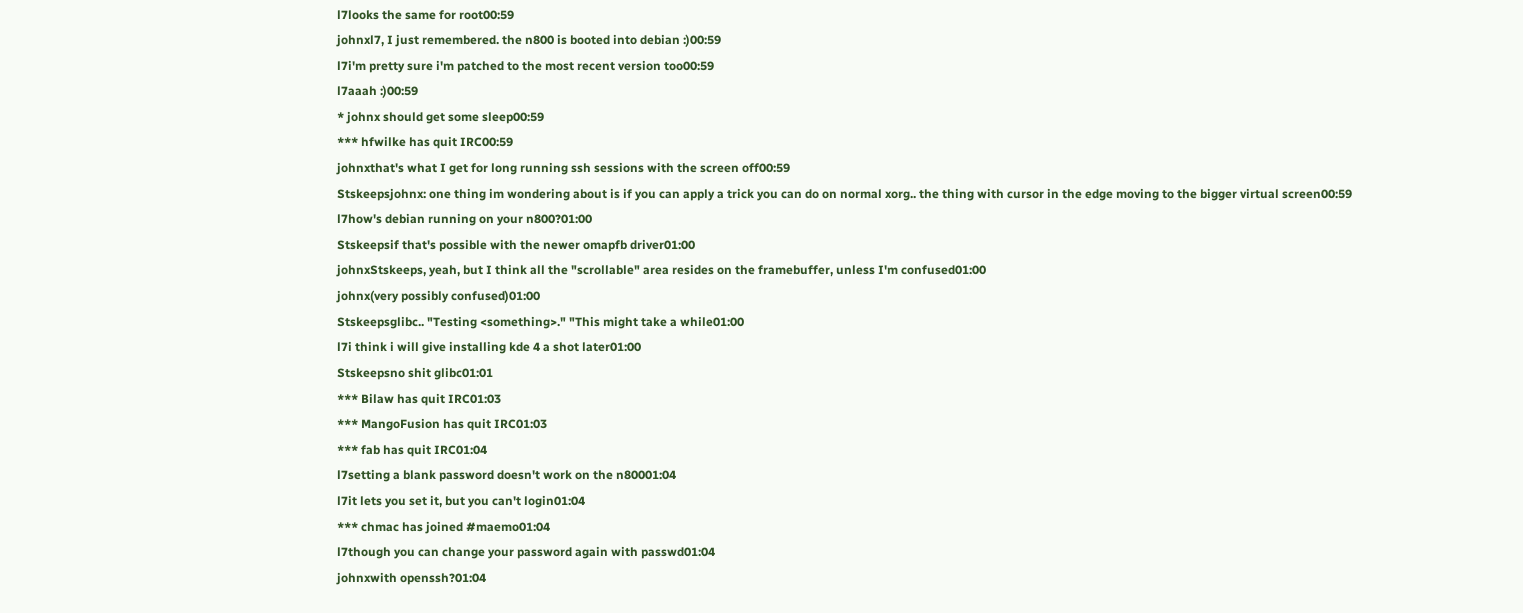l7looks the same for root00:59
johnxl7, I just remembered. the n800 is booted into debian :)00:59
l7i'm pretty sure i'm patched to the most recent version too00:59
l7aaah :)00:59
* johnx should get some sleep00:59
*** hfwilke has quit IRC00:59
johnxthat's what I get for long running ssh sessions with the screen off00:59
Stskeepsjohnx: one thing im wondering about is if you can apply a trick you can do on normal xorg.. the thing with cursor in the edge moving to the bigger virtual screen00:59
l7how's debian running on your n800?01:00
Stskeepsif that's possible with the newer omapfb driver01:00
johnxStskeeps, yeah, but I think all the "scrollable" area resides on the framebuffer, unless I'm confused01:00
johnx(very possibly confused)01:00
Stskeepsglibc.. "Testing <something>." "This might take a while01:00
l7i think i will give installing kde 4 a shot later01:00
Stskeepsno shit glibc01:01
*** Bilaw has quit IRC01:03
*** MangoFusion has quit IRC01:03
*** fab has quit IRC01:04
l7setting a blank password doesn't work on the n80001:04
l7it lets you set it, but you can't login01:04
*** chmac has joined #maemo01:04
l7though you can change your password again with passwd01:04
johnxwith openssh?01:04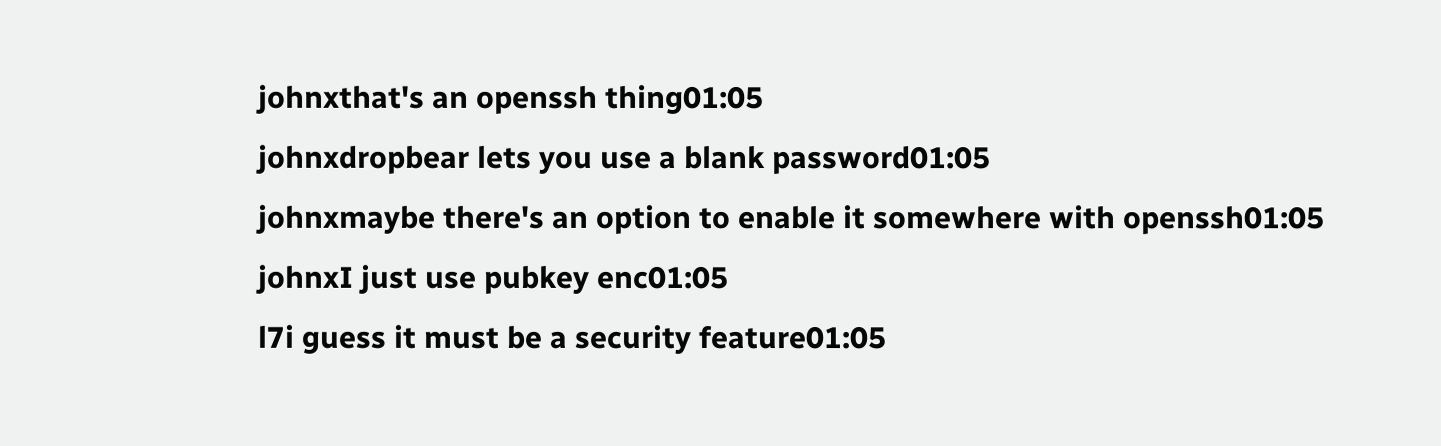johnxthat's an openssh thing01:05
johnxdropbear lets you use a blank password01:05
johnxmaybe there's an option to enable it somewhere with openssh01:05
johnxI just use pubkey enc01:05
l7i guess it must be a security feature01:05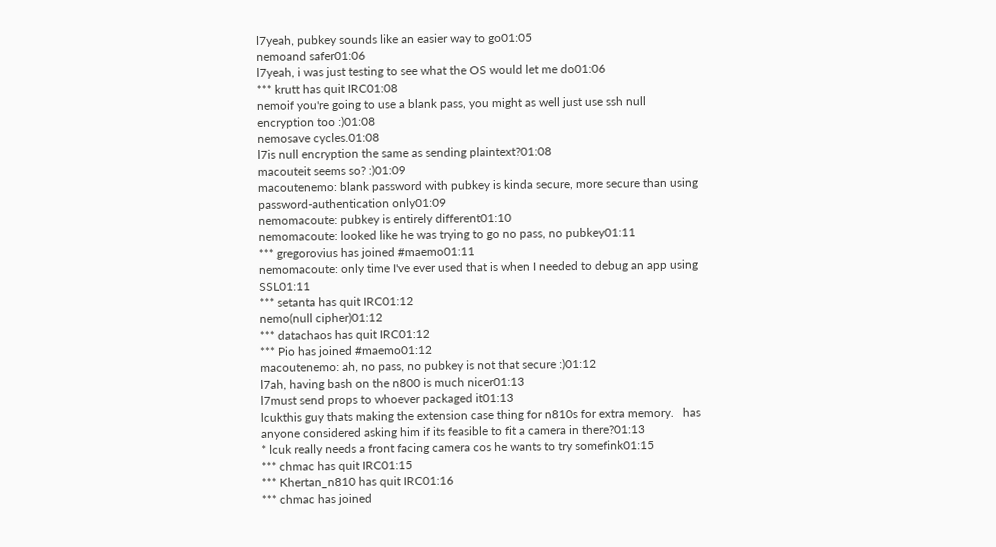l7yeah, pubkey sounds like an easier way to go01:05
nemoand safer01:06
l7yeah, i was just testing to see what the OS would let me do01:06
*** krutt has quit IRC01:08
nemoif you're going to use a blank pass, you might as well just use ssh null encryption too :)01:08
nemosave cycles.01:08
l7is null encryption the same as sending plaintext?01:08
macouteit seems so? :)01:09
macoutenemo: blank password with pubkey is kinda secure, more secure than using password-authentication only01:09
nemomacoute: pubkey is entirely different01:10
nemomacoute: looked like he was trying to go no pass, no pubkey01:11
*** gregorovius has joined #maemo01:11
nemomacoute: only time I've ever used that is when I needed to debug an app using SSL01:11
*** setanta has quit IRC01:12
nemo(null cipher)01:12
*** datachaos has quit IRC01:12
*** Pio has joined #maemo01:12
macoutenemo: ah, no pass, no pubkey is not that secure :)01:12
l7ah, having bash on the n800 is much nicer01:13
l7must send props to whoever packaged it01:13
lcukthis guy thats making the extension case thing for n810s for extra memory.   has anyone considered asking him if its feasible to fit a camera in there?01:13
* lcuk really needs a front facing camera cos he wants to try somefink01:15
*** chmac has quit IRC01:15
*** Khertan_n810 has quit IRC01:16
*** chmac has joined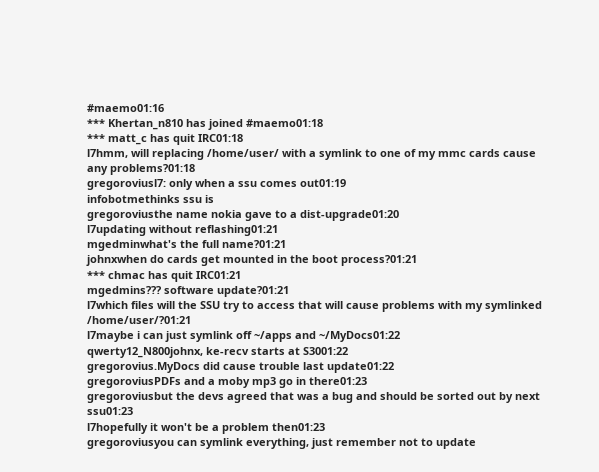#maemo01:16
*** Khertan_n810 has joined #maemo01:18
*** matt_c has quit IRC01:18
l7hmm, will replacing /home/user/ with a symlink to one of my mmc cards cause any problems?01:18
gregoroviusl7: only when a ssu comes out01:19
infobotmethinks ssu is
gregoroviusthe name nokia gave to a dist-upgrade01:20
l7updating without reflashing01:21
mgedminwhat's the full name?01:21
johnxwhen do cards get mounted in the boot process?01:21
*** chmac has quit IRC01:21
mgedmins??? software update?01:21
l7which files will the SSU try to access that will cause problems with my symlinked /home/user/?01:21
l7maybe i can just symlink off ~/apps and ~/MyDocs01:22
qwerty12_N800johnx, ke-recv starts at S3001:22
gregorovius.MyDocs did cause trouble last update01:22
gregoroviusPDFs and a moby mp3 go in there01:23
gregoroviusbut the devs agreed that was a bug and should be sorted out by next ssu01:23
l7hopefully it won't be a problem then01:23
gregoroviusyou can symlink everything, just remember not to update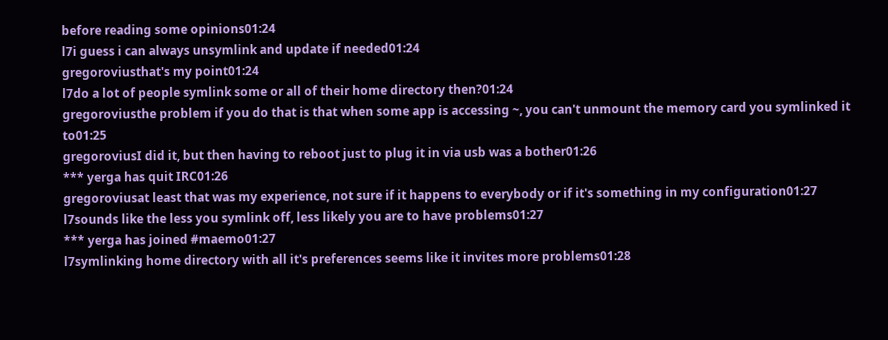before reading some opinions01:24
l7i guess i can always unsymlink and update if needed01:24
gregoroviusthat's my point01:24
l7do a lot of people symlink some or all of their home directory then?01:24
gregoroviusthe problem if you do that is that when some app is accessing ~, you can't unmount the memory card you symlinked it to01:25
gregoroviusI did it, but then having to reboot just to plug it in via usb was a bother01:26
*** yerga has quit IRC01:26
gregoroviusat least that was my experience, not sure if it happens to everybody or if it's something in my configuration01:27
l7sounds like the less you symlink off, less likely you are to have problems01:27
*** yerga has joined #maemo01:27
l7symlinking home directory with all it's preferences seems like it invites more problems01:28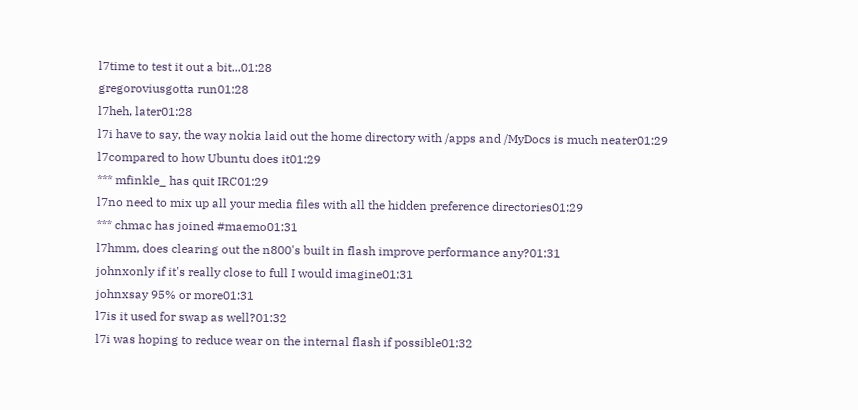l7time to test it out a bit...01:28
gregoroviusgotta run01:28
l7heh, later01:28
l7i have to say, the way nokia laid out the home directory with /apps and /MyDocs is much neater01:29
l7compared to how Ubuntu does it01:29
*** mfinkle_ has quit IRC01:29
l7no need to mix up all your media files with all the hidden preference directories01:29
*** chmac has joined #maemo01:31
l7hmm, does clearing out the n800's built in flash improve performance any?01:31
johnxonly if it's really close to full I would imagine01:31
johnxsay 95% or more01:31
l7is it used for swap as well?01:32
l7i was hoping to reduce wear on the internal flash if possible01:32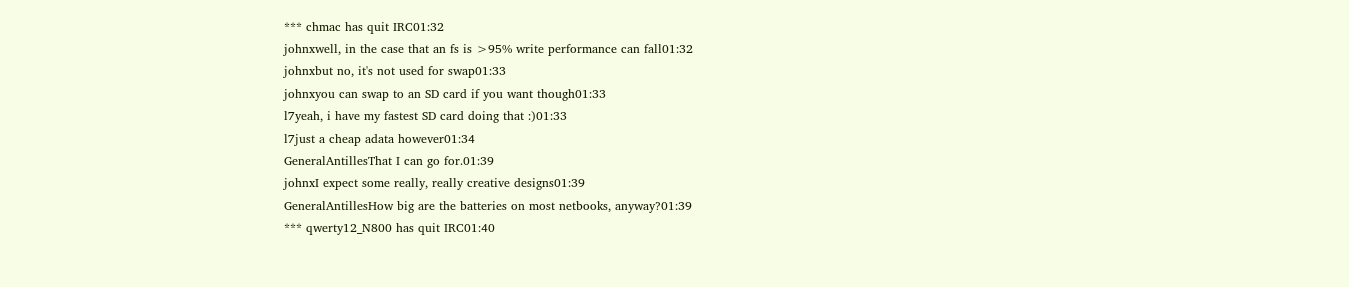*** chmac has quit IRC01:32
johnxwell, in the case that an fs is >95% write performance can fall01:32
johnxbut no, it's not used for swap01:33
johnxyou can swap to an SD card if you want though01:33
l7yeah, i have my fastest SD card doing that :)01:33
l7just a cheap adata however01:34
GeneralAntillesThat I can go for.01:39
johnxI expect some really, really creative designs01:39
GeneralAntillesHow big are the batteries on most netbooks, anyway?01:39
*** qwerty12_N800 has quit IRC01:40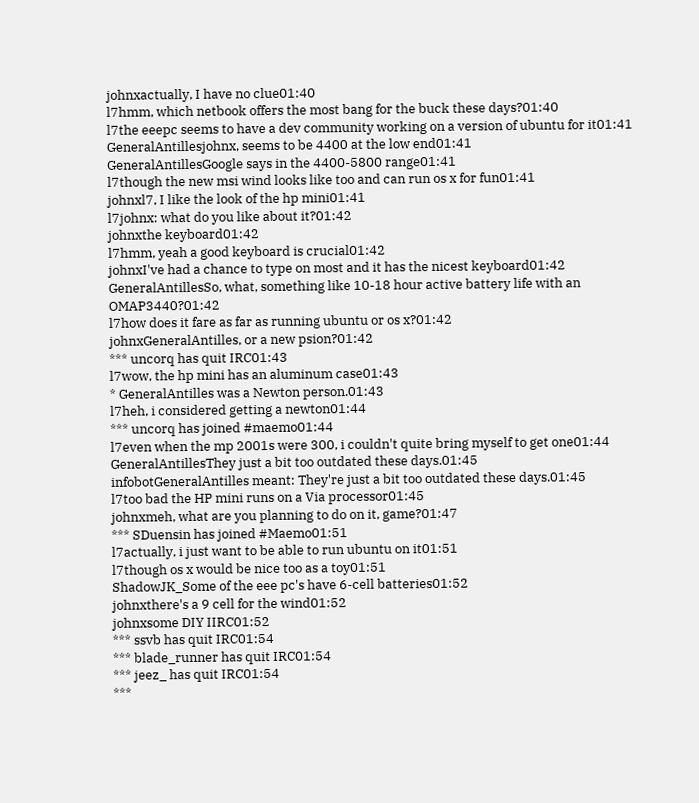johnxactually, I have no clue01:40
l7hmm, which netbook offers the most bang for the buck these days?01:40
l7the eeepc seems to have a dev community working on a version of ubuntu for it01:41
GeneralAntillesjohnx, seems to be 4400 at the low end01:41
GeneralAntillesGoogle says in the 4400-5800 range01:41
l7though the new msi wind looks like too and can run os x for fun01:41
johnxl7, I like the look of the hp mini01:41
l7johnx: what do you like about it?01:42
johnxthe keyboard01:42
l7hmm, yeah a good keyboard is crucial01:42
johnxI've had a chance to type on most and it has the nicest keyboard01:42
GeneralAntillesSo, what, something like 10-18 hour active battery life with an OMAP3440?01:42
l7how does it fare as far as running ubuntu or os x?01:42
johnxGeneralAntilles, or a new psion?01:42
*** uncorq has quit IRC01:43
l7wow, the hp mini has an aluminum case01:43
* GeneralAntilles was a Newton person.01:43
l7heh, i considered getting a newton01:44
*** uncorq has joined #maemo01:44
l7even when the mp 2001s were 300, i couldn't quite bring myself to get one01:44
GeneralAntillesThey just a bit too outdated these days.01:45
infobotGeneralAntilles meant: They're just a bit too outdated these days.01:45
l7too bad the HP mini runs on a Via processor01:45
johnxmeh, what are you planning to do on it, game?01:47
*** SDuensin has joined #Maemo01:51
l7actually, i just want to be able to run ubuntu on it01:51
l7though os x would be nice too as a toy01:51
ShadowJK_Some of the eee pc's have 6-cell batteries01:52
johnxthere's a 9 cell for the wind01:52
johnxsome DIY IIRC01:52
*** ssvb has quit IRC01:54
*** blade_runner has quit IRC01:54
*** jeez_ has quit IRC01:54
***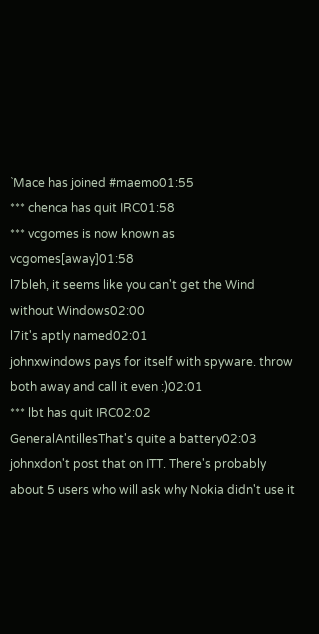`Mace has joined #maemo01:55
*** chenca has quit IRC01:58
*** vcgomes is now known as vcgomes[away]01:58
l7bleh, it seems like you can't get the Wind without Windows02:00
l7it's aptly named02:01
johnxwindows pays for itself with spyware. throw both away and call it even :)02:01
*** lbt has quit IRC02:02
GeneralAntillesThat's quite a battery02:03
johnxdon't post that on ITT. There's probably about 5 users who will ask why Nokia didn't use it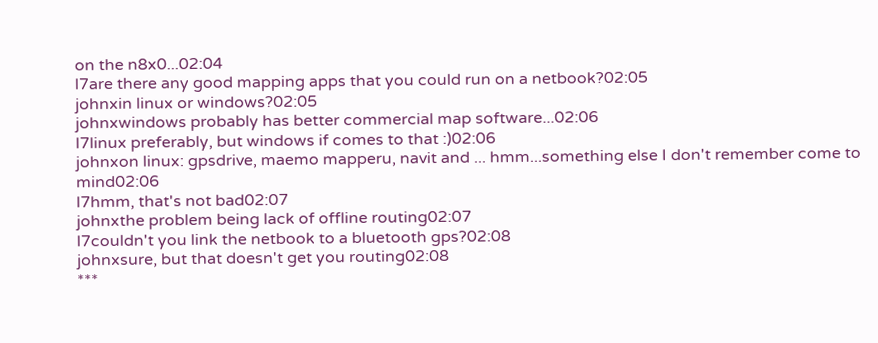on the n8x0...02:04
l7are there any good mapping apps that you could run on a netbook?02:05
johnxin linux or windows?02:05
johnxwindows probably has better commercial map software...02:06
l7linux preferably, but windows if comes to that :)02:06
johnxon linux: gpsdrive, maemo mapperu, navit and ... hmm...something else I don't remember come to mind02:06
l7hmm, that's not bad02:07
johnxthe problem being lack of offline routing02:07
l7couldn't you link the netbook to a bluetooth gps?02:08
johnxsure, but that doesn't get you routing02:08
***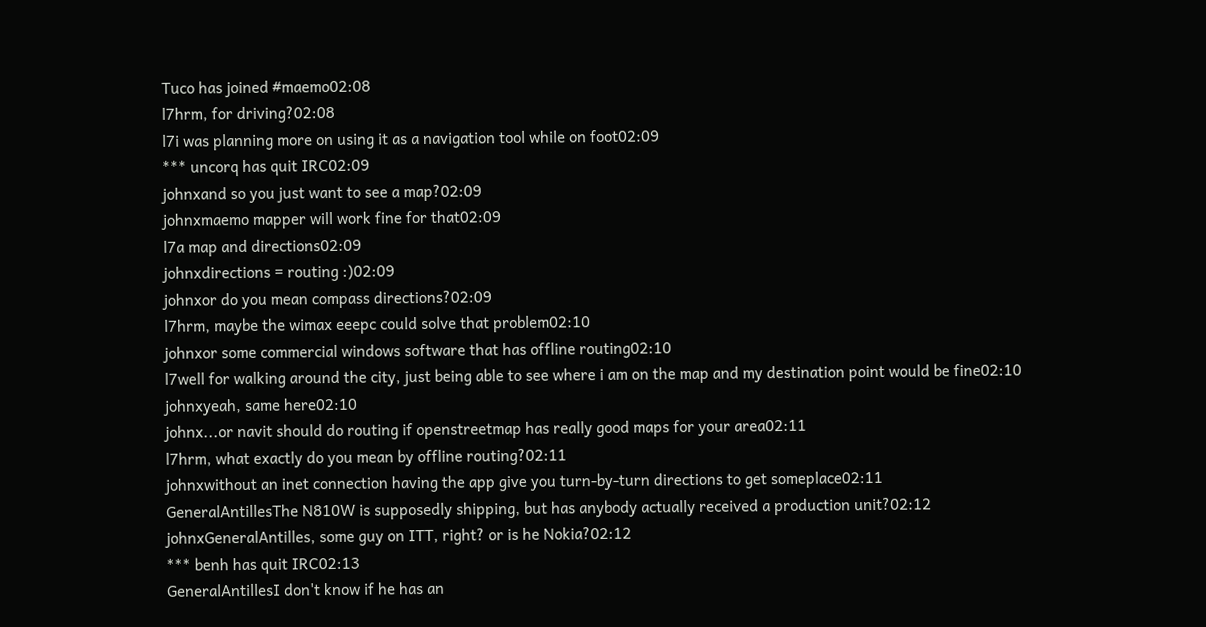Tuco has joined #maemo02:08
l7hrm, for driving?02:08
l7i was planning more on using it as a navigation tool while on foot02:09
*** uncorq has quit IRC02:09
johnxand so you just want to see a map?02:09
johnxmaemo mapper will work fine for that02:09
l7a map and directions02:09
johnxdirections = routing :)02:09
johnxor do you mean compass directions?02:09
l7hrm, maybe the wimax eeepc could solve that problem02:10
johnxor some commercial windows software that has offline routing02:10
l7well for walking around the city, just being able to see where i am on the map and my destination point would be fine02:10
johnxyeah, same here02:10
johnx...or navit should do routing if openstreetmap has really good maps for your area02:11
l7hrm, what exactly do you mean by offline routing?02:11
johnxwithout an inet connection having the app give you turn-by-turn directions to get someplace02:11
GeneralAntillesThe N810W is supposedly shipping, but has anybody actually received a production unit?02:12
johnxGeneralAntilles, some guy on ITT, right? or is he Nokia?02:12
*** benh has quit IRC02:13
GeneralAntillesI don't know if he has an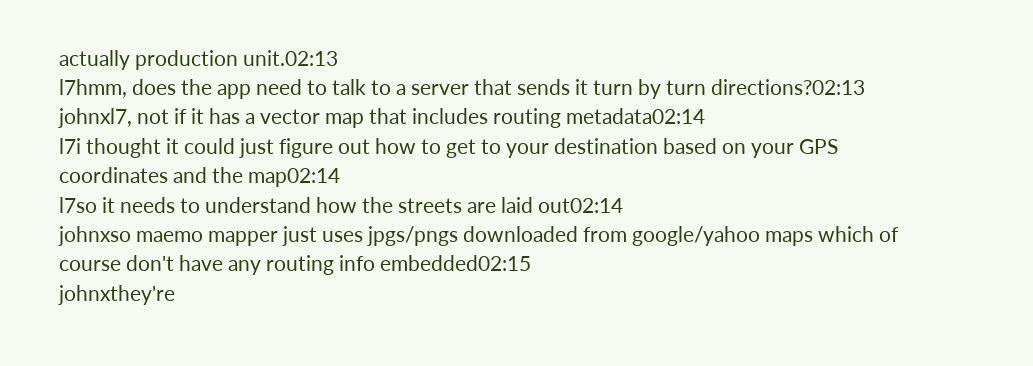actually production unit.02:13
l7hmm, does the app need to talk to a server that sends it turn by turn directions?02:13
johnxl7, not if it has a vector map that includes routing metadata02:14
l7i thought it could just figure out how to get to your destination based on your GPS coordinates and the map02:14
l7so it needs to understand how the streets are laid out02:14
johnxso maemo mapper just uses jpgs/pngs downloaded from google/yahoo maps which of course don't have any routing info embedded02:15
johnxthey're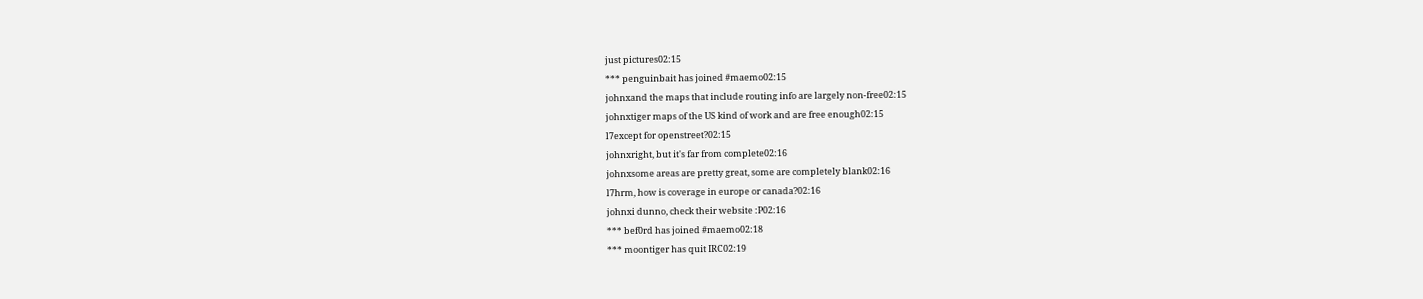just pictures02:15
*** penguinbait has joined #maemo02:15
johnxand the maps that include routing info are largely non-free02:15
johnxtiger maps of the US kind of work and are free enough02:15
l7except for openstreet?02:15
johnxright, but it's far from complete02:16
johnxsome areas are pretty great, some are completely blank02:16
l7hrm, how is coverage in europe or canada?02:16
johnxi dunno, check their website :P02:16
*** bef0rd has joined #maemo02:18
*** moontiger has quit IRC02:19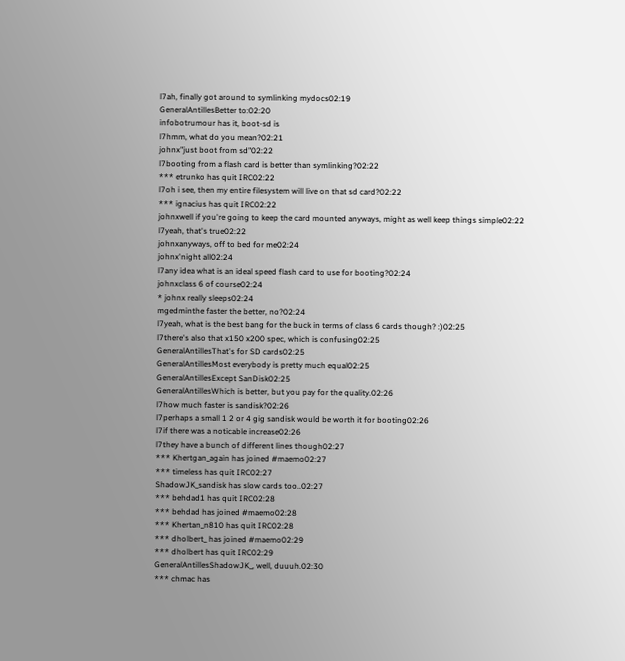l7ah, finally got around to symlinking mydocs02:19
GeneralAntillesBetter to:02:20
infobotrumour has it, boot-sd is
l7hmm, what do you mean?02:21
johnx"just boot from sd"02:22
l7booting from a flash card is better than symlinking?02:22
*** etrunko has quit IRC02:22
l7oh i see, then my entire filesystem will live on that sd card?02:22
*** ignacius has quit IRC02:22
johnxwell if you're going to keep the card mounted anyways, might as well keep things simple02:22
l7yeah, that's true02:22
johnxanyways, off to bed for me02:24
johnx'night all02:24
l7any idea what is an ideal speed flash card to use for booting?02:24
johnxclass 6 of course02:24
* johnx really sleeps02:24
mgedminthe faster the better, no?02:24
l7yeah, what is the best bang for the buck in terms of class 6 cards though? :)02:25
l7there's also that x150 x200 spec, which is confusing02:25
GeneralAntillesThat's for SD cards02:25
GeneralAntillesMost everybody is pretty much equal02:25
GeneralAntillesExcept SanDisk02:25
GeneralAntillesWhich is better, but you pay for the quality.02:26
l7how much faster is sandisk?02:26
l7perhaps a small 1 2 or 4 gig sandisk would be worth it for booting02:26
l7if there was a noticable increase02:26
l7they have a bunch of different lines though02:27
*** Khertgan_again has joined #maemo02:27
*** timeless has quit IRC02:27
ShadowJK_sandisk has slow cards too..02:27
*** behdad1 has quit IRC02:28
*** behdad has joined #maemo02:28
*** Khertan_n810 has quit IRC02:28
*** dholbert_ has joined #maemo02:29
*** dholbert has quit IRC02:29
GeneralAntillesShadowJK_, well, duuuh.02:30
*** chmac has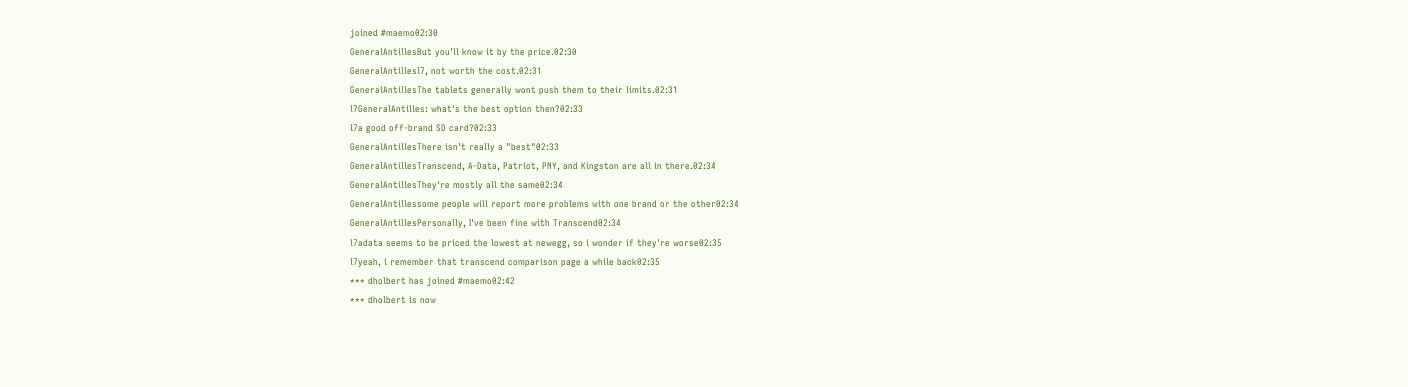joined #maemo02:30
GeneralAntillesBut you'll know it by the price.02:30
GeneralAntillesl7, not worth the cost.02:31
GeneralAntillesThe tablets generally wont push them to their limits.02:31
l7GeneralAntilles: what's the best option then?02:33
l7a good off-brand SD card?02:33
GeneralAntillesThere isn't really a "best"02:33
GeneralAntillesTranscend, A-Data, Patriot, PNY, and Kingston are all in there.02:34
GeneralAntillesThey're mostly all the same02:34
GeneralAntillessome people will report more problems with one brand or the other02:34
GeneralAntillesPersonally, I've been fine with Transcend02:34
l7adata seems to be priced the lowest at newegg, so i wonder if they're worse02:35
l7yeah, i remember that transcend comparison page a while back02:35
*** dholbert has joined #maemo02:42
*** dholbert is now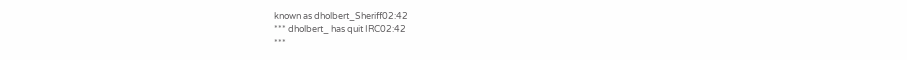known as dholbert_Sheriff02:42
*** dholbert_ has quit IRC02:42
***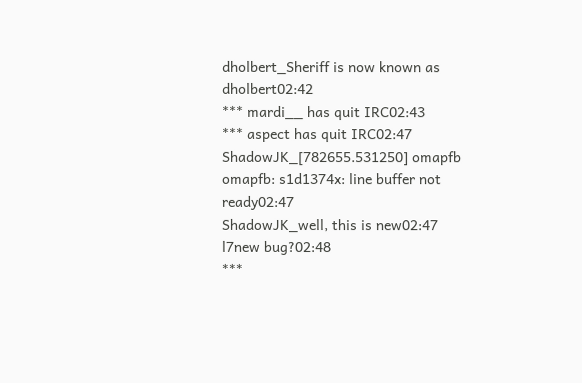dholbert_Sheriff is now known as dholbert02:42
*** mardi__ has quit IRC02:43
*** aspect has quit IRC02:47
ShadowJK_[782655.531250] omapfb omapfb: s1d1374x: line buffer not ready02:47
ShadowJK_well, this is new02:47
l7new bug?02:48
***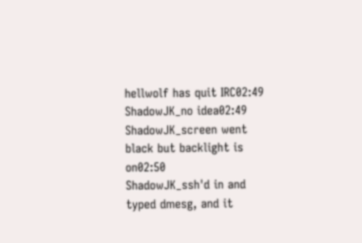hellwolf has quit IRC02:49
ShadowJK_no idea02:49
ShadowJK_screen went black but backlight is on02:50
ShadowJK_ssh'd in and typed dmesg, and it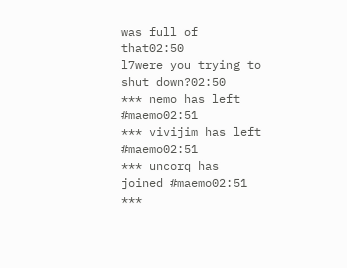was full of that02:50
l7were you trying to shut down?02:50
*** nemo has left #maemo02:51
*** vivijim has left #maemo02:51
*** uncorq has joined #maemo02:51
***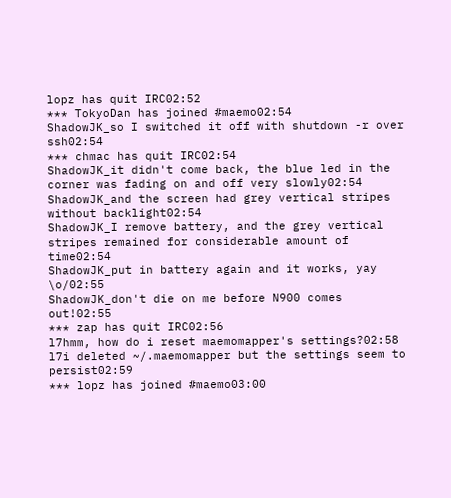lopz has quit IRC02:52
*** TokyoDan has joined #maemo02:54
ShadowJK_so I switched it off with shutdown -r over ssh02:54
*** chmac has quit IRC02:54
ShadowJK_it didn't come back, the blue led in the corner was fading on and off very slowly02:54
ShadowJK_and the screen had grey vertical stripes without backlight02:54
ShadowJK_I remove battery, and the grey vertical stripes remained for considerable amount of time02:54
ShadowJK_put in battery again and it works, yay \o/02:55
ShadowJK_don't die on me before N900 comes out!02:55
*** zap has quit IRC02:56
l7hmm, how do i reset maemomapper's settings?02:58
l7i deleted ~/.maemomapper but the settings seem to persist02:59
*** lopz has joined #maemo03:00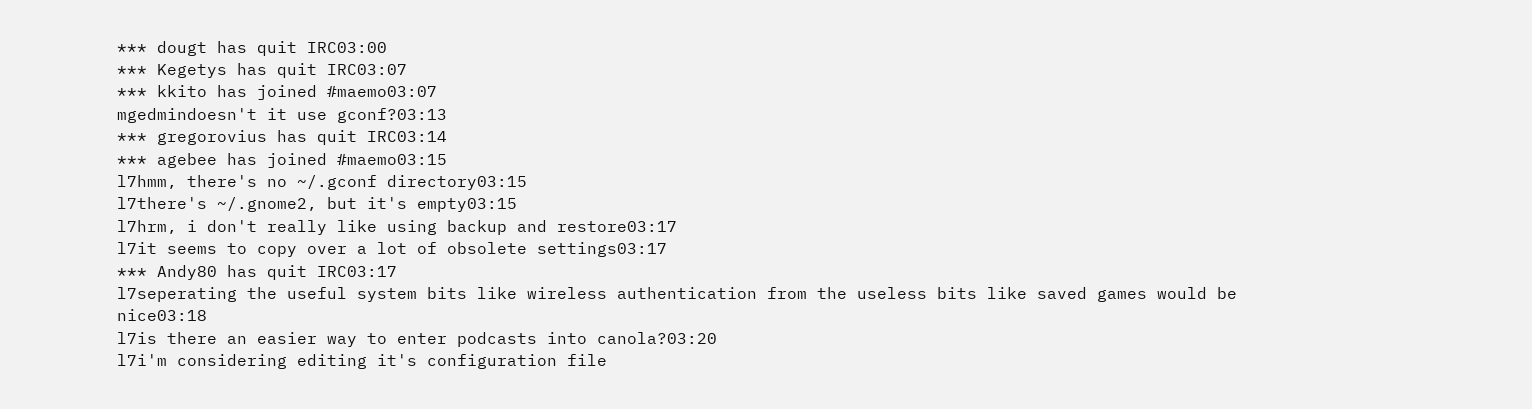*** dougt has quit IRC03:00
*** Kegetys has quit IRC03:07
*** kkito has joined #maemo03:07
mgedmindoesn't it use gconf?03:13
*** gregorovius has quit IRC03:14
*** agebee has joined #maemo03:15
l7hmm, there's no ~/.gconf directory03:15
l7there's ~/.gnome2, but it's empty03:15
l7hrm, i don't really like using backup and restore03:17
l7it seems to copy over a lot of obsolete settings03:17
*** Andy80 has quit IRC03:17
l7seperating the useful system bits like wireless authentication from the useless bits like saved games would be nice03:18
l7is there an easier way to enter podcasts into canola?03:20
l7i'm considering editing it's configuration file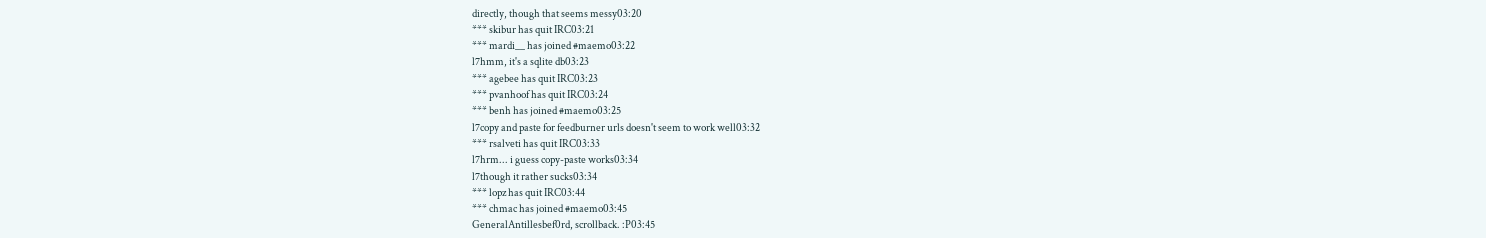directly, though that seems messy03:20
*** skibur has quit IRC03:21
*** mardi__ has joined #maemo03:22
l7hmm, it's a sqlite db03:23
*** agebee has quit IRC03:23
*** pvanhoof has quit IRC03:24
*** benh has joined #maemo03:25
l7copy and paste for feedburner urls doesn't seem to work well03:32
*** rsalveti has quit IRC03:33
l7hrm... i guess copy-paste works03:34
l7though it rather sucks03:34
*** lopz has quit IRC03:44
*** chmac has joined #maemo03:45
GeneralAntillesbef0rd, scrollback. :P03:45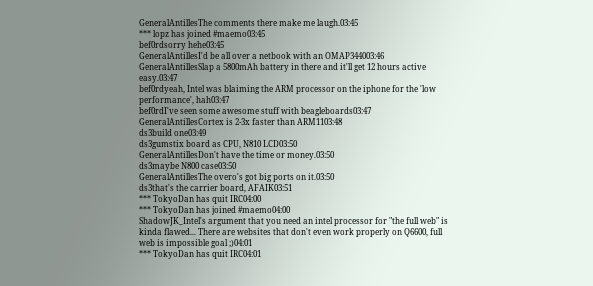GeneralAntillesThe comments there make me laugh.03:45
*** lopz has joined #maemo03:45
bef0rdsorry hehe03:45
GeneralAntillesI'd be all over a netbook with an OMAP344003:46
GeneralAntillesSlap a 5800mAh battery in there and it'll get 12 hours active easy.03:47
bef0rdyeah, Intel was blaiming the ARM processor on the iphone for the 'low performance', hah03:47
bef0rdI've seen some awesome stuff with beagleboards03:47
GeneralAntillesCortex is 2-3x faster than ARM1103:48
ds3build one03:49
ds3gumstix board as CPU, N810 LCD03:50
GeneralAntillesDon't have the time or money.03:50
ds3maybe N800 case03:50
GeneralAntillesThe overo's got big ports on it.03:50
ds3that's the carrier board, AFAIK03:51
*** TokyoDan has quit IRC04:00
*** TokyoDan has joined #maemo04:00
ShadowJK_Intel's argument that you need an intel processor for "the full web" is kinda flawed... There are websites that don't even work properly on Q6600, full web is impossible goal ;)04:01
*** TokyoDan has quit IRC04:01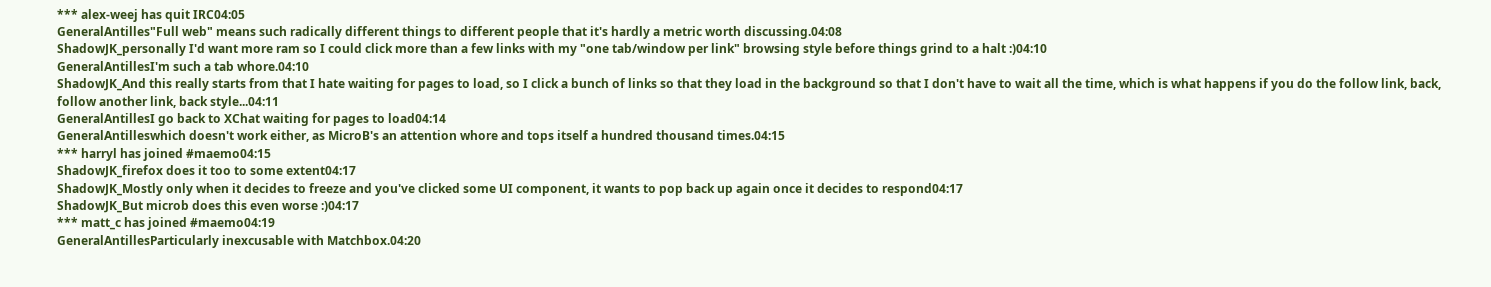*** alex-weej has quit IRC04:05
GeneralAntilles"Full web" means such radically different things to different people that it's hardly a metric worth discussing.04:08
ShadowJK_personally I'd want more ram so I could click more than a few links with my "one tab/window per link" browsing style before things grind to a halt :)04:10
GeneralAntillesI'm such a tab whore.04:10
ShadowJK_And this really starts from that I hate waiting for pages to load, so I click a bunch of links so that they load in the background so that I don't have to wait all the time, which is what happens if you do the follow link, back, follow another link, back style...04:11
GeneralAntillesI go back to XChat waiting for pages to load04:14
GeneralAntilleswhich doesn't work either, as MicroB's an attention whore and tops itself a hundred thousand times.04:15
*** harryl has joined #maemo04:15
ShadowJK_firefox does it too to some extent04:17
ShadowJK_Mostly only when it decides to freeze and you've clicked some UI component, it wants to pop back up again once it decides to respond04:17
ShadowJK_But microb does this even worse :)04:17
*** matt_c has joined #maemo04:19
GeneralAntillesParticularly inexcusable with Matchbox.04:20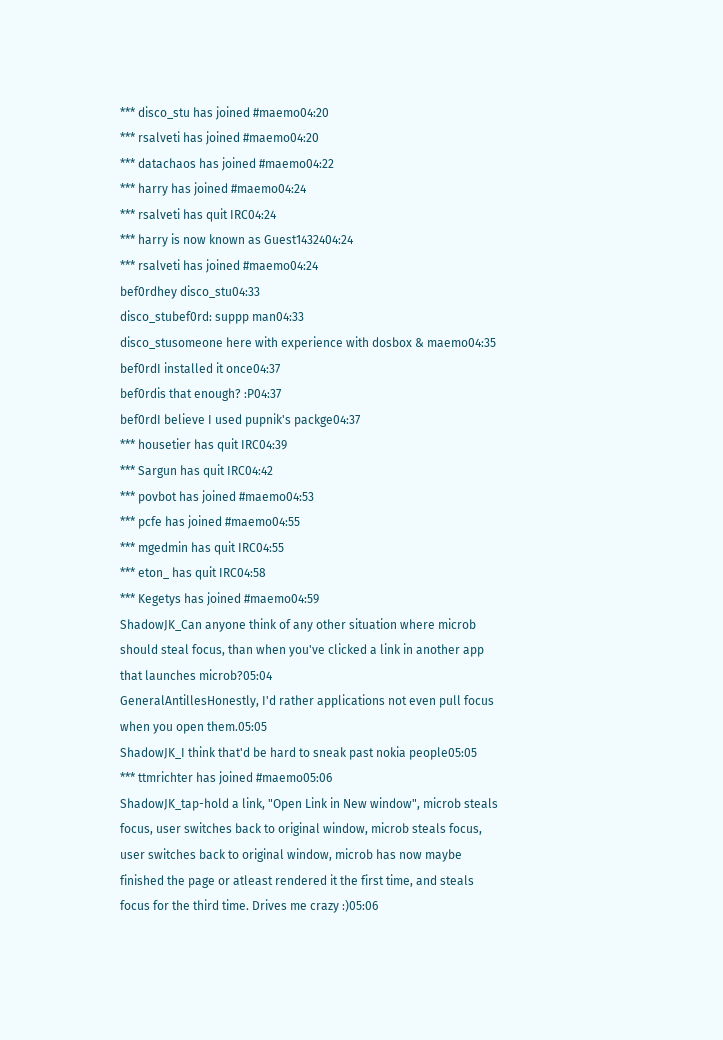*** disco_stu has joined #maemo04:20
*** rsalveti has joined #maemo04:20
*** datachaos has joined #maemo04:22
*** harry has joined #maemo04:24
*** rsalveti has quit IRC04:24
*** harry is now known as Guest1432404:24
*** rsalveti has joined #maemo04:24
bef0rdhey disco_stu04:33
disco_stubef0rd: suppp man04:33
disco_stusomeone here with experience with dosbox & maemo04:35
bef0rdI installed it once04:37
bef0rdis that enough? :P04:37
bef0rdI believe I used pupnik's packge04:37
*** housetier has quit IRC04:39
*** Sargun has quit IRC04:42
*** povbot has joined #maemo04:53
*** pcfe has joined #maemo04:55
*** mgedmin has quit IRC04:55
*** eton_ has quit IRC04:58
*** Kegetys has joined #maemo04:59
ShadowJK_Can anyone think of any other situation where microb should steal focus, than when you've clicked a link in another app that launches microb?05:04
GeneralAntillesHonestly, I'd rather applications not even pull focus when you open them.05:05
ShadowJK_I think that'd be hard to sneak past nokia people05:05
*** ttmrichter has joined #maemo05:06
ShadowJK_tap-hold a link, "Open Link in New window", microb steals focus, user switches back to original window, microb steals focus, user switches back to original window, microb has now maybe finished the page or atleast rendered it the first time, and steals focus for the third time. Drives me crazy :)05:06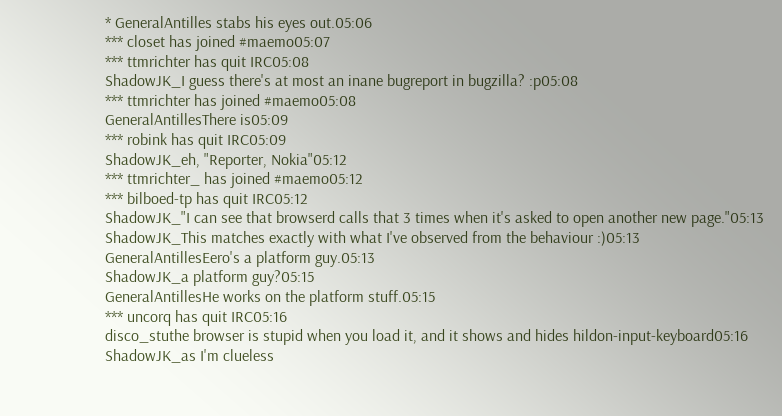* GeneralAntilles stabs his eyes out.05:06
*** closet has joined #maemo05:07
*** ttmrichter has quit IRC05:08
ShadowJK_I guess there's at most an inane bugreport in bugzilla? :p05:08
*** ttmrichter has joined #maemo05:08
GeneralAntillesThere is05:09
*** robink has quit IRC05:09
ShadowJK_eh, "Reporter, Nokia"05:12
*** ttmrichter_ has joined #maemo05:12
*** bilboed-tp has quit IRC05:12
ShadowJK_"I can see that browserd calls that 3 times when it's asked to open another new page."05:13
ShadowJK_This matches exactly with what I've observed from the behaviour :)05:13
GeneralAntillesEero's a platform guy.05:13
ShadowJK_a platform guy?05:15
GeneralAntillesHe works on the platform stuff.05:15
*** uncorq has quit IRC05:16
disco_stuthe browser is stupid when you load it, and it shows and hides hildon-input-keyboard05:16
ShadowJK_as I'm clueless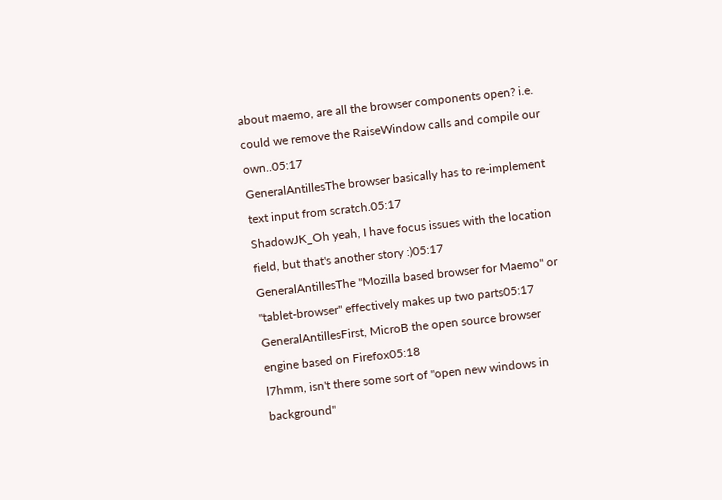about maemo, are all the browser components open? i.e. could we remove the RaiseWindow calls and compile our own..05:17
GeneralAntillesThe browser basically has to re-implement text input from scratch.05:17
ShadowJK_Oh yeah, I have focus issues with the location field, but that's another story :)05:17
GeneralAntillesThe "Mozilla based browser for Maemo" or "tablet-browser" effectively makes up two parts05:17
GeneralAntillesFirst, MicroB the open source browser engine based on Firefox05:18
l7hmm, isn't there some sort of "open new windows in background"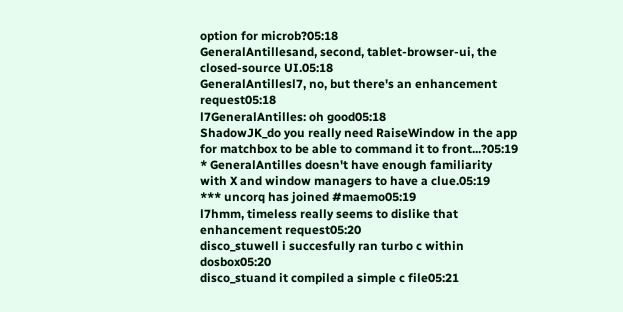option for microb?05:18
GeneralAntillesand, second, tablet-browser-ui, the closed-source UI.05:18
GeneralAntillesl7, no, but there's an enhancement request05:18
l7GeneralAntilles: oh good05:18
ShadowJK_do you really need RaiseWindow in the app for matchbox to be able to command it to front...?05:19
* GeneralAntilles doesn't have enough familiarity with X and window managers to have a clue.05:19
*** uncorq has joined #maemo05:19
l7hmm, timeless really seems to dislike that enhancement request05:20
disco_stuwell i succesfully ran turbo c within dosbox05:20
disco_stuand it compiled a simple c file05:21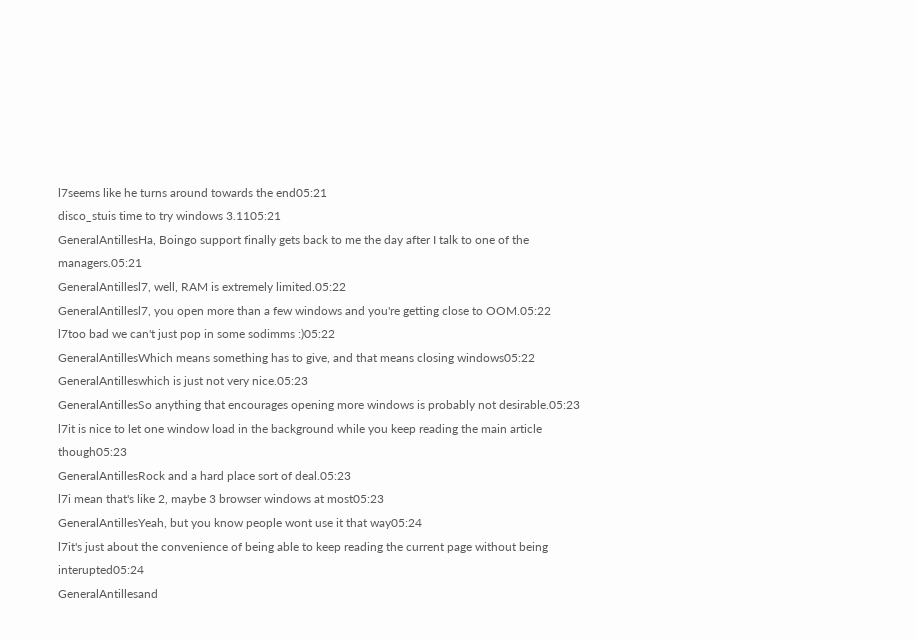l7seems like he turns around towards the end05:21
disco_stuis time to try windows 3.1105:21
GeneralAntillesHa, Boingo support finally gets back to me the day after I talk to one of the managers.05:21
GeneralAntillesl7, well, RAM is extremely limited.05:22
GeneralAntillesl7, you open more than a few windows and you're getting close to OOM.05:22
l7too bad we can't just pop in some sodimms :)05:22
GeneralAntillesWhich means something has to give, and that means closing windows05:22
GeneralAntilleswhich is just not very nice.05:23
GeneralAntillesSo anything that encourages opening more windows is probably not desirable.05:23
l7it is nice to let one window load in the background while you keep reading the main article though05:23
GeneralAntillesRock and a hard place sort of deal.05:23
l7i mean that's like 2, maybe 3 browser windows at most05:23
GeneralAntillesYeah, but you know people wont use it that way05:24
l7it's just about the convenience of being able to keep reading the current page without being interupted05:24
GeneralAntillesand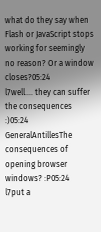what do they say when Flash or JavaScript stops working for seemingly no reason? Or a window closes?05:24
l7well.... they can suffer the consequences :)05:24
GeneralAntillesThe consequences of opening browser windows? :P05:24
l7put a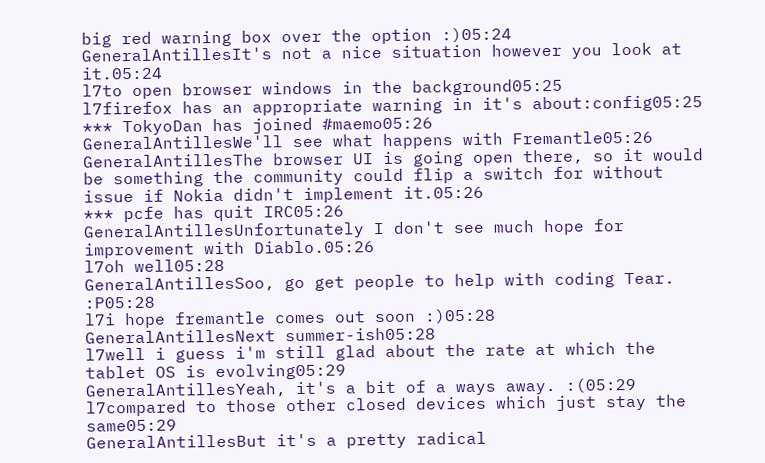big red warning box over the option :)05:24
GeneralAntillesIt's not a nice situation however you look at it.05:24
l7to open browser windows in the background05:25
l7firefox has an appropriate warning in it's about:config05:25
*** TokyoDan has joined #maemo05:26
GeneralAntillesWe'll see what happens with Fremantle05:26
GeneralAntillesThe browser UI is going open there, so it would be something the community could flip a switch for without issue if Nokia didn't implement it.05:26
*** pcfe has quit IRC05:26
GeneralAntillesUnfortunately I don't see much hope for improvement with Diablo.05:26
l7oh well05:28
GeneralAntillesSoo, go get people to help with coding Tear. :P05:28
l7i hope fremantle comes out soon :)05:28
GeneralAntillesNext summer-ish05:28
l7well i guess i'm still glad about the rate at which the tablet OS is evolving05:29
GeneralAntillesYeah, it's a bit of a ways away. :(05:29
l7compared to those other closed devices which just stay the same05:29
GeneralAntillesBut it's a pretty radical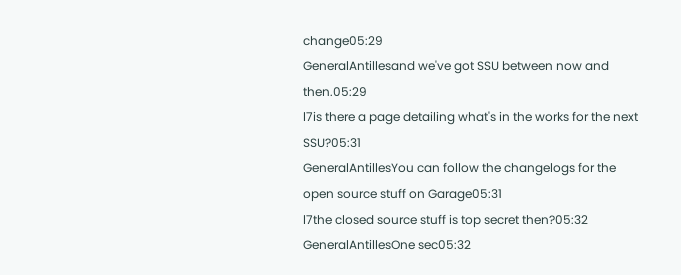change05:29
GeneralAntillesand we've got SSU between now and then.05:29
l7is there a page detailing what's in the works for the next SSU?05:31
GeneralAntillesYou can follow the changelogs for the open source stuff on Garage05:31
l7the closed source stuff is top secret then?05:32
GeneralAntillesOne sec05:32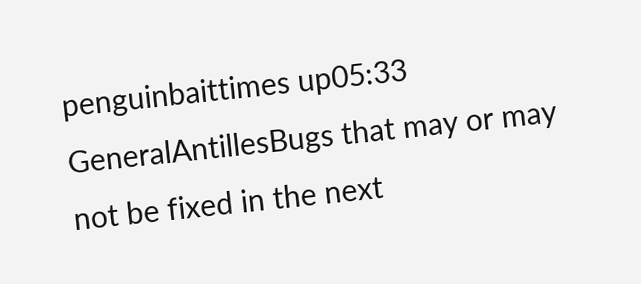penguinbaittimes up05:33
GeneralAntillesBugs that may or may not be fixed in the next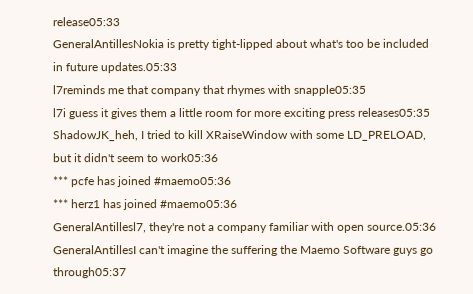release05:33
GeneralAntillesNokia is pretty tight-lipped about what's too be included in future updates.05:33
l7reminds me that company that rhymes with snapple05:35
l7i guess it gives them a little room for more exciting press releases05:35
ShadowJK_heh, I tried to kill XRaiseWindow with some LD_PRELOAD, but it didn't seem to work05:36
*** pcfe has joined #maemo05:36
*** herz1 has joined #maemo05:36
GeneralAntillesl7, they're not a company familiar with open source.05:36
GeneralAntillesI can't imagine the suffering the Maemo Software guys go through05:37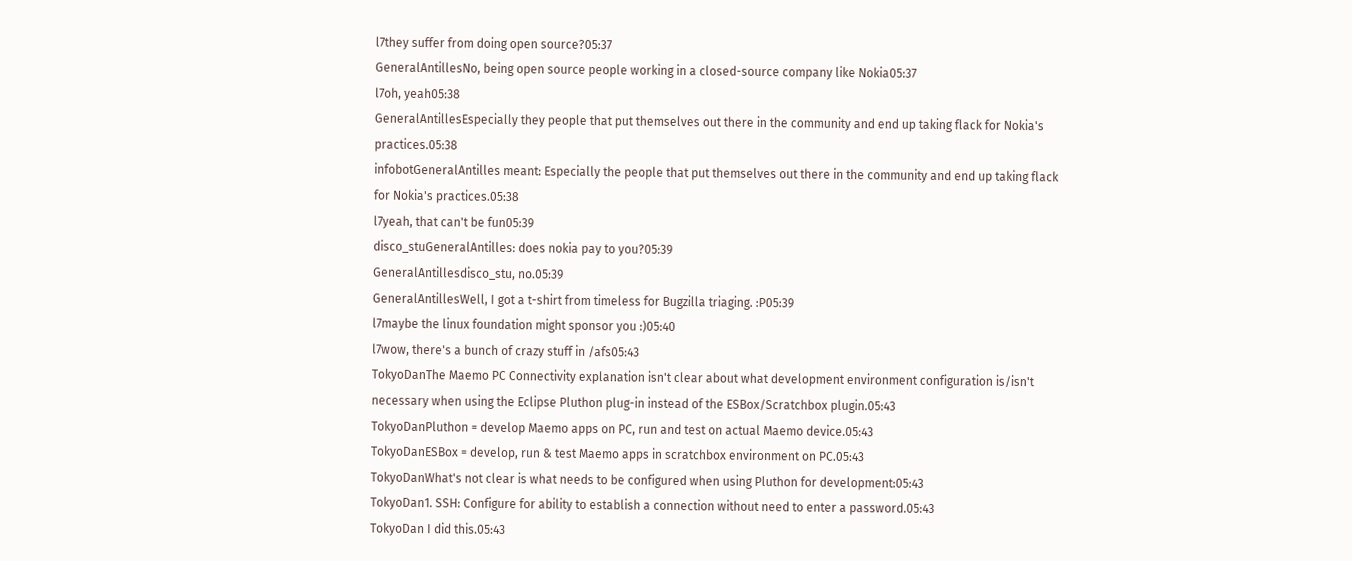l7they suffer from doing open source?05:37
GeneralAntillesNo, being open source people working in a closed-source company like Nokia05:37
l7oh, yeah05:38
GeneralAntillesEspecially they people that put themselves out there in the community and end up taking flack for Nokia's practices.05:38
infobotGeneralAntilles meant: Especially the people that put themselves out there in the community and end up taking flack for Nokia's practices.05:38
l7yeah, that can't be fun05:39
disco_stuGeneralAntilles: does nokia pay to you?05:39
GeneralAntillesdisco_stu, no.05:39
GeneralAntillesWell, I got a t-shirt from timeless for Bugzilla triaging. :P05:39
l7maybe the linux foundation might sponsor you :)05:40
l7wow, there's a bunch of crazy stuff in /afs05:43
TokyoDanThe Maemo PC Connectivity explanation isn't clear about what development environment configuration is/isn't necessary when using the Eclipse Pluthon plug-in instead of the ESBox/Scratchbox plugin.05:43
TokyoDanPluthon = develop Maemo apps on PC, run and test on actual Maemo device.05:43
TokyoDanESBox = develop, run & test Maemo apps in scratchbox environment on PC.05:43
TokyoDanWhat's not clear is what needs to be configured when using Pluthon for development:05:43
TokyoDan1. SSH: Configure for ability to establish a connection without need to enter a password.05:43
TokyoDan I did this.05:43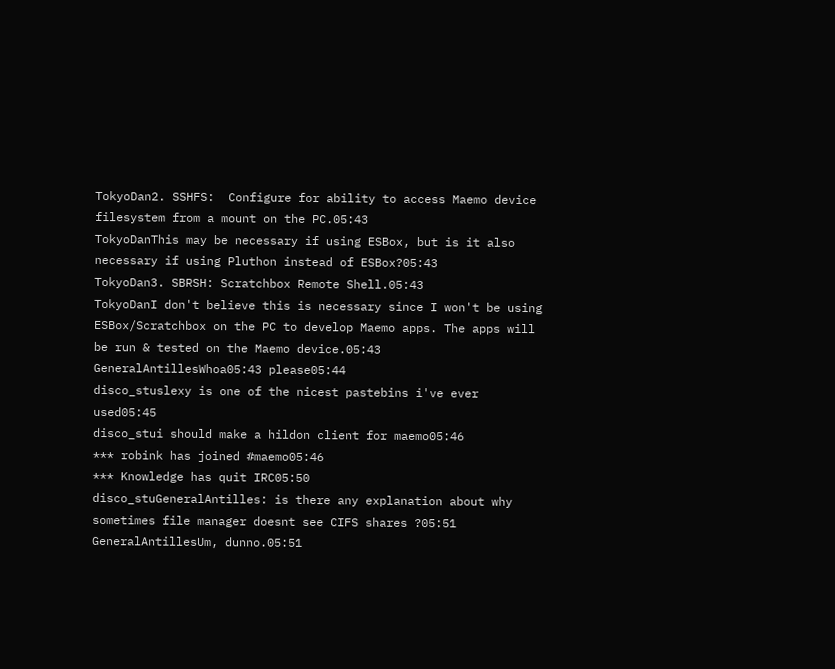TokyoDan2. SSHFS:  Configure for ability to access Maemo device filesystem from a mount on the PC.05:43
TokyoDanThis may be necessary if using ESBox, but is it also necessary if using Pluthon instead of ESBox?05:43
TokyoDan3. SBRSH: Scratchbox Remote Shell.05:43
TokyoDanI don't believe this is necessary since I won't be using ESBox/Scratchbox on the PC to develop Maemo apps. The apps will be run & tested on the Maemo device.05:43
GeneralAntillesWhoa05:43 please05:44
disco_stuslexy is one of the nicest pastebins i've ever used05:45
disco_stui should make a hildon client for maemo05:46
*** robink has joined #maemo05:46
*** Knowledge has quit IRC05:50
disco_stuGeneralAntilles: is there any explanation about why sometimes file manager doesnt see CIFS shares ?05:51
GeneralAntillesUm, dunno.05:51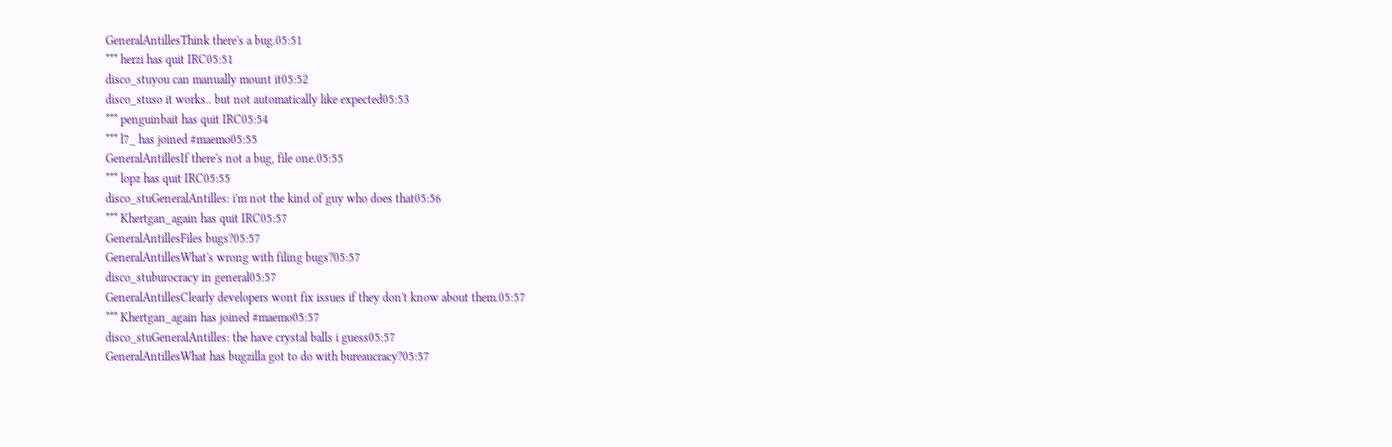GeneralAntillesThink there's a bug.05:51
*** herzi has quit IRC05:51
disco_stuyou can manually mount it05:52
disco_stuso it works.. but not automatically like expected05:53
*** penguinbait has quit IRC05:54
*** l7_ has joined #maemo05:55
GeneralAntillesIf there's not a bug, file one.05:55
*** lopz has quit IRC05:55
disco_stuGeneralAntilles: i'm not the kind of guy who does that05:56
*** Khertgan_again has quit IRC05:57
GeneralAntillesFiles bugs?05:57
GeneralAntillesWhat's wrong with filing bugs?05:57
disco_stuburocracy in general05:57
GeneralAntillesClearly developers wont fix issues if they don't know about them.05:57
*** Khertgan_again has joined #maemo05:57
disco_stuGeneralAntilles: the have crystal balls i guess05:57
GeneralAntillesWhat has bugzilla got to do with bureaucracy?05:57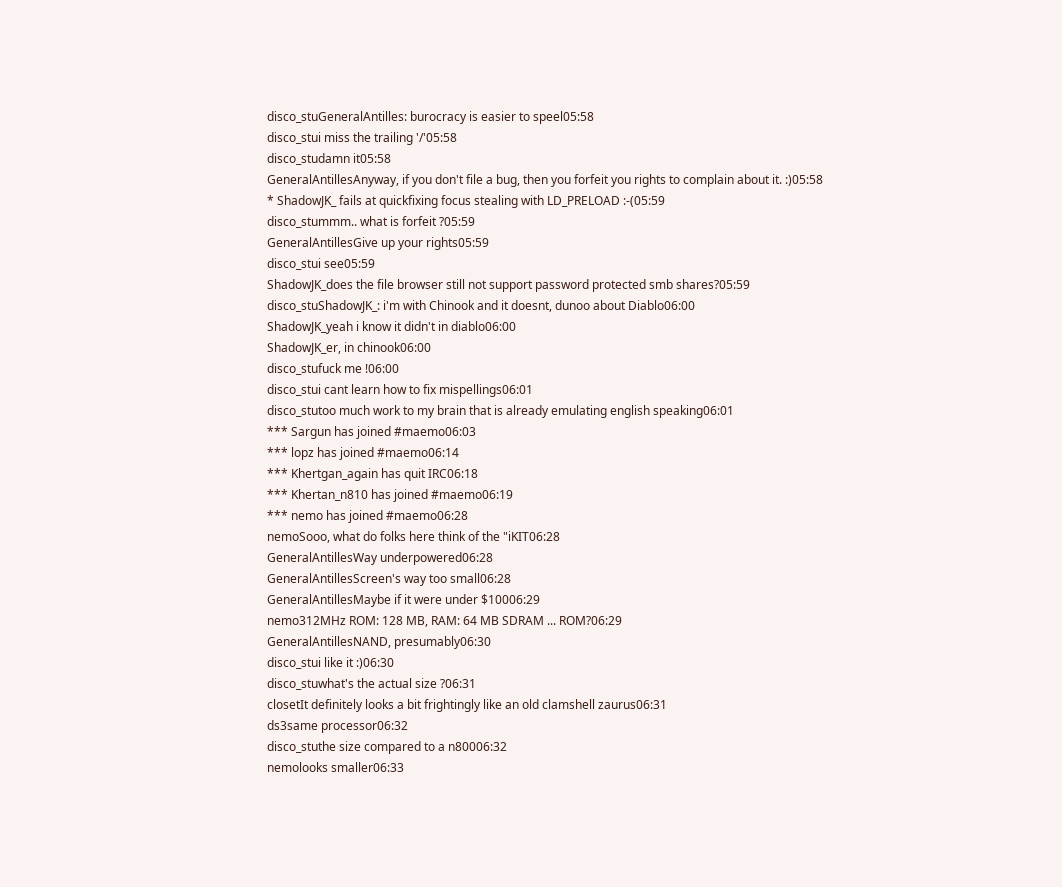disco_stuGeneralAntilles: burocracy is easier to speel05:58
disco_stui miss the trailing '/'05:58
disco_studamn it05:58
GeneralAntillesAnyway, if you don't file a bug, then you forfeit you rights to complain about it. :)05:58
* ShadowJK_ fails at quickfixing focus stealing with LD_PRELOAD :-(05:59
disco_stummm.. what is forfeit ?05:59
GeneralAntillesGive up your rights05:59
disco_stui see05:59
ShadowJK_does the file browser still not support password protected smb shares?05:59
disco_stuShadowJK_: i'm with Chinook and it doesnt, dunoo about Diablo06:00
ShadowJK_yeah i know it didn't in diablo06:00
ShadowJK_er, in chinook06:00
disco_stufuck me !06:00
disco_stui cant learn how to fix mispellings06:01
disco_stutoo much work to my brain that is already emulating english speaking06:01
*** Sargun has joined #maemo06:03
*** lopz has joined #maemo06:14
*** Khertgan_again has quit IRC06:18
*** Khertan_n810 has joined #maemo06:19
*** nemo has joined #maemo06:28
nemoSooo, what do folks here think of the "iKIT06:28
GeneralAntillesWay underpowered06:28
GeneralAntillesScreen's way too small06:28
GeneralAntillesMaybe if it were under $10006:29
nemo312MHz ROM: 128 MB, RAM: 64 MB SDRAM ... ROM?06:29
GeneralAntillesNAND, presumably06:30
disco_stui like it :)06:30
disco_stuwhat's the actual size ?06:31
closetIt definitely looks a bit frightingly like an old clamshell zaurus06:31
ds3same processor06:32
disco_stuthe size compared to a n80006:32
nemolooks smaller06:33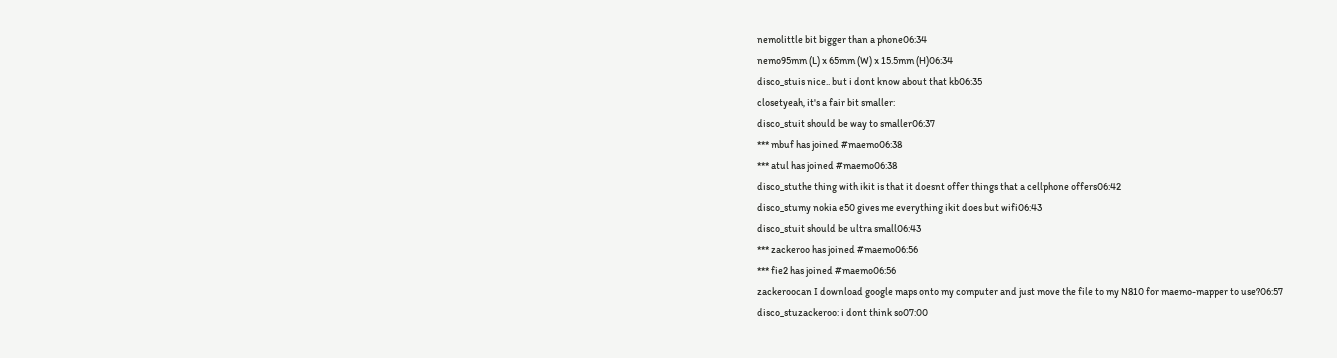nemolittle bit bigger than a phone06:34
nemo95mm (L) x 65mm (W) x 15.5mm (H)06:34
disco_stuis nice.. but i dont know about that kb06:35
closetyeah, it's a fair bit smaller:
disco_stuit should be way to smaller06:37
*** mbuf has joined #maemo06:38
*** atul has joined #maemo06:38
disco_stuthe thing with ikit is that it doesnt offer things that a cellphone offers06:42
disco_stumy nokia e50 gives me everything ikit does but wifi06:43
disco_stuit should be ultra small06:43
*** zackeroo has joined #maemo06:56
*** fie2 has joined #maemo06:56
zackeroocan I download google maps onto my computer and just move the file to my N810 for maemo-mapper to use?06:57
disco_stuzackeroo: i dont think so07:00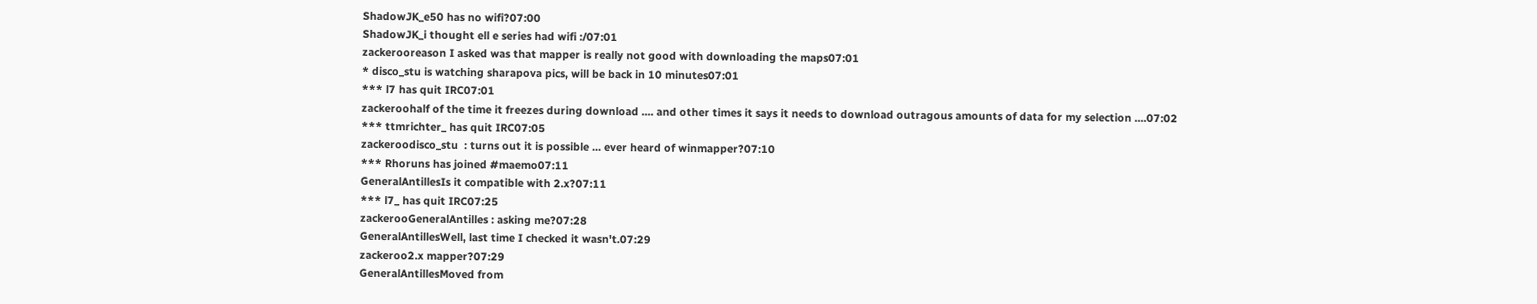ShadowJK_e50 has no wifi?07:00
ShadowJK_i thought ell e series had wifi :/07:01
zackerooreason I asked was that mapper is really not good with downloading the maps07:01
* disco_stu is watching sharapova pics, will be back in 10 minutes07:01
*** l7 has quit IRC07:01
zackeroohalf of the time it freezes during download .... and other times it says it needs to download outragous amounts of data for my selection ....07:02
*** ttmrichter_ has quit IRC07:05
zackeroodisco_stu  : turns out it is possible ... ever heard of winmapper?07:10
*** Rhoruns has joined #maemo07:11
GeneralAntillesIs it compatible with 2.x?07:11
*** l7_ has quit IRC07:25
zackerooGeneralAntilles : asking me?07:28
GeneralAntillesWell, last time I checked it wasn't.07:29
zackeroo2.x mapper?07:29
GeneralAntillesMoved from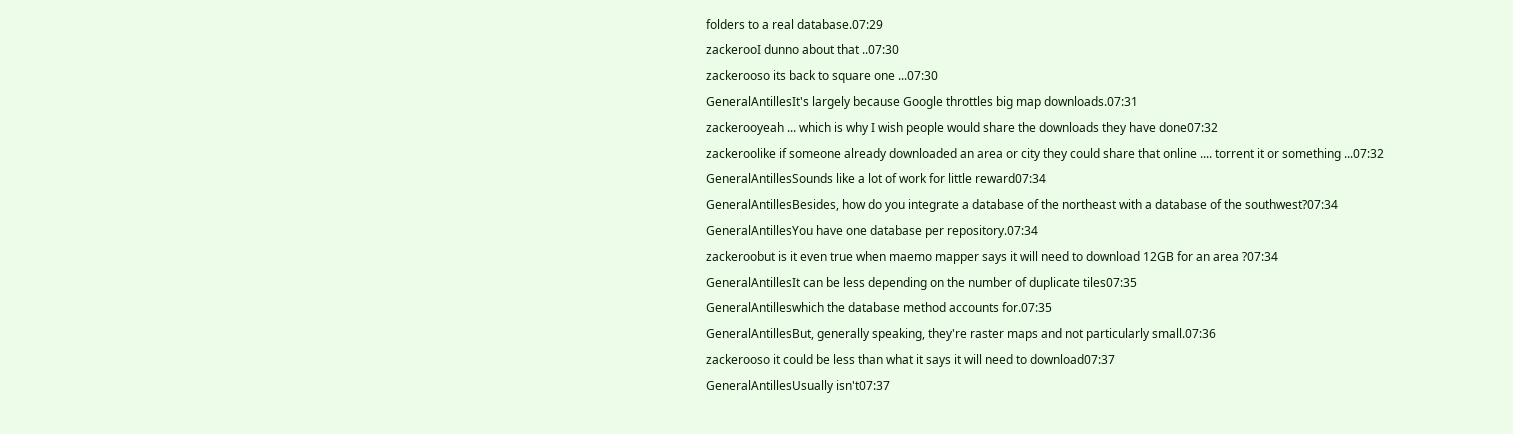folders to a real database.07:29
zackerooI dunno about that ..07:30
zackerooso its back to square one ...07:30
GeneralAntillesIt's largely because Google throttles big map downloads.07:31
zackerooyeah ... which is why I wish people would share the downloads they have done07:32
zackeroolike if someone already downloaded an area or city they could share that online .... torrent it or something ...07:32
GeneralAntillesSounds like a lot of work for little reward07:34
GeneralAntillesBesides, how do you integrate a database of the northeast with a database of the southwest?07:34
GeneralAntillesYou have one database per repository.07:34
zackeroobut is it even true when maemo mapper says it will need to download 12GB for an area ?07:34
GeneralAntillesIt can be less depending on the number of duplicate tiles07:35
GeneralAntilleswhich the database method accounts for.07:35
GeneralAntillesBut, generally speaking, they're raster maps and not particularly small.07:36
zackerooso it could be less than what it says it will need to download07:37
GeneralAntillesUsually isn't07:37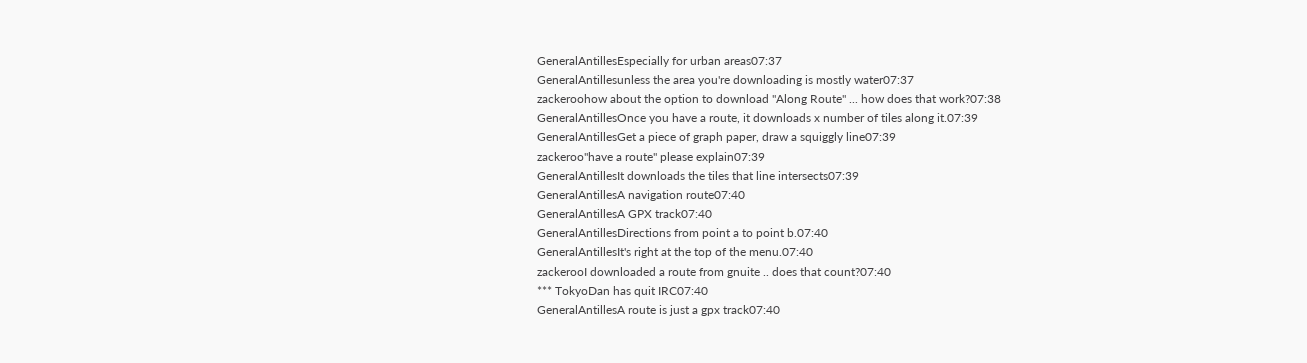GeneralAntillesEspecially for urban areas07:37
GeneralAntillesunless the area you're downloading is mostly water07:37
zackeroohow about the option to download "Along Route" ... how does that work?07:38
GeneralAntillesOnce you have a route, it downloads x number of tiles along it.07:39
GeneralAntillesGet a piece of graph paper, draw a squiggly line07:39
zackeroo"have a route" please explain07:39
GeneralAntillesIt downloads the tiles that line intersects07:39
GeneralAntillesA navigation route07:40
GeneralAntillesA GPX track07:40
GeneralAntillesDirections from point a to point b.07:40
GeneralAntillesIt's right at the top of the menu.07:40
zackerooI downloaded a route from gnuite .. does that count?07:40
*** TokyoDan has quit IRC07:40
GeneralAntillesA route is just a gpx track07:40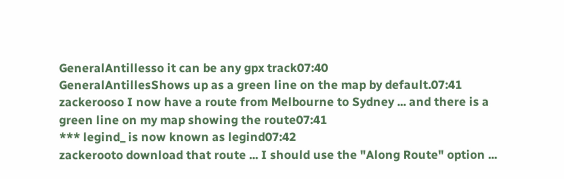GeneralAntillesso it can be any gpx track07:40
GeneralAntillesShows up as a green line on the map by default.07:41
zackerooso I now have a route from Melbourne to Sydney ... and there is a green line on my map showing the route07:41
*** legind_ is now known as legind07:42
zackerooto download that route ... I should use the "Along Route" option ...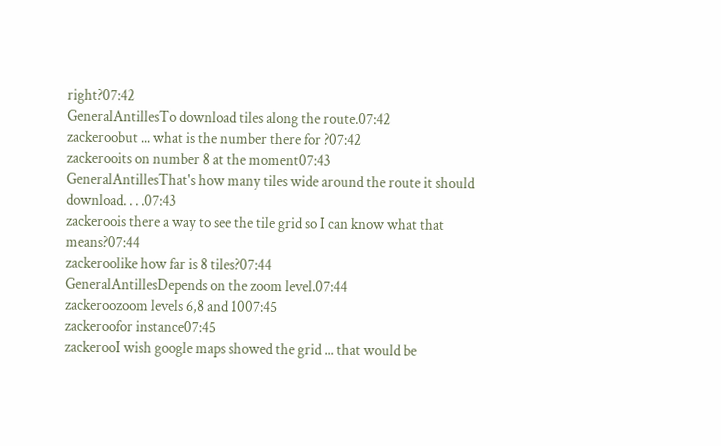right?07:42
GeneralAntillesTo download tiles along the route.07:42
zackeroobut ... what is the number there for ?07:42
zackerooits on number 8 at the moment07:43
GeneralAntillesThat's how many tiles wide around the route it should download. . . .07:43
zackeroois there a way to see the tile grid so I can know what that means?07:44
zackeroolike how far is 8 tiles?07:44
GeneralAntillesDepends on the zoom level.07:44
zackeroozoom levels 6,8 and 1007:45
zackeroofor instance07:45
zackerooI wish google maps showed the grid ... that would be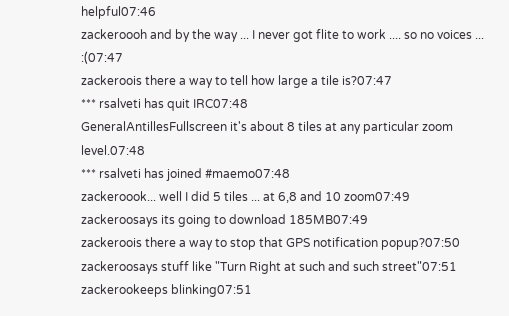helpful07:46
zackeroooh and by the way ... I never got flite to work .... so no voices ... :(07:47
zackeroois there a way to tell how large a tile is?07:47
*** rsalveti has quit IRC07:48
GeneralAntillesFullscreen it's about 8 tiles at any particular zoom level.07:48
*** rsalveti has joined #maemo07:48
zackeroook... well I did 5 tiles ... at 6,8 and 10 zoom07:49
zackeroosays its going to download 185MB07:49
zackeroois there a way to stop that GPS notification popup?07:50
zackeroosays stuff like "Turn Right at such and such street"07:51
zackerookeeps blinking07:51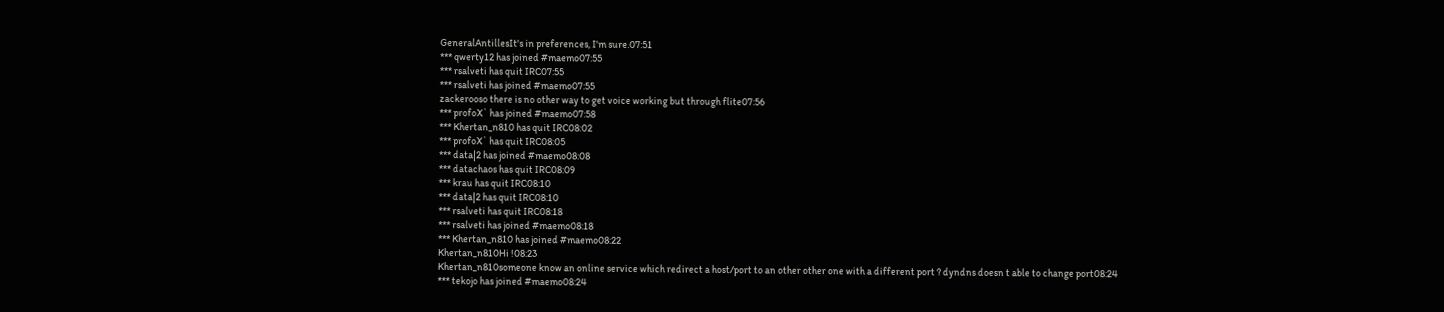GeneralAntillesIt's in preferences, I'm sure.07:51
*** qwerty12 has joined #maemo07:55
*** rsalveti has quit IRC07:55
*** rsalveti has joined #maemo07:55
zackerooso there is no other way to get voice working but through flite07:56
*** profoX` has joined #maemo07:58
*** Khertan_n810 has quit IRC08:02
*** profoX` has quit IRC08:05
*** data|2 has joined #maemo08:08
*** datachaos has quit IRC08:09
*** krau has quit IRC08:10
*** data|2 has quit IRC08:10
*** rsalveti has quit IRC08:18
*** rsalveti has joined #maemo08:18
*** Khertan_n810 has joined #maemo08:22
Khertan_n810Hi !08:23
Khertan_n810someone know an online service which redirect a host/port to an other other one with a different port ? dyndns doesn t able to change port08:24
*** tekojo has joined #maemo08:24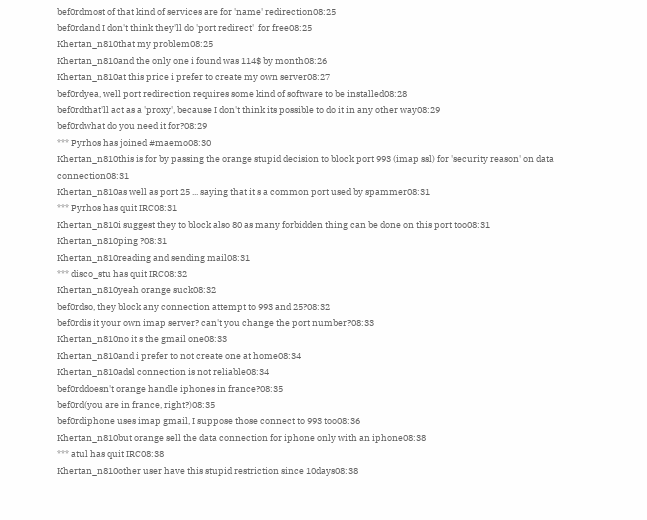bef0rdmost of that kind of services are for 'name' redirection08:25
bef0rdand I don't think they'll do 'port redirect'  for free08:25
Khertan_n810that my problem08:25
Khertan_n810and the only one i found was 114$ by month08:26
Khertan_n810at this price i prefer to create my own server08:27
bef0rdyea, well port redirection requires some kind of software to be installed08:28
bef0rdthat'll act as a 'proxy', because I don't think its possible to do it in any other way08:29
bef0rdwhat do you need it for?08:29
*** Pyrhos has joined #maemo08:30
Khertan_n810this is for by passing the orange stupid decision to block port 993 (imap ssl) for 'security reason' on data connection08:31
Khertan_n810as well as port 25 ... saying that it s a common port used by spammer08:31
*** Pyrhos has quit IRC08:31
Khertan_n810i suggest they to block also 80 as many forbidden thing can be done on this port too08:31
Khertan_n810ping ?08:31
Khertan_n810reading and sending mail08:31
*** disco_stu has quit IRC08:32
Khertan_n810yeah orange suck08:32
bef0rdso, they block any connection attempt to 993 and 25?08:32
bef0rdis it your own imap server? can't you change the port number?08:33
Khertan_n810no it s the gmail one08:33
Khertan_n810and i prefer to not create one at home08:34
Khertan_n810adsl connection is not reliable08:34
bef0rddoesn't orange handle iphones in france?08:35
bef0rd(you are in france, right?)08:35
bef0rdiphone uses imap gmail, I suppose those connect to 993 too08:36
Khertan_n810but orange sell the data connection for iphone only with an iphone08:38
*** atul has quit IRC08:38
Khertan_n810other user have this stupid restriction since 10days08:38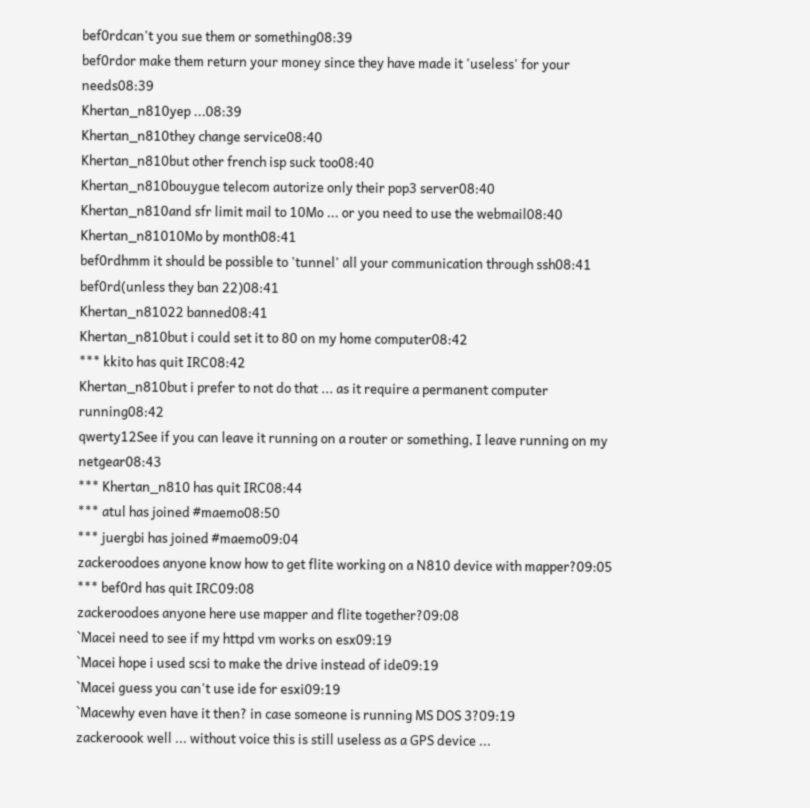bef0rdcan't you sue them or something08:39
bef0rdor make them return your money since they have made it 'useless' for your needs08:39
Khertan_n810yep ...08:39
Khertan_n810they change service08:40
Khertan_n810but other french isp suck too08:40
Khertan_n810bouygue telecom autorize only their pop3 server08:40
Khertan_n810and sfr limit mail to 10Mo ... or you need to use the webmail08:40
Khertan_n81010Mo by month08:41
bef0rdhmm it should be possible to 'tunnel' all your communication through ssh08:41
bef0rd(unless they ban 22)08:41
Khertan_n81022 banned08:41
Khertan_n810but i could set it to 80 on my home computer08:42
*** kkito has quit IRC08:42
Khertan_n810but i prefer to not do that ... as it require a permanent computer running08:42
qwerty12See if you can leave it running on a router or something, I leave running on my netgear08:43
*** Khertan_n810 has quit IRC08:44
*** atul has joined #maemo08:50
*** juergbi has joined #maemo09:04
zackeroodoes anyone know how to get flite working on a N810 device with mapper?09:05
*** bef0rd has quit IRC09:08
zackeroodoes anyone here use mapper and flite together?09:08
`Macei need to see if my httpd vm works on esx09:19
`Macei hope i used scsi to make the drive instead of ide09:19
`Macei guess you can't use ide for esxi09:19
`Macewhy even have it then? in case someone is running MS DOS 3?09:19
zackeroook well ... without voice this is still useless as a GPS device ...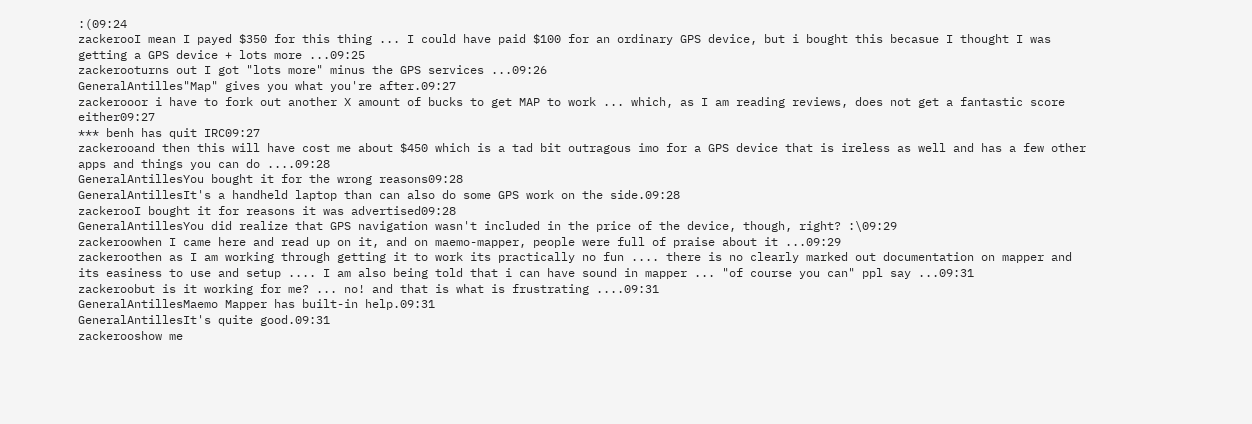:(09:24
zackerooI mean I payed $350 for this thing ... I could have paid $100 for an ordinary GPS device, but i bought this becasue I thought I was getting a GPS device + lots more ...09:25
zackerooturns out I got "lots more" minus the GPS services ...09:26
GeneralAntilles"Map" gives you what you're after.09:27
zackerooor i have to fork out another X amount of bucks to get MAP to work ... which, as I am reading reviews, does not get a fantastic score either09:27
*** benh has quit IRC09:27
zackerooand then this will have cost me about $450 which is a tad bit outragous imo for a GPS device that is ireless as well and has a few other apps and things you can do ....09:28
GeneralAntillesYou bought it for the wrong reasons09:28
GeneralAntillesIt's a handheld laptop than can also do some GPS work on the side.09:28
zackerooI bought it for reasons it was advertised09:28
GeneralAntillesYou did realize that GPS navigation wasn't included in the price of the device, though, right? :\09:29
zackeroowhen I came here and read up on it, and on maemo-mapper, people were full of praise about it ...09:29
zackeroothen as I am working through getting it to work its practically no fun .... there is no clearly marked out documentation on mapper and its easiness to use and setup .... I am also being told that i can have sound in mapper ... "of course you can" ppl say ...09:31
zackeroobut is it working for me? ... no! and that is what is frustrating ....09:31
GeneralAntillesMaemo Mapper has built-in help.09:31
GeneralAntillesIt's quite good.09:31
zackerooshow me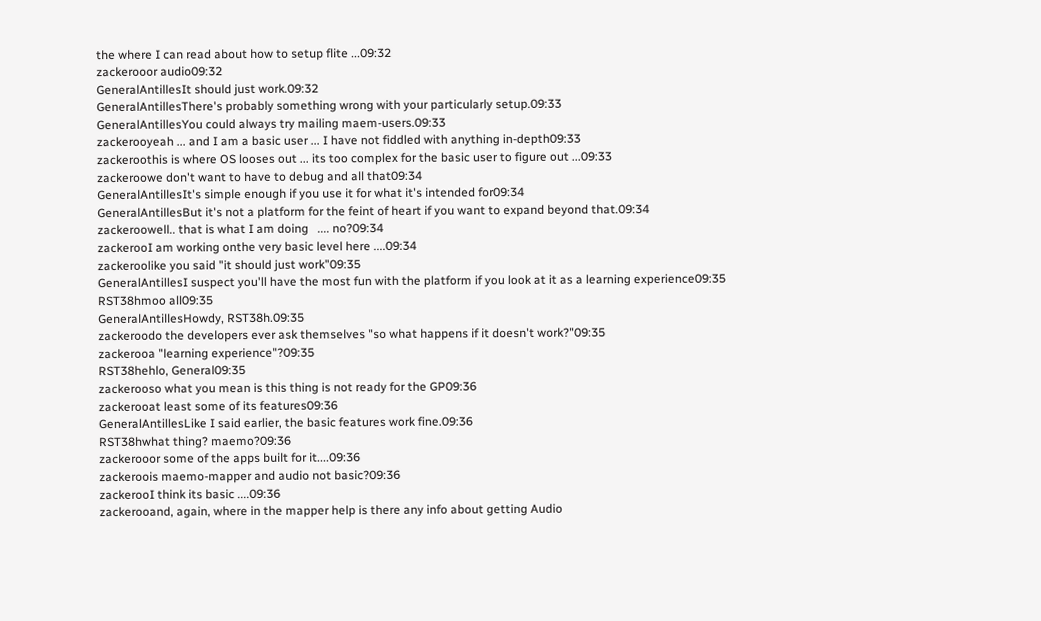the where I can read about how to setup flite ...09:32
zackerooor audio09:32
GeneralAntillesIt should just work.09:32
GeneralAntillesThere's probably something wrong with your particularly setup.09:33
GeneralAntillesYou could always try mailing maem-users.09:33
zackerooyeah ... and I am a basic user ... I have not fiddled with anything in-depth09:33
zackeroothis is where OS looses out ... its too complex for the basic user to figure out ...09:33
zackeroowe don't want to have to debug and all that09:34
GeneralAntillesIt's simple enough if you use it for what it's intended for09:34
GeneralAntillesBut it's not a platform for the feint of heart if you want to expand beyond that.09:34
zackeroowell.. that is what I am doing   .... no?09:34
zackerooI am working onthe very basic level here ....09:34
zackeroolike you said "it should just work"09:35
GeneralAntillesI suspect you'll have the most fun with the platform if you look at it as a learning experience09:35
RST38hmoo all09:35
GeneralAntillesHowdy, RST38h.09:35
zackeroodo the developers ever ask themselves "so what happens if it doesn't work?"09:35
zackerooa "learning experience"?09:35
RST38hehlo, General09:35
zackerooso what you mean is this thing is not ready for the GP09:36
zackerooat least some of its features09:36
GeneralAntillesLike I said earlier, the basic features work fine.09:36
RST38hwhat thing? maemo?09:36
zackerooor some of the apps built for it....09:36
zackeroois maemo-mapper and audio not basic?09:36
zackerooI think its basic ....09:36
zackerooand, again, where in the mapper help is there any info about getting Audio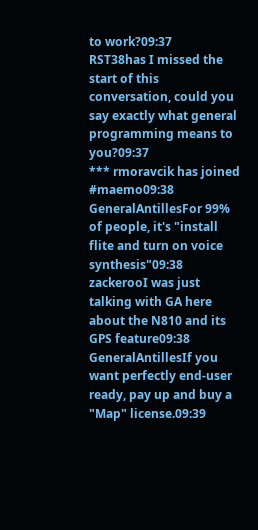to work?09:37
RST38has I missed the start of this conversation, could you say exactly what general programming means to you?09:37
*** rmoravcik has joined #maemo09:38
GeneralAntillesFor 99% of people, it's "install flite and turn on voice synthesis"09:38
zackerooI was just talking with GA here about the N810 and its GPS feature09:38
GeneralAntillesIf you want perfectly end-user ready, pay up and buy a "Map" license.09:39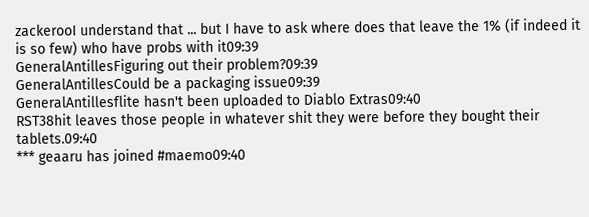zackerooI understand that ... but I have to ask where does that leave the 1% (if indeed it is so few) who have probs with it09:39
GeneralAntillesFiguring out their problem?09:39
GeneralAntillesCould be a packaging issue09:39
GeneralAntillesflite hasn't been uploaded to Diablo Extras09:40
RST38hit leaves those people in whatever shit they were before they bought their tablets.09:40
*** geaaru has joined #maemo09:40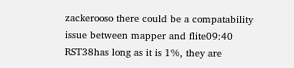zackerooso there could be a compatability issue between mapper and flite09:40
RST38has long as it is 1%, they are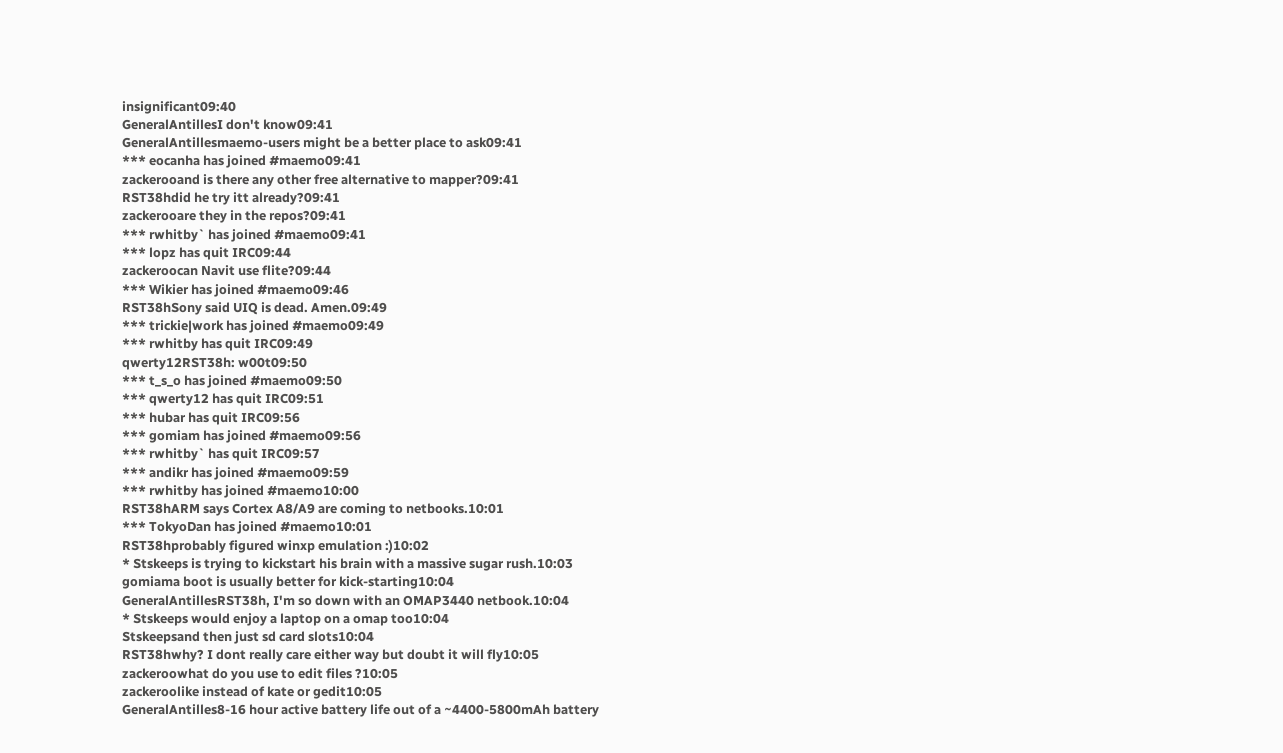insignificant09:40
GeneralAntillesI don't know09:41
GeneralAntillesmaemo-users might be a better place to ask09:41
*** eocanha has joined #maemo09:41
zackerooand is there any other free alternative to mapper?09:41
RST38hdid he try itt already?09:41
zackerooare they in the repos?09:41
*** rwhitby` has joined #maemo09:41
*** lopz has quit IRC09:44
zackeroocan Navit use flite?09:44
*** Wikier has joined #maemo09:46
RST38hSony said UIQ is dead. Amen.09:49
*** trickie|work has joined #maemo09:49
*** rwhitby has quit IRC09:49
qwerty12RST38h: w00t09:50
*** t_s_o has joined #maemo09:50
*** qwerty12 has quit IRC09:51
*** hubar has quit IRC09:56
*** gomiam has joined #maemo09:56
*** rwhitby` has quit IRC09:57
*** andikr has joined #maemo09:59
*** rwhitby has joined #maemo10:00
RST38hARM says Cortex A8/A9 are coming to netbooks.10:01
*** TokyoDan has joined #maemo10:01
RST38hprobably figured winxp emulation :)10:02
* Stskeeps is trying to kickstart his brain with a massive sugar rush.10:03
gomiama boot is usually better for kick-starting10:04
GeneralAntillesRST38h, I'm so down with an OMAP3440 netbook.10:04
* Stskeeps would enjoy a laptop on a omap too10:04
Stskeepsand then just sd card slots10:04
RST38hwhy? I dont really care either way but doubt it will fly10:05
zackeroowhat do you use to edit files ?10:05
zackeroolike instead of kate or gedit10:05
GeneralAntilles8-16 hour active battery life out of a ~4400-5800mAh battery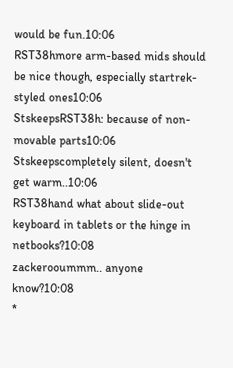would be fun.10:06
RST38hmore arm-based mids should be nice though, especially startrek-styled ones10:06
StskeepsRST38h: because of non-movable parts10:06
Stskeepscompletely silent, doesn't get warm..10:06
RST38hand what about slide-out keyboard in tablets or the hinge in netbooks?10:08
zackerooummm.. anyone know?10:08
*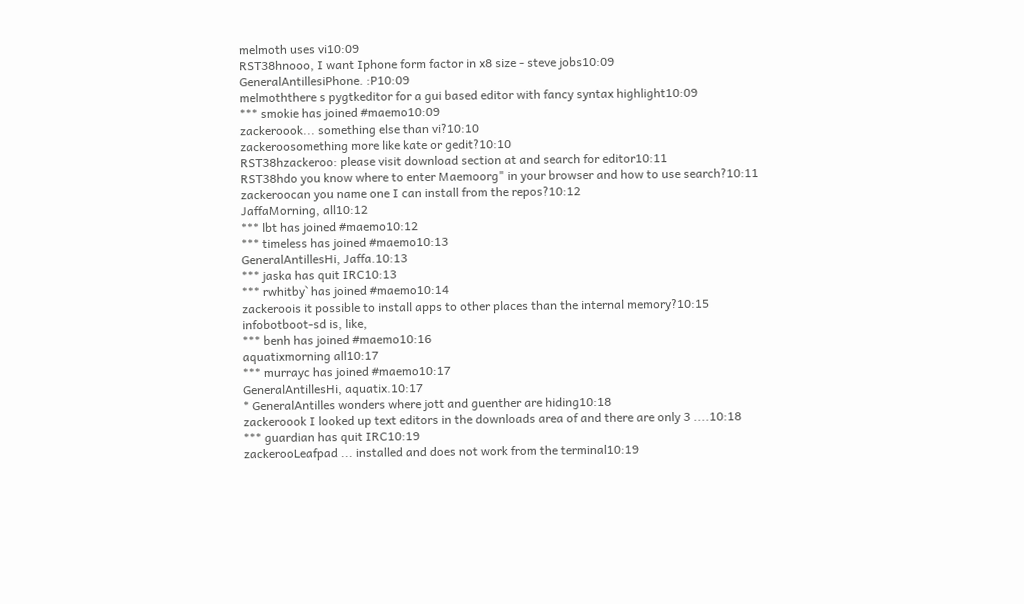melmoth uses vi10:09
RST38hnooo, I want Iphone form factor in x8 size - steve jobs10:09
GeneralAntillesiPhone. :P10:09
melmoththere s pygtkeditor for a gui based editor with fancy syntax highlight10:09
*** smokie has joined #maemo10:09
zackeroook... something else than vi?10:10
zackeroosomething more like kate or gedit?10:10
RST38hzackeroo: please visit download section at and search for editor10:11
RST38hdo you know where to enter Maemoorg" in your browser and how to use search?10:11
zackeroocan you name one I can install from the repos?10:12
JaffaMorning, all10:12
*** lbt has joined #maemo10:12
*** timeless has joined #maemo10:13
GeneralAntillesHi, Jaffa.10:13
*** jaska has quit IRC10:13
*** rwhitby` has joined #maemo10:14
zackeroois it possible to install apps to other places than the internal memory?10:15
infobotboot-sd is, like,
*** benh has joined #maemo10:16
aquatixmorning all10:17
*** murrayc has joined #maemo10:17
GeneralAntillesHi, aquatix.10:17
* GeneralAntilles wonders where jott and guenther are hiding10:18
zackeroook I looked up text editors in the downloads area of and there are only 3 ....10:18
*** guardian has quit IRC10:19
zackerooLeafpad ... installed and does not work from the terminal10:19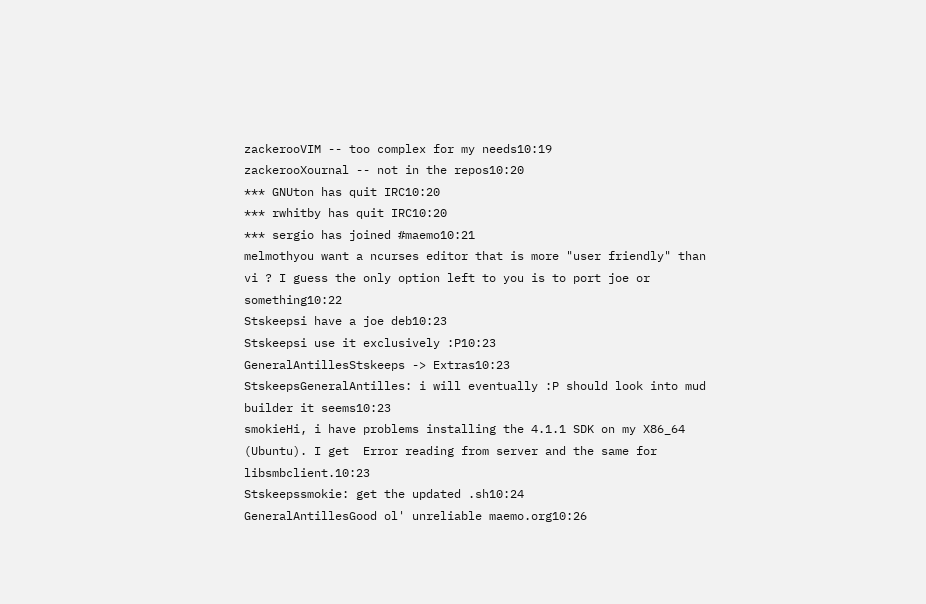zackerooVIM -- too complex for my needs10:19
zackerooXournal -- not in the repos10:20
*** GNUton has quit IRC10:20
*** rwhitby has quit IRC10:20
*** sergio has joined #maemo10:21
melmothyou want a ncurses editor that is more "user friendly" than vi ? I guess the only option left to you is to port joe or something10:22
Stskeepsi have a joe deb10:23
Stskeepsi use it exclusively :P10:23
GeneralAntillesStskeeps -> Extras10:23
StskeepsGeneralAntilles: i will eventually :P should look into mud builder it seems10:23
smokieHi, i have problems installing the 4.1.1 SDK on my X86_64 (Ubuntu). I get  Error reading from server and the same for libsmbclient.10:23
Stskeepssmokie: get the updated .sh10:24
GeneralAntillesGood ol' unreliable maemo.org10:26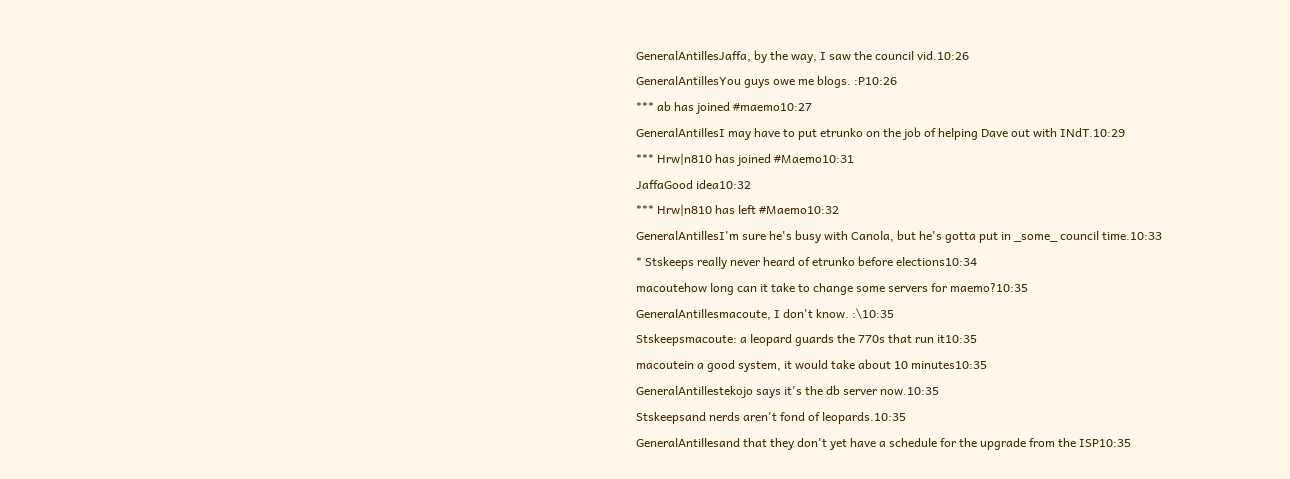GeneralAntillesJaffa, by the way, I saw the council vid.10:26
GeneralAntillesYou guys owe me blogs. :P10:26
*** ab has joined #maemo10:27
GeneralAntillesI may have to put etrunko on the job of helping Dave out with INdT.10:29
*** Hrw|n810 has joined #Maemo10:31
JaffaGood idea10:32
*** Hrw|n810 has left #Maemo10:32
GeneralAntillesI'm sure he's busy with Canola, but he's gotta put in _some_ council time.10:33
* Stskeeps really never heard of etrunko before elections10:34
macoutehow long can it take to change some servers for maemo?10:35
GeneralAntillesmacoute, I don't know. :\10:35
Stskeepsmacoute: a leopard guards the 770s that run it10:35
macoutein a good system, it would take about 10 minutes10:35
GeneralAntillestekojo says it's the db server now.10:35
Stskeepsand nerds aren't fond of leopards.10:35
GeneralAntillesand that they don't yet have a schedule for the upgrade from the ISP10:35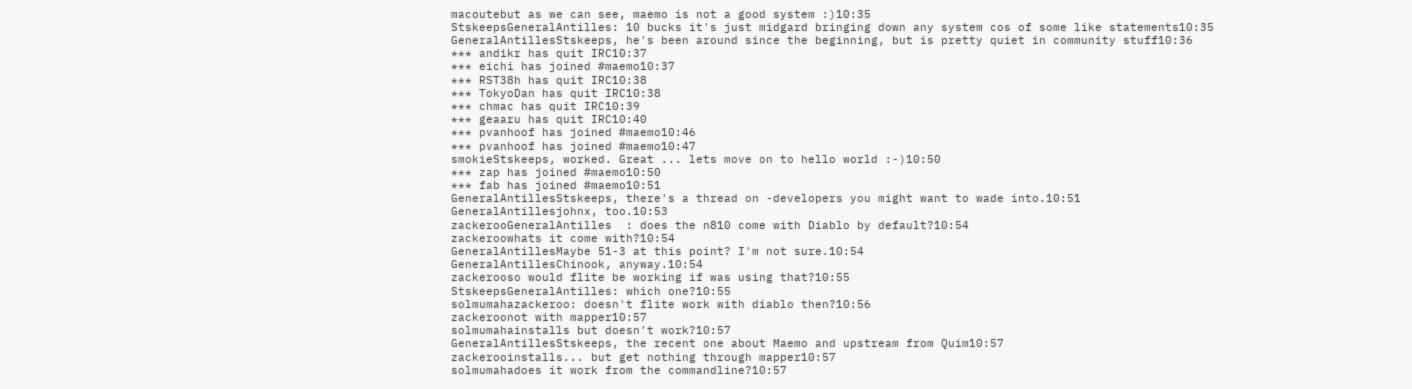macoutebut as we can see, maemo is not a good system :)10:35
StskeepsGeneralAntilles: 10 bucks it's just midgard bringing down any system cos of some like statements10:35
GeneralAntillesStskeeps, he's been around since the beginning, but is pretty quiet in community stuff10:36
*** andikr has quit IRC10:37
*** eichi has joined #maemo10:37
*** RST38h has quit IRC10:38
*** TokyoDan has quit IRC10:38
*** chmac has quit IRC10:39
*** geaaru has quit IRC10:40
*** pvanhoof has joined #maemo10:46
*** pvanhoof has joined #maemo10:47
smokieStskeeps, worked. Great ... lets move on to hello world :-)10:50
*** zap has joined #maemo10:50
*** fab has joined #maemo10:51
GeneralAntillesStskeeps, there's a thread on -developers you might want to wade into.10:51
GeneralAntillesjohnx, too.10:53
zackerooGeneralAntilles  : does the n810 come with Diablo by default?10:54
zackeroowhats it come with?10:54
GeneralAntillesMaybe 51-3 at this point? I'm not sure.10:54
GeneralAntillesChinook, anyway.10:54
zackerooso would flite be working if was using that?10:55
StskeepsGeneralAntilles: which one?10:55
solmumahazackeroo: doesn't flite work with diablo then?10:56
zackeroonot with mapper10:57
solmumahainstalls but doesn't work?10:57
GeneralAntillesStskeeps, the recent one about Maemo and upstream from Quim10:57
zackerooinstalls... but get nothing through mapper10:57
solmumahadoes it work from the commandline?10:57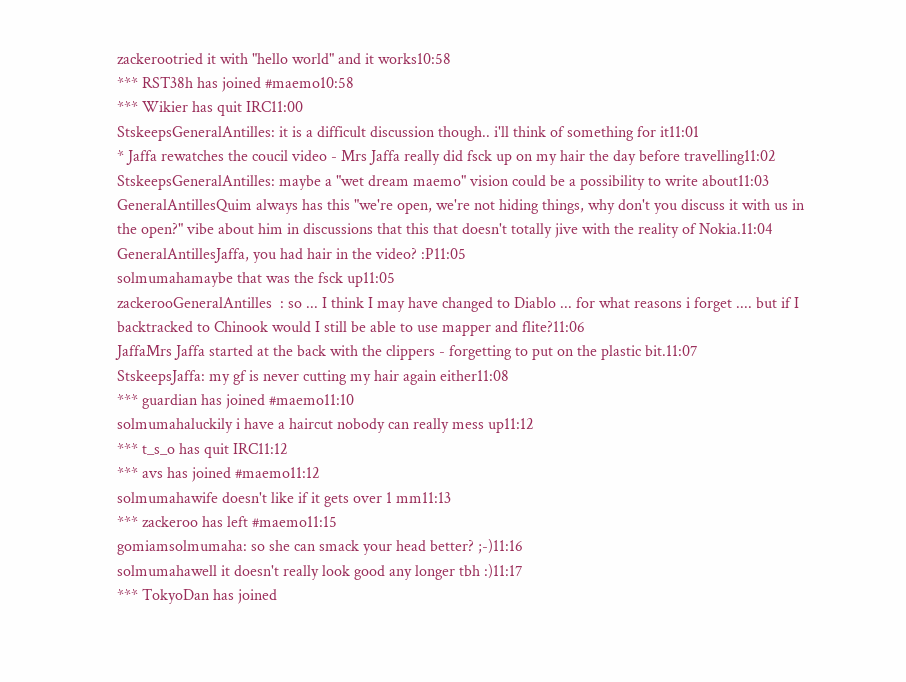zackerootried it with "hello world" and it works10:58
*** RST38h has joined #maemo10:58
*** Wikier has quit IRC11:00
StskeepsGeneralAntilles: it is a difficult discussion though.. i'll think of something for it11:01
* Jaffa rewatches the coucil video - Mrs Jaffa really did fsck up on my hair the day before travelling11:02
StskeepsGeneralAntilles: maybe a "wet dream maemo" vision could be a possibility to write about11:03
GeneralAntillesQuim always has this "we're open, we're not hiding things, why don't you discuss it with us in the open?" vibe about him in discussions that this that doesn't totally jive with the reality of Nokia.11:04
GeneralAntillesJaffa, you had hair in the video? :P11:05
solmumahamaybe that was the fsck up11:05
zackerooGeneralAntilles  : so ... I think I may have changed to Diablo ... for what reasons i forget .... but if I backtracked to Chinook would I still be able to use mapper and flite?11:06
JaffaMrs Jaffa started at the back with the clippers - forgetting to put on the plastic bit.11:07
StskeepsJaffa: my gf is never cutting my hair again either11:08
*** guardian has joined #maemo11:10
solmumahaluckily i have a haircut nobody can really mess up11:12
*** t_s_o has quit IRC11:12
*** avs has joined #maemo11:12
solmumahawife doesn't like if it gets over 1 mm11:13
*** zackeroo has left #maemo11:15
gomiamsolmumaha: so she can smack your head better? ;-)11:16
solmumahawell it doesn't really look good any longer tbh :)11:17
*** TokyoDan has joined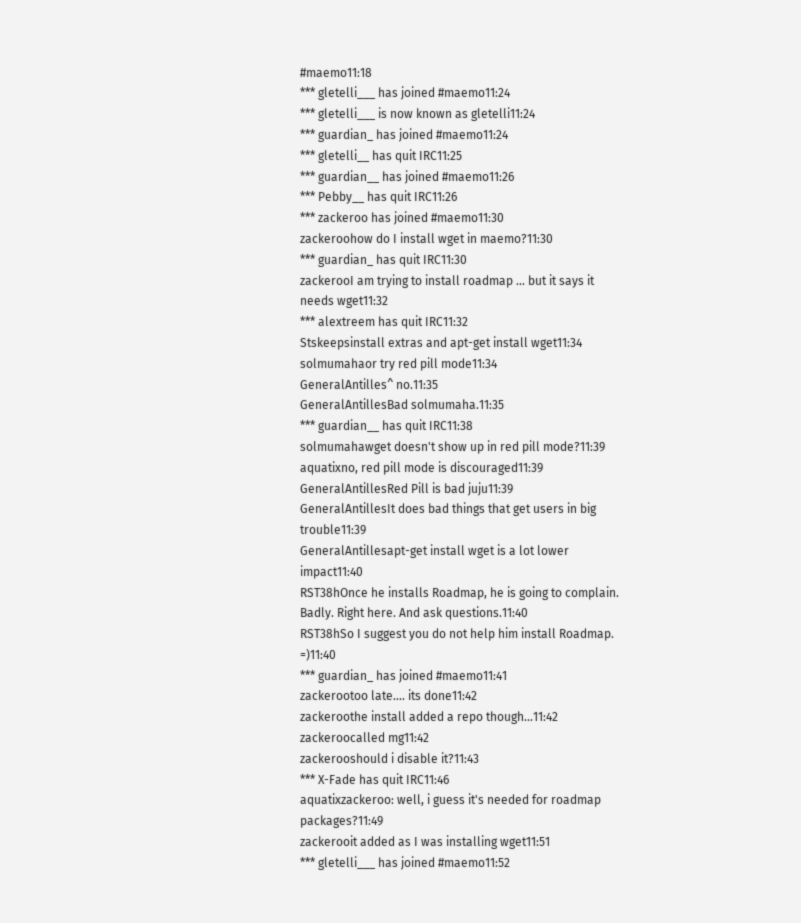#maemo11:18
*** gletelli___ has joined #maemo11:24
*** gletelli___ is now known as gletelli11:24
*** guardian_ has joined #maemo11:24
*** gletelli__ has quit IRC11:25
*** guardian__ has joined #maemo11:26
*** Pebby__ has quit IRC11:26
*** zackeroo has joined #maemo11:30
zackeroohow do I install wget in maemo?11:30
*** guardian_ has quit IRC11:30
zackerooI am trying to install roadmap ... but it says it needs wget11:32
*** alextreem has quit IRC11:32
Stskeepsinstall extras and apt-get install wget11:34
solmumahaor try red pill mode11:34
GeneralAntilles^ no.11:35
GeneralAntillesBad solmumaha.11:35
*** guardian__ has quit IRC11:38
solmumahawget doesn't show up in red pill mode?11:39
aquatixno, red pill mode is discouraged11:39
GeneralAntillesRed Pill is bad juju11:39
GeneralAntillesIt does bad things that get users in big trouble11:39
GeneralAntillesapt-get install wget is a lot lower impact11:40
RST38hOnce he installs Roadmap, he is going to complain. Badly. Right here. And ask questions.11:40
RST38hSo I suggest you do not help him install Roadmap. =)11:40
*** guardian_ has joined #maemo11:41
zackerootoo late.... its done11:42
zackeroothe install added a repo though...11:42
zackeroocalled mg11:42
zackerooshould i disable it?11:43
*** X-Fade has quit IRC11:46
aquatixzackeroo: well, i guess it's needed for roadmap packages?11:49
zackerooit added as I was installing wget11:51
*** gletelli___ has joined #maemo11:52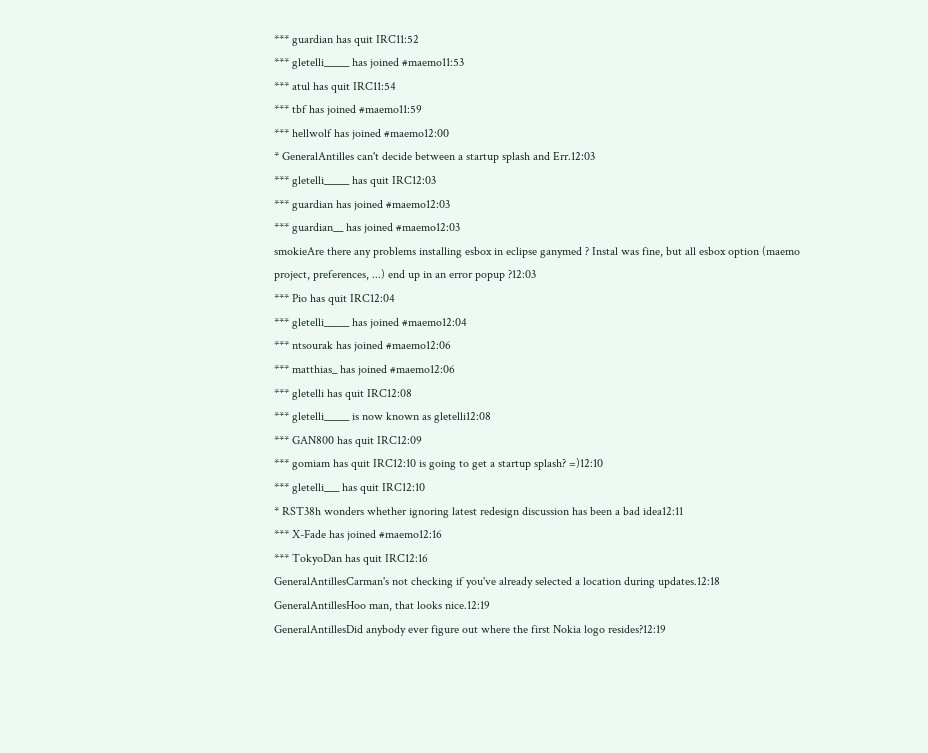*** guardian has quit IRC11:52
*** gletelli_____ has joined #maemo11:53
*** atul has quit IRC11:54
*** tbf has joined #maemo11:59
*** hellwolf has joined #maemo12:00
* GeneralAntilles can't decide between a startup splash and Err.12:03
*** gletelli_____ has quit IRC12:03
*** guardian has joined #maemo12:03
*** guardian__ has joined #maemo12:03
smokieAre there any problems installing esbox in eclipse ganymed ? Instal was fine, but all esbox option (maemo project, preferences, ...) end up in an error popup ?12:03
*** Pio has quit IRC12:04
*** gletelli_____ has joined #maemo12:04
*** ntsourak has joined #maemo12:06
*** matthias_ has joined #maemo12:06
*** gletelli has quit IRC12:08
*** gletelli_____ is now known as gletelli12:08
*** GAN800 has quit IRC12:09
*** gomiam has quit IRC12:10 is going to get a startup splash? =)12:10
*** gletelli___ has quit IRC12:10
* RST38h wonders whether ignoring latest redesign discussion has been a bad idea12:11
*** X-Fade has joined #maemo12:16
*** TokyoDan has quit IRC12:16
GeneralAntillesCarman's not checking if you've already selected a location during updates.12:18
GeneralAntillesHoo man, that looks nice.12:19
GeneralAntillesDid anybody ever figure out where the first Nokia logo resides?12:19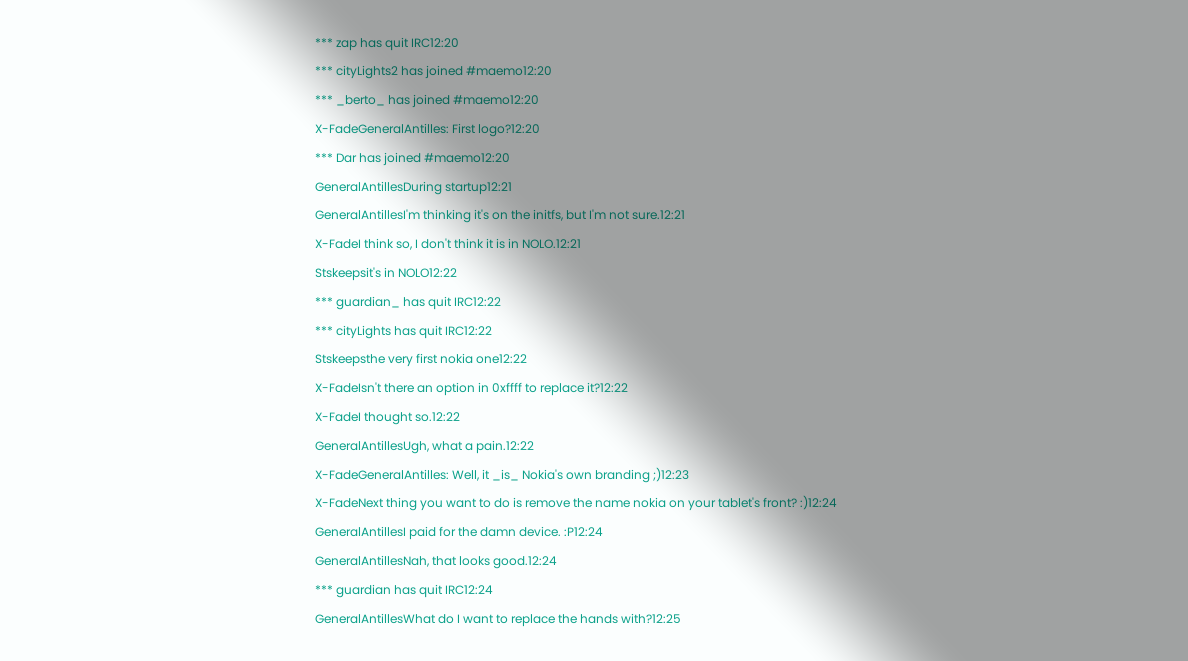*** zap has quit IRC12:20
*** cityLights2 has joined #maemo12:20
*** _berto_ has joined #maemo12:20
X-FadeGeneralAntilles: First logo?12:20
*** Dar has joined #maemo12:20
GeneralAntillesDuring startup12:21
GeneralAntillesI'm thinking it's on the initfs, but I'm not sure.12:21
X-FadeI think so, I don't think it is in NOLO.12:21
Stskeepsit's in NOLO12:22
*** guardian_ has quit IRC12:22
*** cityLights has quit IRC12:22
Stskeepsthe very first nokia one12:22
X-FadeIsn't there an option in 0xffff to replace it?12:22
X-FadeI thought so.12:22
GeneralAntillesUgh, what a pain.12:22
X-FadeGeneralAntilles: Well, it _is_ Nokia's own branding ;)12:23
X-FadeNext thing you want to do is remove the name nokia on your tablet's front? :)12:24
GeneralAntillesI paid for the damn device. :P12:24
GeneralAntillesNah, that looks good.12:24
*** guardian has quit IRC12:24
GeneralAntillesWhat do I want to replace the hands with?12:25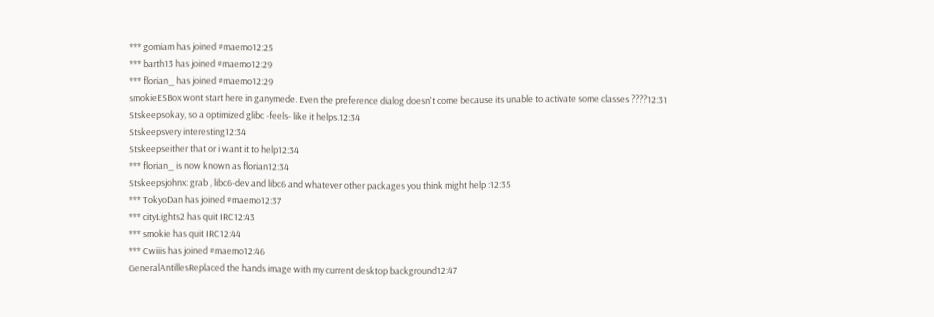*** gomiam has joined #maemo12:25
*** barth13 has joined #maemo12:29
*** florian_ has joined #maemo12:29
smokieESBox wont start here in ganymede. Even the preference dialog doesn't come because its unable to activate some classes ????12:31
Stskeepsokay, so a optimized glibc -feels- like it helps.12:34
Stskeepsvery interesting12:34
Stskeepseither that or i want it to help12:34
*** florian_ is now known as florian12:34
Stskeepsjohnx: grab , libc6-dev and libc6 and whatever other packages you think might help :12:35
*** TokyoDan has joined #maemo12:37
*** cityLights2 has quit IRC12:43
*** smokie has quit IRC12:44
*** Cwiiis has joined #maemo12:46
GeneralAntillesReplaced the hands image with my current desktop background12:47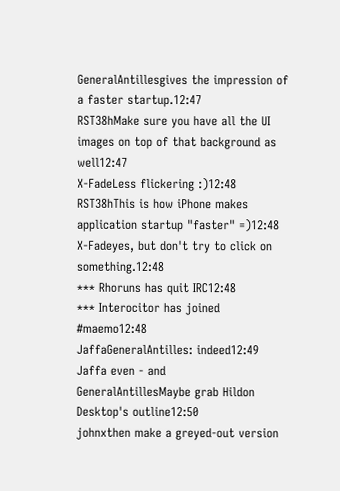GeneralAntillesgives the impression of a faster startup.12:47
RST38hMake sure you have all the UI images on top of that background as well12:47
X-FadeLess flickering :)12:48
RST38hThis is how iPhone makes application startup "faster" =)12:48
X-Fadeyes, but don't try to click on something.12:48
*** Rhoruns has quit IRC12:48
*** Interocitor has joined #maemo12:48
JaffaGeneralAntilles: indeed12:49
Jaffa even - and
GeneralAntillesMaybe grab Hildon Desktop's outline12:50
johnxthen make a greyed-out version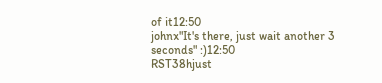of it12:50
johnx"It's there, just wait another 3 seconds" :)12:50
RST38hjust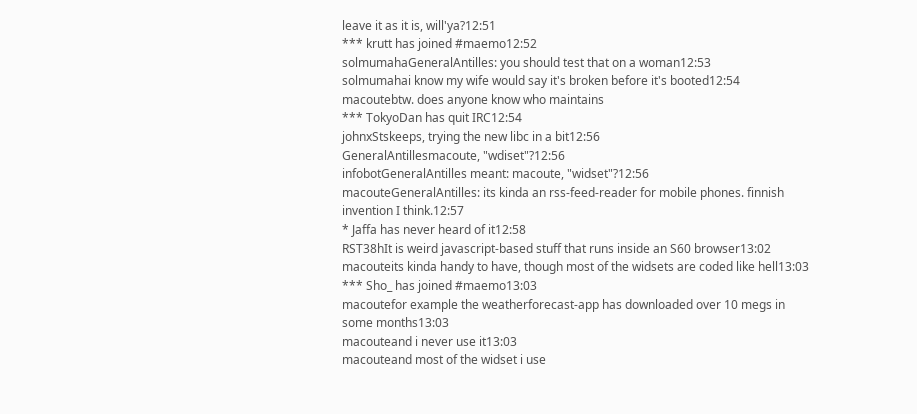leave it as it is, will'ya?12:51
*** krutt has joined #maemo12:52
solmumahaGeneralAntilles: you should test that on a woman12:53
solmumahai know my wife would say it's broken before it's booted12:54
macoutebtw. does anyone know who maintains
*** TokyoDan has quit IRC12:54
johnxStskeeps, trying the new libc in a bit12:56
GeneralAntillesmacoute, "wdiset"?12:56
infobotGeneralAntilles meant: macoute, "widset"?12:56
macouteGeneralAntilles: its kinda an rss-feed-reader for mobile phones. finnish invention I think.12:57
* Jaffa has never heard of it12:58
RST38hIt is weird javascript-based stuff that runs inside an S60 browser13:02
macouteits kinda handy to have, though most of the widsets are coded like hell13:03
*** Sho_ has joined #maemo13:03
macoutefor example the weatherforecast-app has downloaded over 10 megs in some months13:03
macouteand i never use it13:03
macouteand most of the widset i use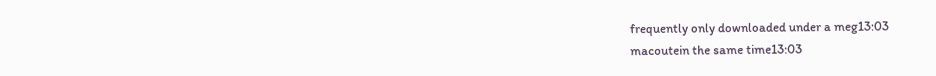frequently only downloaded under a meg13:03
macoutein the same time13:03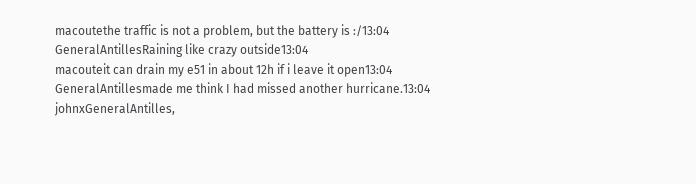macoutethe traffic is not a problem, but the battery is :/13:04
GeneralAntillesRaining like crazy outside13:04
macouteit can drain my e51 in about 12h if i leave it open13:04
GeneralAntillesmade me think I had missed another hurricane.13:04
johnxGeneralAntilles,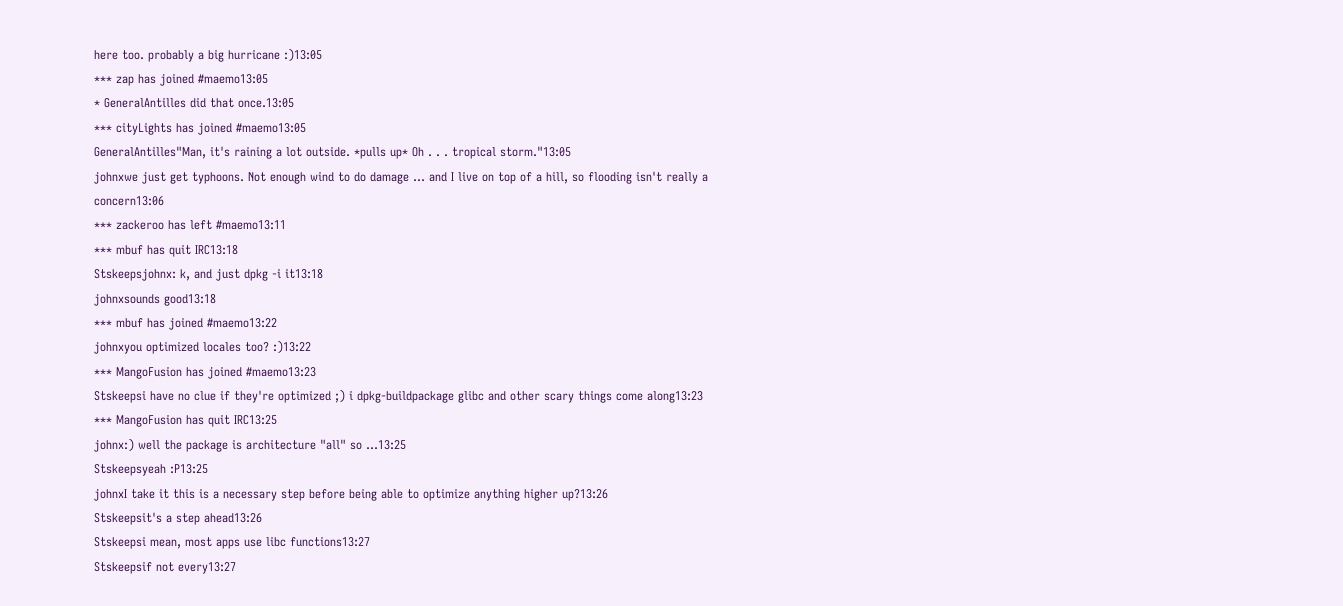here too. probably a big hurricane :)13:05
*** zap has joined #maemo13:05
* GeneralAntilles did that once.13:05
*** cityLights has joined #maemo13:05
GeneralAntilles"Man, it's raining a lot outside. *pulls up* Oh . . . tropical storm."13:05
johnxwe just get typhoons. Not enough wind to do damage ... and I live on top of a hill, so flooding isn't really a concern13:06
*** zackeroo has left #maemo13:11
*** mbuf has quit IRC13:18
Stskeepsjohnx: k, and just dpkg -i it13:18
johnxsounds good13:18
*** mbuf has joined #maemo13:22
johnxyou optimized locales too? :)13:22
*** MangoFusion has joined #maemo13:23
Stskeepsi have no clue if they're optimized ;) i dpkg-buildpackage glibc and other scary things come along13:23
*** MangoFusion has quit IRC13:25
johnx:) well the package is architecture "all" so ...13:25
Stskeepsyeah :P13:25
johnxI take it this is a necessary step before being able to optimize anything higher up?13:26
Stskeepsit's a step ahead13:26
Stskeepsi mean, most apps use libc functions13:27
Stskeepsif not every13:27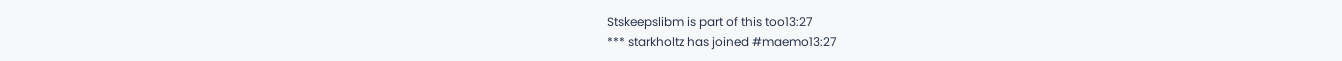Stskeepslibm is part of this too13:27
*** starkholtz has joined #maemo13:27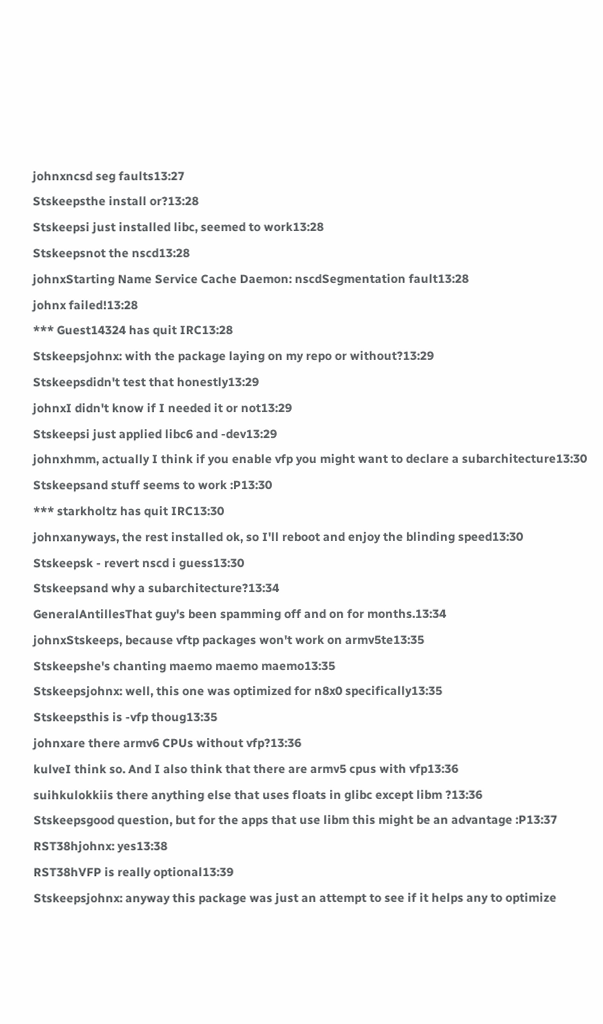johnxncsd seg faults13:27
Stskeepsthe install or?13:28
Stskeepsi just installed libc, seemed to work13:28
Stskeepsnot the nscd13:28
johnxStarting Name Service Cache Daemon: nscdSegmentation fault13:28
johnx failed!13:28
*** Guest14324 has quit IRC13:28
Stskeepsjohnx: with the package laying on my repo or without?13:29
Stskeepsdidn't test that honestly13:29
johnxI didn't know if I needed it or not13:29
Stskeepsi just applied libc6 and -dev13:29
johnxhmm, actually I think if you enable vfp you might want to declare a subarchitecture13:30
Stskeepsand stuff seems to work :P13:30
*** starkholtz has quit IRC13:30
johnxanyways, the rest installed ok, so I'll reboot and enjoy the blinding speed13:30
Stskeepsk - revert nscd i guess13:30
Stskeepsand why a subarchitecture?13:34
GeneralAntillesThat guy's been spamming off and on for months.13:34
johnxStskeeps, because vftp packages won't work on armv5te13:35
Stskeepshe's chanting maemo maemo maemo13:35
Stskeepsjohnx: well, this one was optimized for n8x0 specifically13:35
Stskeepsthis is -vfp thoug13:35
johnxare there armv6 CPUs without vfp?13:36
kulveI think so. And I also think that there are armv5 cpus with vfp13:36
suihkulokkiis there anything else that uses floats in glibc except libm ?13:36
Stskeepsgood question, but for the apps that use libm this might be an advantage :P13:37
RST38hjohnx: yes13:38
RST38hVFP is really optional13:39
Stskeepsjohnx: anyway this package was just an attempt to see if it helps any to optimize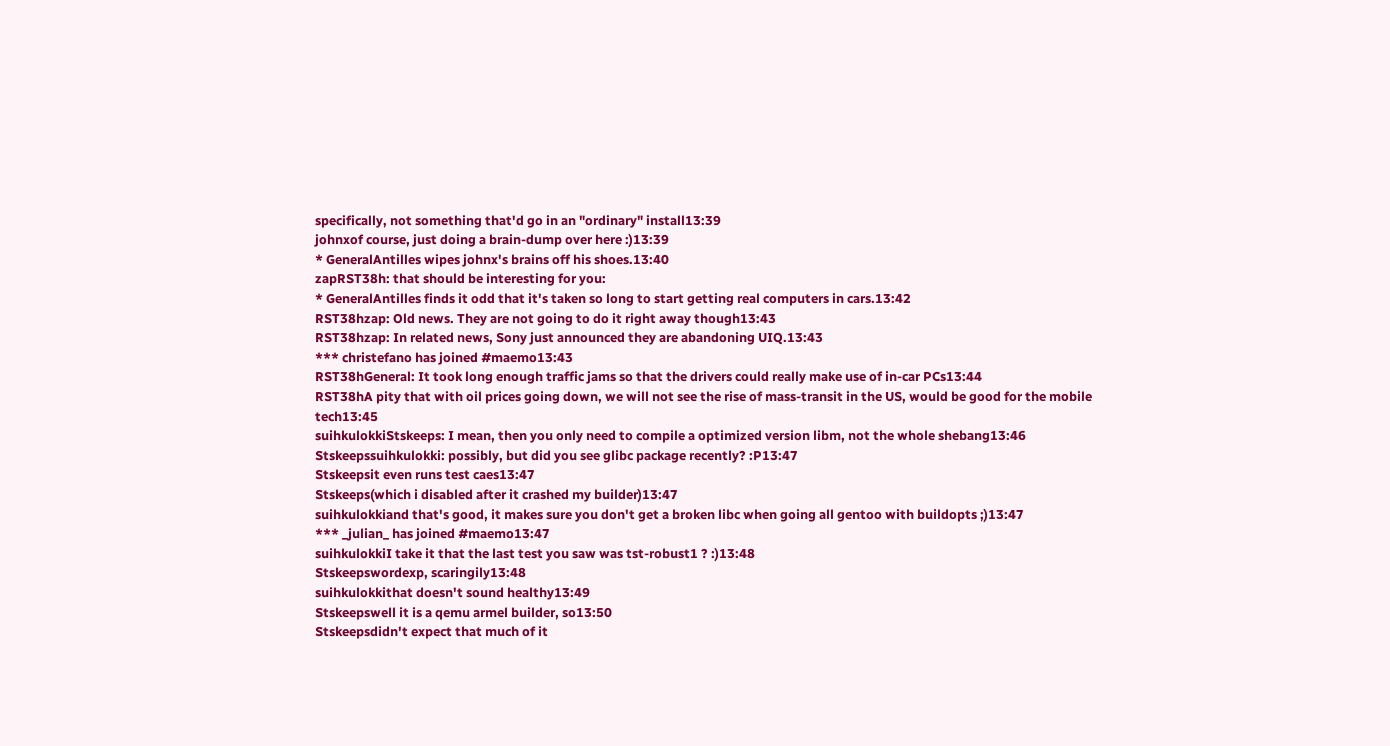specifically, not something that'd go in an "ordinary" install13:39
johnxof course, just doing a brain-dump over here :)13:39
* GeneralAntilles wipes johnx's brains off his shoes.13:40
zapRST38h: that should be interesting for you:
* GeneralAntilles finds it odd that it's taken so long to start getting real computers in cars.13:42
RST38hzap: Old news. They are not going to do it right away though13:43
RST38hzap: In related news, Sony just announced they are abandoning UIQ.13:43
*** christefano has joined #maemo13:43
RST38hGeneral: It took long enough traffic jams so that the drivers could really make use of in-car PCs13:44
RST38hA pity that with oil prices going down, we will not see the rise of mass-transit in the US, would be good for the mobile tech13:45
suihkulokkiStskeeps: I mean, then you only need to compile a optimized version libm, not the whole shebang13:46
Stskeepssuihkulokki: possibly, but did you see glibc package recently? :P13:47
Stskeepsit even runs test caes13:47
Stskeeps(which i disabled after it crashed my builder)13:47
suihkulokkiand that's good, it makes sure you don't get a broken libc when going all gentoo with buildopts ;)13:47
*** _julian_ has joined #maemo13:47
suihkulokkiI take it that the last test you saw was tst-robust1 ? :)13:48
Stskeepswordexp, scaringily13:48
suihkulokkithat doesn't sound healthy13:49
Stskeepswell it is a qemu armel builder, so13:50
Stskeepsdidn't expect that much of it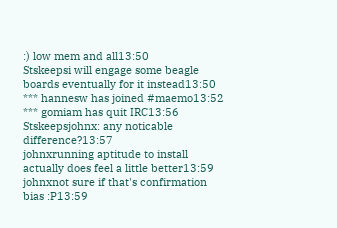:) low mem and all13:50
Stskeepsi will engage some beagle boards eventually for it instead13:50
*** hannesw has joined #maemo13:52
*** gomiam has quit IRC13:56
Stskeepsjohnx: any noticable difference?13:57
johnxrunning aptitude to install actually does feel a little better13:59
johnxnot sure if that's confirmation bias :P13:59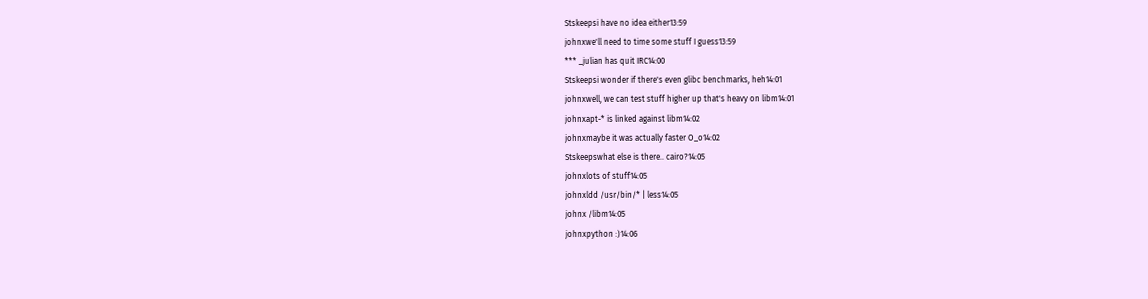Stskeepsi have no idea either13:59
johnxwe'll need to time some stuff I guess13:59
*** _julian has quit IRC14:00
Stskeepsi wonder if there's even glibc benchmarks, heh14:01
johnxwell, we can test stuff higher up that's heavy on libm14:01
johnxapt-* is linked against libm14:02
johnxmaybe it was actually faster O_o14:02
Stskeepswhat else is there.. cairo?14:05
johnxlots of stuff14:05
johnxldd /usr/bin/* | less14:05
johnx /libm14:05
johnxpython :)14:06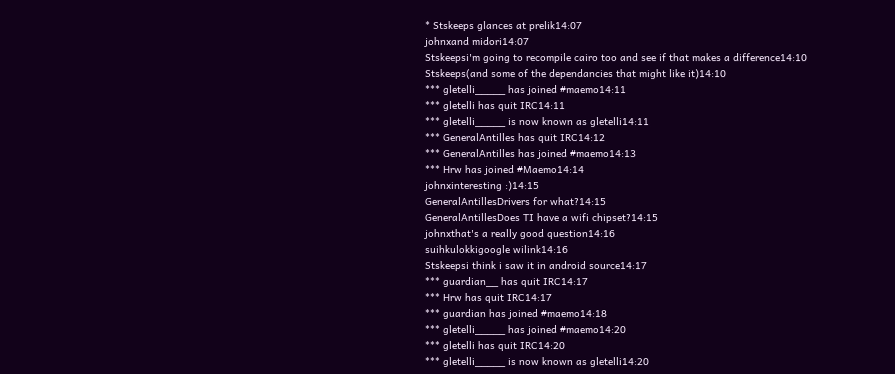* Stskeeps glances at prelik14:07
johnxand midori14:07
Stskeepsi'm going to recompile cairo too and see if that makes a difference14:10
Stskeeps(and some of the dependancies that might like it)14:10
*** gletelli_____ has joined #maemo14:11
*** gletelli has quit IRC14:11
*** gletelli_____ is now known as gletelli14:11
*** GeneralAntilles has quit IRC14:12
*** GeneralAntilles has joined #maemo14:13
*** Hrw has joined #Maemo14:14
johnxinteresting :)14:15
GeneralAntillesDrivers for what?14:15
GeneralAntillesDoes TI have a wifi chipset?14:15
johnxthat's a really good question14:16
suihkulokkigoogle wilink14:16
Stskeepsi think i saw it in android source14:17
*** guardian__ has quit IRC14:17
*** Hrw has quit IRC14:17
*** guardian has joined #maemo14:18
*** gletelli_____ has joined #maemo14:20
*** gletelli has quit IRC14:20
*** gletelli_____ is now known as gletelli14:20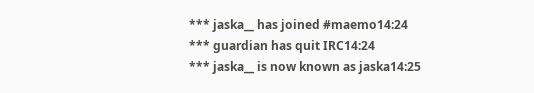*** jaska__ has joined #maemo14:24
*** guardian has quit IRC14:24
*** jaska__ is now known as jaska14:25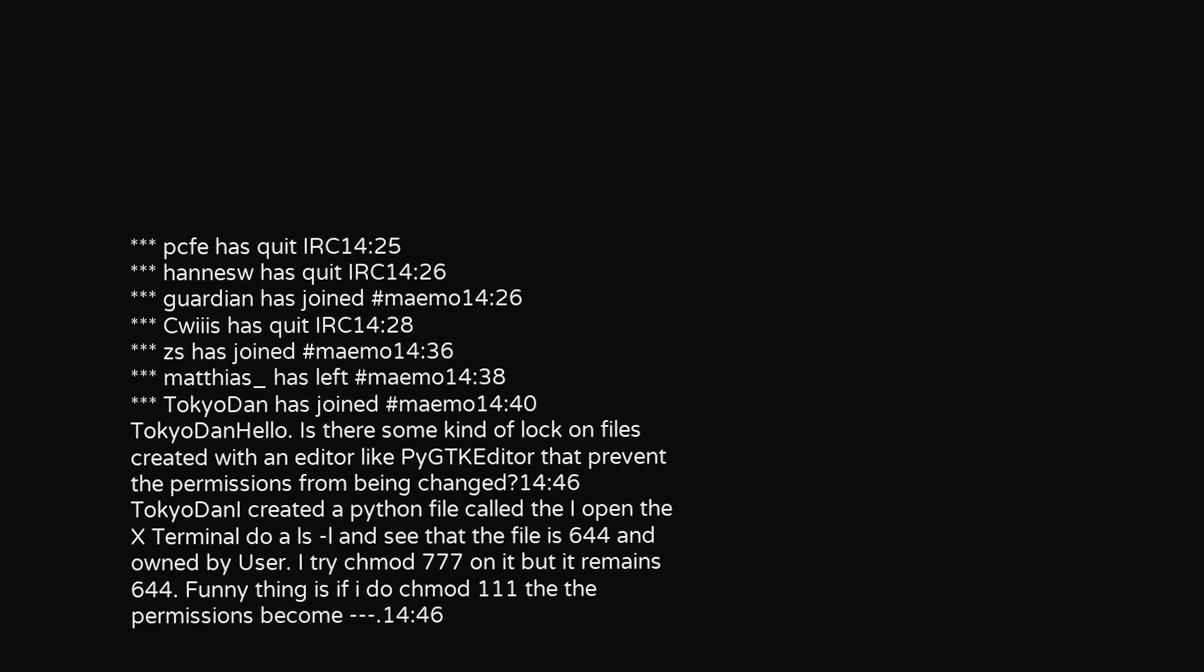*** pcfe has quit IRC14:25
*** hannesw has quit IRC14:26
*** guardian has joined #maemo14:26
*** Cwiiis has quit IRC14:28
*** zs has joined #maemo14:36
*** matthias_ has left #maemo14:38
*** TokyoDan has joined #maemo14:40
TokyoDanHello. Is there some kind of lock on files created with an editor like PyGTKEditor that prevent the permissions from being changed?14:46
TokyoDanI created a python file called the I open the X Terminal do a ls -l and see that the file is 644 and owned by User. I try chmod 777 on it but it remains 644. Funny thing is if i do chmod 111 the the permissions become ---.14:46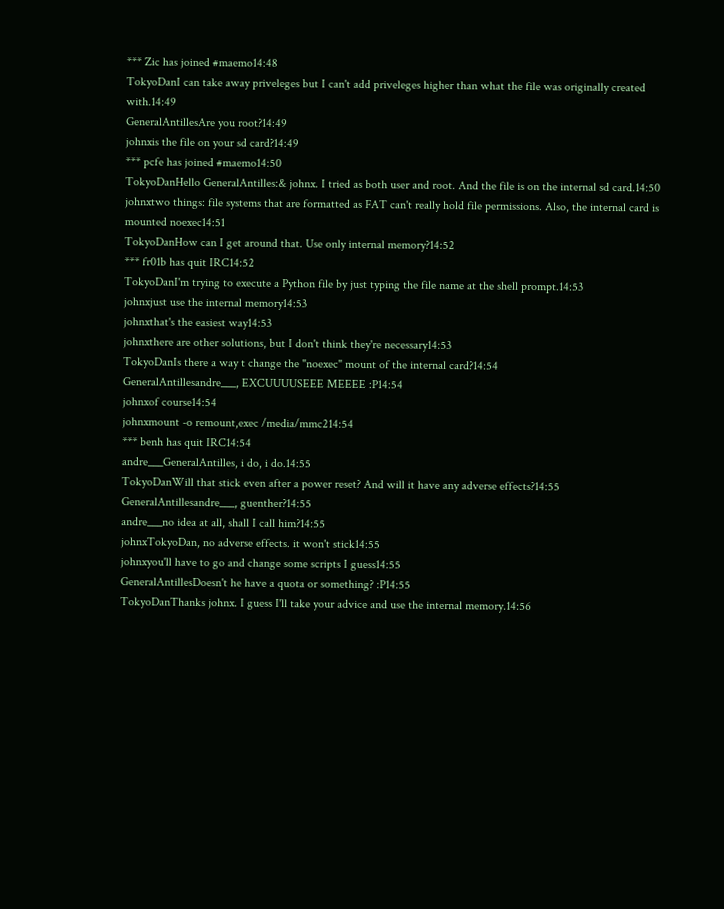*** Zic has joined #maemo14:48
TokyoDanI can take away priveleges but I can't add priveleges higher than what the file was originally created with.14:49
GeneralAntillesAre you root?14:49
johnxis the file on your sd card?14:49
*** pcfe has joined #maemo14:50
TokyoDanHello GeneralAntilles:& johnx. I tried as both user and root. And the file is on the internal sd card.14:50
johnxtwo things: file systems that are formatted as FAT can't really hold file permissions. Also, the internal card is mounted noexec14:51
TokyoDanHow can I get around that. Use only internal memory?14:52
*** fr01b has quit IRC14:52
TokyoDanI'm trying to execute a Python file by just typing the file name at the shell prompt.14:53
johnxjust use the internal memory14:53
johnxthat's the easiest way14:53
johnxthere are other solutions, but I don't think they're necessary14:53
TokyoDanIs there a way t change the "noexec" mount of the internal card?14:54
GeneralAntillesandre___, EXCUUUUSEEE MEEEE :P14:54
johnxof course14:54
johnxmount -o remount,exec /media/mmc214:54
*** benh has quit IRC14:54
andre___GeneralAntilles, i do, i do.14:55
TokyoDanWill that stick even after a power reset? And will it have any adverse effects?14:55
GeneralAntillesandre___, guenther?14:55
andre___no idea at all, shall I call him?14:55
johnxTokyoDan, no adverse effects. it won't stick14:55
johnxyou'll have to go and change some scripts I guess14:55
GeneralAntillesDoesn't he have a quota or something? :P14:55
TokyoDanThanks johnx. I guess I'll take your advice and use the internal memory.14:56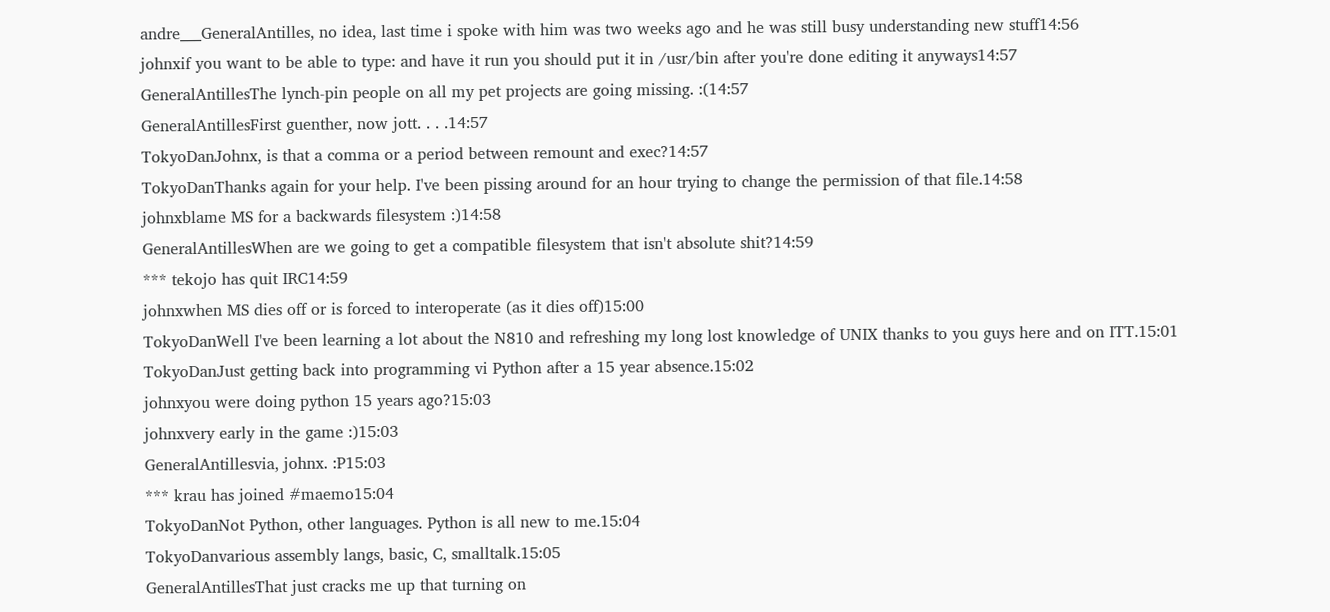andre___GeneralAntilles, no idea, last time i spoke with him was two weeks ago and he was still busy understanding new stuff14:56
johnxif you want to be able to type: and have it run you should put it in /usr/bin after you're done editing it anyways14:57
GeneralAntillesThe lynch-pin people on all my pet projects are going missing. :(14:57
GeneralAntillesFirst guenther, now jott. . . .14:57
TokyoDanJohnx, is that a comma or a period between remount and exec?14:57
TokyoDanThanks again for your help. I've been pissing around for an hour trying to change the permission of that file.14:58
johnxblame MS for a backwards filesystem :)14:58
GeneralAntillesWhen are we going to get a compatible filesystem that isn't absolute shit?14:59
*** tekojo has quit IRC14:59
johnxwhen MS dies off or is forced to interoperate (as it dies off)15:00
TokyoDanWell I've been learning a lot about the N810 and refreshing my long lost knowledge of UNIX thanks to you guys here and on ITT.15:01
TokyoDanJust getting back into programming vi Python after a 15 year absence.15:02
johnxyou were doing python 15 years ago?15:03
johnxvery early in the game :)15:03
GeneralAntillesvia, johnx. :P15:03
*** krau has joined #maemo15:04
TokyoDanNot Python, other languages. Python is all new to me.15:04
TokyoDanvarious assembly langs, basic, C, smalltalk.15:05
GeneralAntillesThat just cracks me up that turning on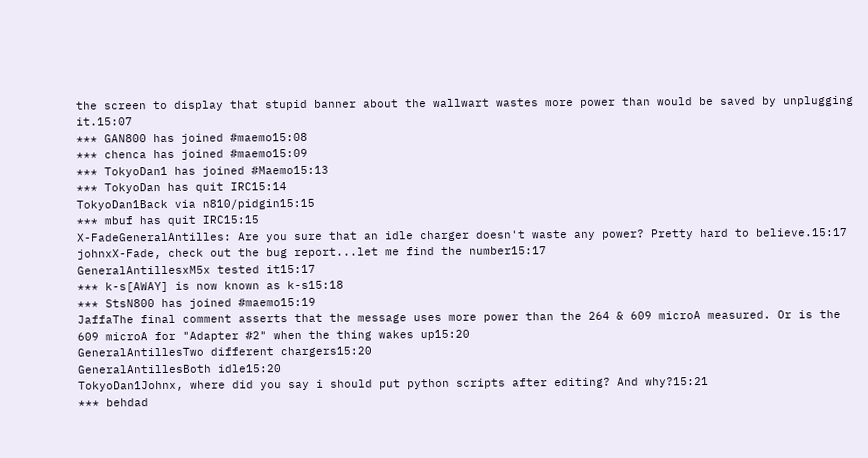the screen to display that stupid banner about the wallwart wastes more power than would be saved by unplugging it.15:07
*** GAN800 has joined #maemo15:08
*** chenca has joined #maemo15:09
*** TokyoDan1 has joined #Maemo15:13
*** TokyoDan has quit IRC15:14
TokyoDan1Back via n810/pidgin15:15
*** mbuf has quit IRC15:15
X-FadeGeneralAntilles: Are you sure that an idle charger doesn't waste any power? Pretty hard to believe.15:17
johnxX-Fade, check out the bug report...let me find the number15:17
GeneralAntillesxM5x tested it15:17
*** k-s[AWAY] is now known as k-s15:18
*** StsN800 has joined #maemo15:19
JaffaThe final comment asserts that the message uses more power than the 264 & 609 microA measured. Or is the 609 microA for "Adapter #2" when the thing wakes up15:20
GeneralAntillesTwo different chargers15:20
GeneralAntillesBoth idle15:20
TokyoDan1Johnx, where did you say i should put python scripts after editing? And why?15:21
*** behdad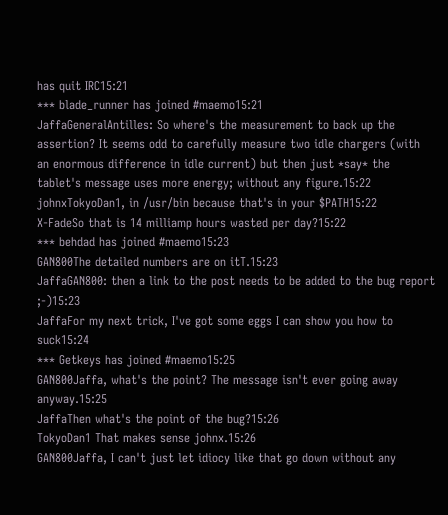has quit IRC15:21
*** blade_runner has joined #maemo15:21
JaffaGeneralAntilles: So where's the measurement to back up the assertion? It seems odd to carefully measure two idle chargers (with an enormous difference in idle current) but then just *say* the tablet's message uses more energy; without any figure.15:22
johnxTokyoDan1, in /usr/bin because that's in your $PATH15:22
X-FadeSo that is 14 milliamp hours wasted per day?15:22
*** behdad has joined #maemo15:23
GAN800The detailed numbers are on itT.15:23
JaffaGAN800: then a link to the post needs to be added to the bug report ;-)15:23
JaffaFor my next trick, I've got some eggs I can show you how to suck15:24
*** Getkeys has joined #maemo15:25
GAN800Jaffa, what's the point? The message isn't ever going away anyway.15:25
JaffaThen what's the point of the bug?15:26
TokyoDan1 That makes sense johnx.15:26
GAN800Jaffa, I can't just let idiocy like that go down without any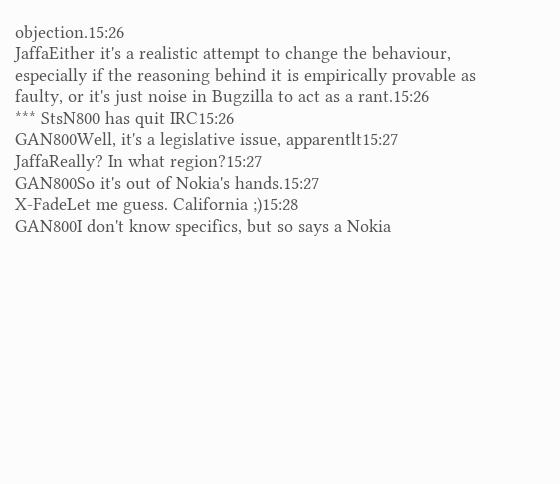objection.15:26
JaffaEither it's a realistic attempt to change the behaviour, especially if the reasoning behind it is empirically provable as faulty, or it's just noise in Bugzilla to act as a rant.15:26
*** StsN800 has quit IRC15:26
GAN800Well, it's a legislative issue, apparentlt15:27
JaffaReally? In what region?15:27
GAN800So it's out of Nokia's hands.15:27
X-FadeLet me guess. California ;)15:28
GAN800I don't know specifics, but so says a Nokia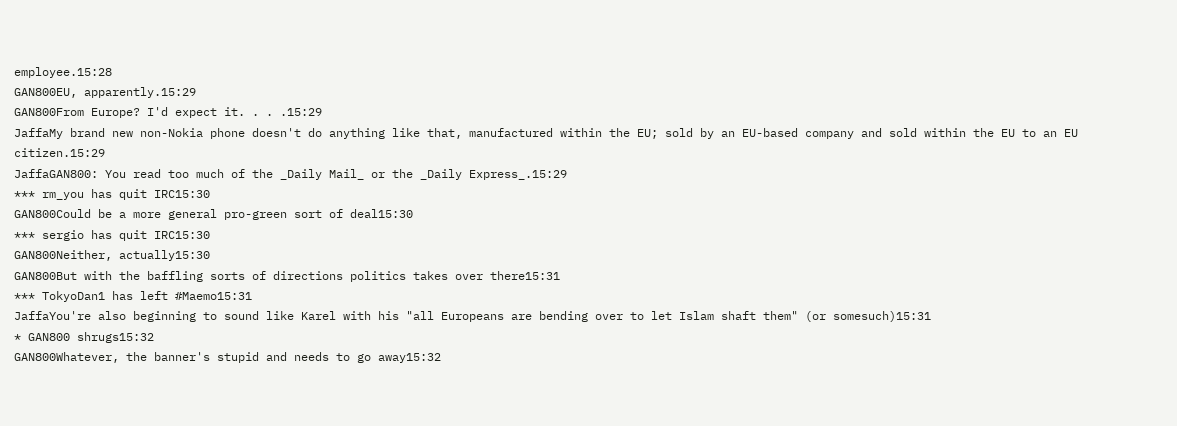employee.15:28
GAN800EU, apparently.15:29
GAN800From Europe? I'd expect it. . . .15:29
JaffaMy brand new non-Nokia phone doesn't do anything like that, manufactured within the EU; sold by an EU-based company and sold within the EU to an EU citizen.15:29
JaffaGAN800: You read too much of the _Daily Mail_ or the _Daily Express_.15:29
*** rm_you has quit IRC15:30
GAN800Could be a more general pro-green sort of deal15:30
*** sergio has quit IRC15:30
GAN800Neither, actually15:30
GAN800But with the baffling sorts of directions politics takes over there15:31
*** TokyoDan1 has left #Maemo15:31
JaffaYou're also beginning to sound like Karel with his "all Europeans are bending over to let Islam shaft them" (or somesuch)15:31
* GAN800 shrugs15:32
GAN800Whatever, the banner's stupid and needs to go away15:32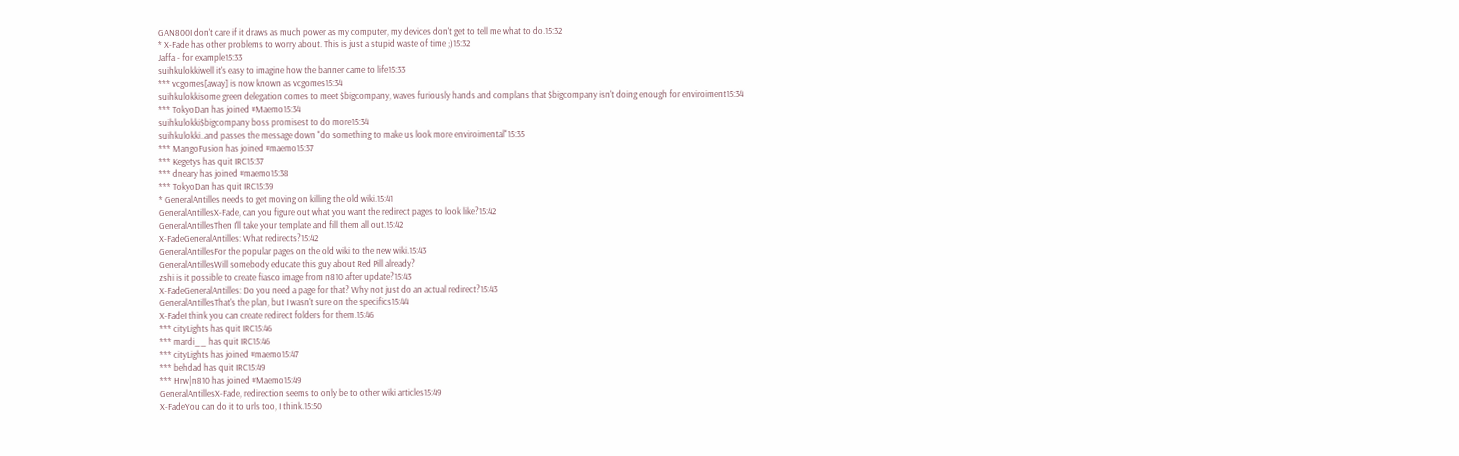GAN800I don't care if it draws as much power as my computer, my devices don't get to tell me what to do.15:32
* X-Fade has other problems to worry about. This is just a stupid waste of time ;)15:32
Jaffa - for example15:33
suihkulokkiwell it's easy to imagine how the banner came to life15:33
*** vcgomes[away] is now known as vcgomes15:34
suihkulokkisome green delegation comes to meet $bigcompany, waves furiously hands and complans that $bigcompany isn't doing enough for enviroiment15:34
*** TokyoDan has joined #Maemo15:34
suihkulokki$bigcompany boss promisest to do more15:34
suihkulokki..and passes the message down "do something to make us look more enviroimental"15:35
*** MangoFusion has joined #maemo15:37
*** Kegetys has quit IRC15:37
*** dneary has joined #maemo15:38
*** TokyoDan has quit IRC15:39
* GeneralAntilles needs to get moving on killing the old wiki.15:41
GeneralAntillesX-Fade, can you figure out what you want the redirect pages to look like?15:42
GeneralAntillesThen I'll take your template and fill them all out.15:42
X-FadeGeneralAntilles: What redirects?15:42
GeneralAntillesFor the popular pages on the old wiki to the new wiki.15:43
GeneralAntillesWill somebody educate this guy about Red Pill already?
zshi is it possible to create fiasco image from n810 after update?15:43
X-FadeGeneralAntilles: Do you need a page for that? Why not just do an actual redirect?15:43
GeneralAntillesThat's the plan, but I wasn't sure on the specifics15:44
X-FadeI think you can create redirect folders for them.15:46
*** cityLights has quit IRC15:46
*** mardi__ has quit IRC15:46
*** cityLights has joined #maemo15:47
*** behdad has quit IRC15:49
*** Hrw|n810 has joined #Maemo15:49
GeneralAntillesX-Fade, redirection seems to only be to other wiki articles15:49
X-FadeYou can do it to urls too, I think.15:50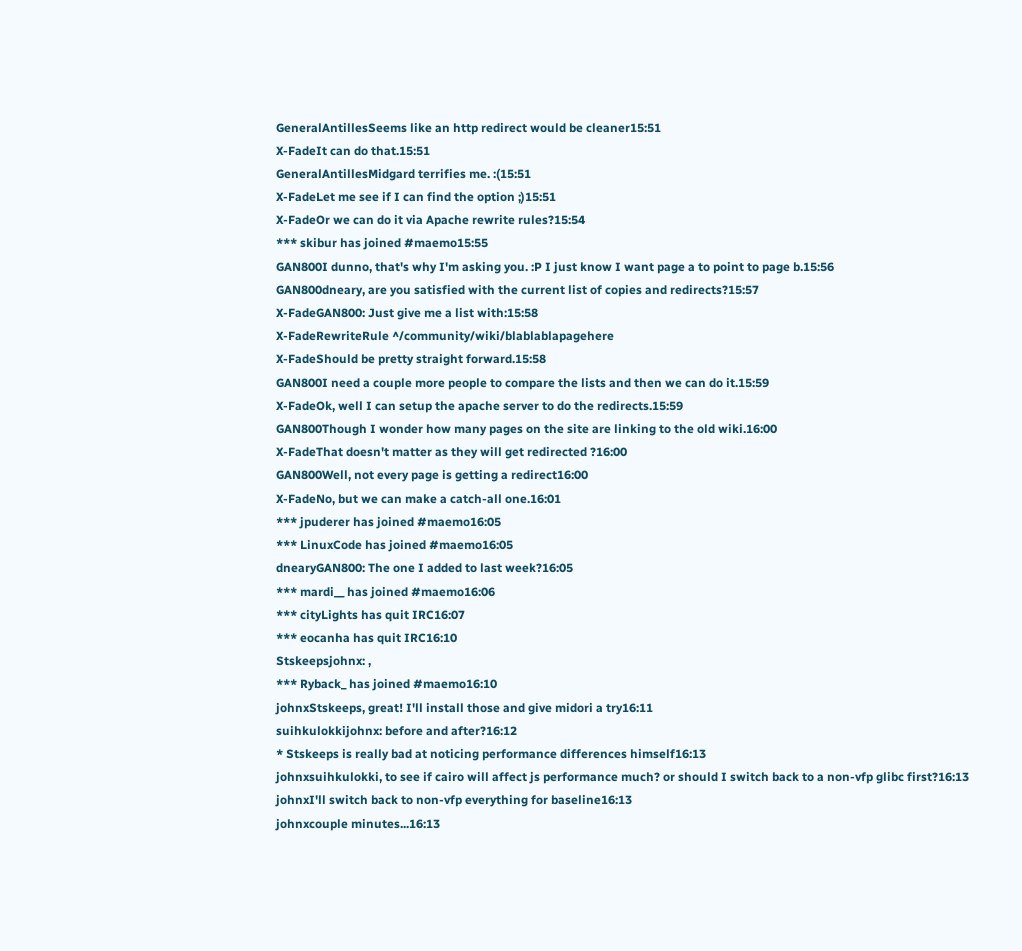GeneralAntillesSeems like an http redirect would be cleaner15:51
X-FadeIt can do that.15:51
GeneralAntillesMidgard terrifies me. :(15:51
X-FadeLet me see if I can find the option ;)15:51
X-FadeOr we can do it via Apache rewrite rules?15:54
*** skibur has joined #maemo15:55
GAN800I dunno, that's why I'm asking you. :P I just know I want page a to point to page b.15:56
GAN800dneary, are you satisfied with the current list of copies and redirects?15:57
X-FadeGAN800: Just give me a list with:15:58
X-FadeRewriteRule ^/community/wiki/blablablapagehere
X-FadeShould be pretty straight forward.15:58
GAN800I need a couple more people to compare the lists and then we can do it.15:59
X-FadeOk, well I can setup the apache server to do the redirects.15:59
GAN800Though I wonder how many pages on the site are linking to the old wiki.16:00
X-FadeThat doesn't matter as they will get redirected ?16:00
GAN800Well, not every page is getting a redirect16:00
X-FadeNo, but we can make a catch-all one.16:01
*** jpuderer has joined #maemo16:05
*** LinuxCode has joined #maemo16:05
dnearyGAN800: The one I added to last week?16:05
*** mardi__ has joined #maemo16:06
*** cityLights has quit IRC16:07
*** eocanha has quit IRC16:10
Stskeepsjohnx: ,
*** Ryback_ has joined #maemo16:10
johnxStskeeps, great! I'll install those and give midori a try16:11
suihkulokkijohnx: before and after?16:12
* Stskeeps is really bad at noticing performance differences himself16:13
johnxsuihkulokki, to see if cairo will affect js performance much? or should I switch back to a non-vfp glibc first?16:13
johnxI'll switch back to non-vfp everything for baseline16:13
johnxcouple minutes...16:13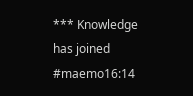*** Knowledge has joined #maemo16:14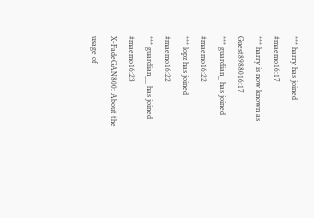*** harry has joined #maemo16:17
*** harry is now known as Guest8988016:17
*** guardian_ has joined #maemo16:22
*** lopz has joined #maemo16:22
*** guardian__ has joined #maemo16:23
X-FadeGAN800: About the usage of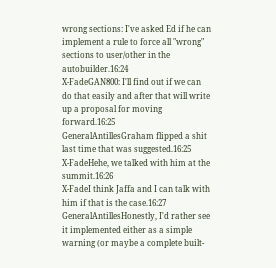wrong sections: I've asked Ed if he can implement a rule to force all "wrong" sections to user/other in the autobuilder.16:24
X-FadeGAN800: I'll find out if we can do that easily and after that will write up a proposal for moving forward.16:25
GeneralAntillesGraham flipped a shit last time that was suggested.16:25
X-FadeHehe, we talked with him at the summit.16:26
X-FadeI think Jaffa and I can talk with him if that is the case.16:27
GeneralAntillesHonestly, I'd rather see it implemented either as a simple warning (or maybe a complete built-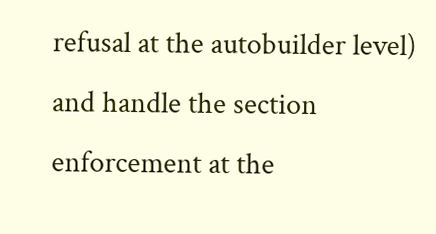refusal at the autobuilder level) and handle the section enforcement at the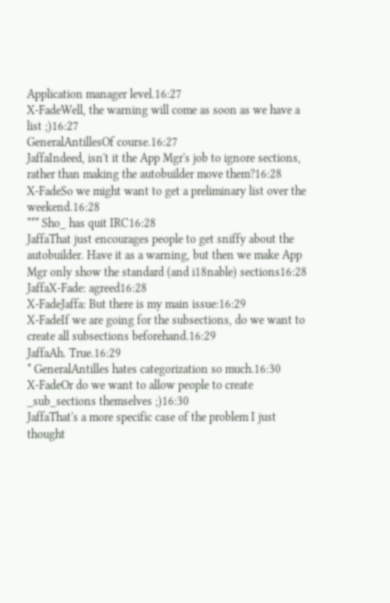Application manager level.16:27
X-FadeWell, the warning will come as soon as we have a list ;)16:27
GeneralAntillesOf course.16:27
JaffaIndeed, isn't it the App Mgr's job to ignore sections, rather than making the autobuilder move them?16:28
X-FadeSo we might want to get a preliminary list over the weekend.16:28
*** Sho_ has quit IRC16:28
JaffaThat just encourages people to get sniffy about the autobuilder. Have it as a warning, but then we make App Mgr only show the standard (and i18nable) sections16:28
JaffaX-Fade: agreed16:28
X-FadeJaffa: But there is my main issue:16:29
X-FadeIf we are going for the subsections, do we want to create all subsections beforehand.16:29
JaffaAh. True.16:29
* GeneralAntilles hates categorization so much.16:30
X-FadeOr do we want to allow people to create _sub_sections themselves ;)16:30
JaffaThat's a more specific case of the problem I just thought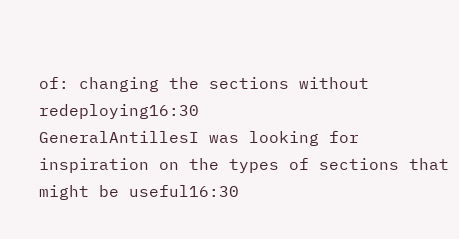of: changing the sections without redeploying16:30
GeneralAntillesI was looking for inspiration on the types of sections that might be useful16:30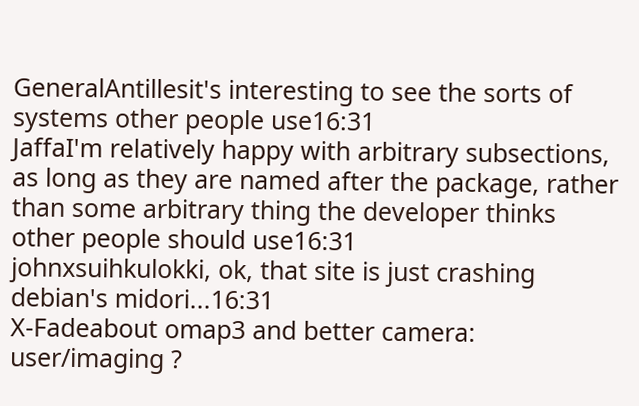GeneralAntillesit's interesting to see the sorts of systems other people use16:31
JaffaI'm relatively happy with arbitrary subsections, as long as they are named after the package, rather than some arbitrary thing the developer thinks other people should use16:31
johnxsuihkulokki, ok, that site is just crashing debian's midori...16:31
X-Fadeabout omap3 and better camera: user/imaging ?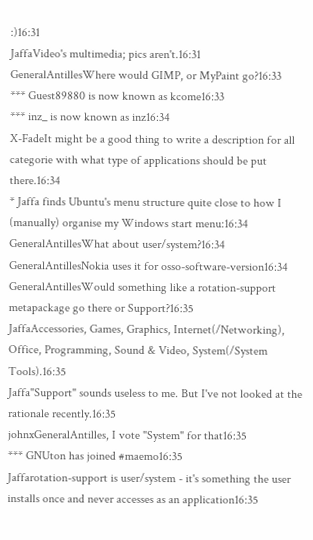:)16:31
JaffaVideo's multimedia; pics aren't.16:31
GeneralAntillesWhere would GIMP, or MyPaint go?16:33
*** Guest89880 is now known as kcome16:33
*** inz_ is now known as inz16:34
X-FadeIt might be a good thing to write a description for all categorie with what type of applications should be put there.16:34
* Jaffa finds Ubuntu's menu structure quite close to how I (manually) organise my Windows start menu:16:34
GeneralAntillesWhat about user/system?16:34
GeneralAntillesNokia uses it for osso-software-version16:34
GeneralAntillesWould something like a rotation-support metapackage go there or Support?16:35
JaffaAccessories, Games, Graphics, Internet(/Networking), Office, Programming, Sound & Video, System(/System Tools).16:35
Jaffa"Support" sounds useless to me. But I've not looked at the rationale recently.16:35
johnxGeneralAntilles, I vote "System" for that16:35
*** GNUton has joined #maemo16:35
Jaffarotation-support is user/system - it's something the user installs once and never accesses as an application16:35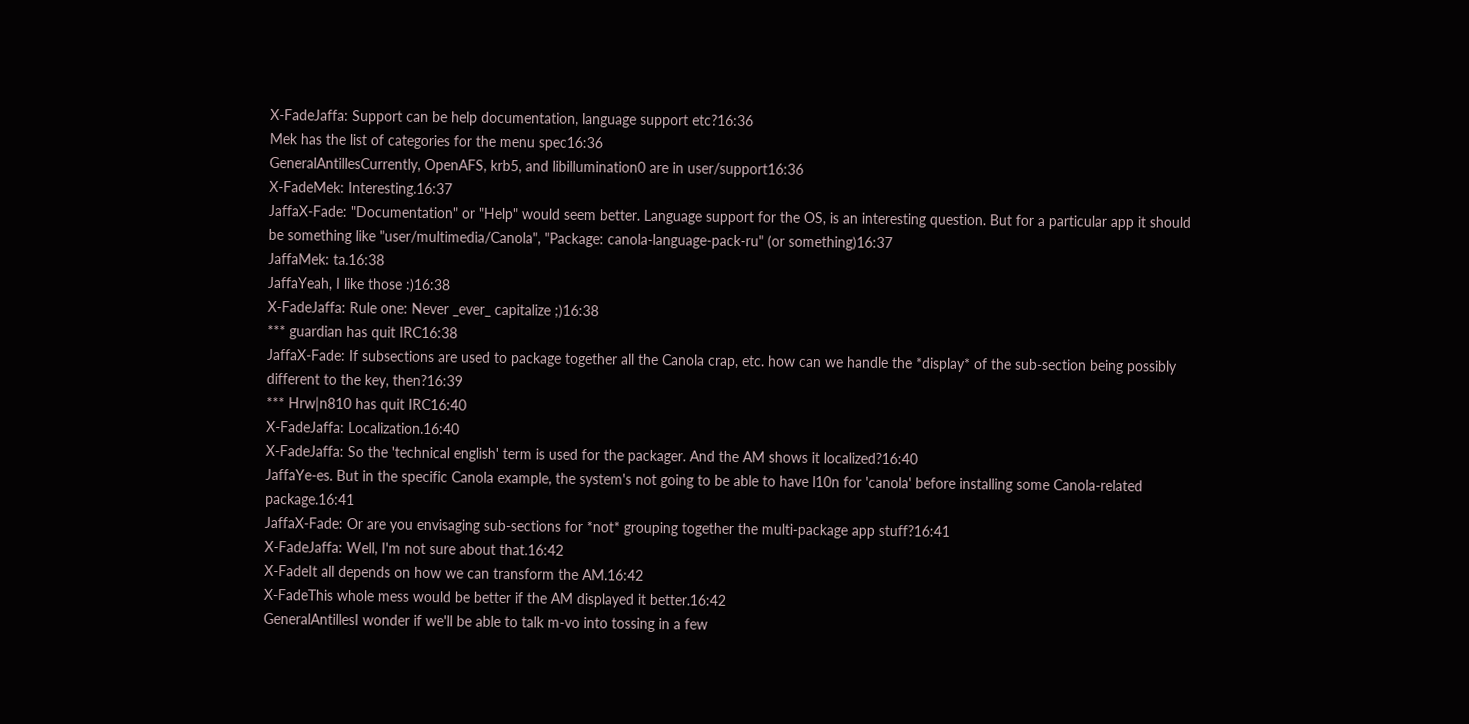X-FadeJaffa: Support can be help documentation, language support etc?16:36
Mek has the list of categories for the menu spec16:36
GeneralAntillesCurrently, OpenAFS, krb5, and libillumination0 are in user/support16:36
X-FadeMek: Interesting.16:37
JaffaX-Fade: "Documentation" or "Help" would seem better. Language support for the OS, is an interesting question. But for a particular app it should be something like "user/multimedia/Canola", "Package: canola-language-pack-ru" (or something)16:37
JaffaMek: ta.16:38
JaffaYeah, I like those :)16:38
X-FadeJaffa: Rule one: Never _ever_ capitalize ;)16:38
*** guardian has quit IRC16:38
JaffaX-Fade: If subsections are used to package together all the Canola crap, etc. how can we handle the *display* of the sub-section being possibly different to the key, then?16:39
*** Hrw|n810 has quit IRC16:40
X-FadeJaffa: Localization.16:40
X-FadeJaffa: So the 'technical english' term is used for the packager. And the AM shows it localized?16:40
JaffaYe-es. But in the specific Canola example, the system's not going to be able to have l10n for 'canola' before installing some Canola-related package.16:41
JaffaX-Fade: Or are you envisaging sub-sections for *not* grouping together the multi-package app stuff?16:41
X-FadeJaffa: Well, I'm not sure about that.16:42
X-FadeIt all depends on how we can transform the AM.16:42
X-FadeThis whole mess would be better if the AM displayed it better.16:42
GeneralAntillesI wonder if we'll be able to talk m-vo into tossing in a few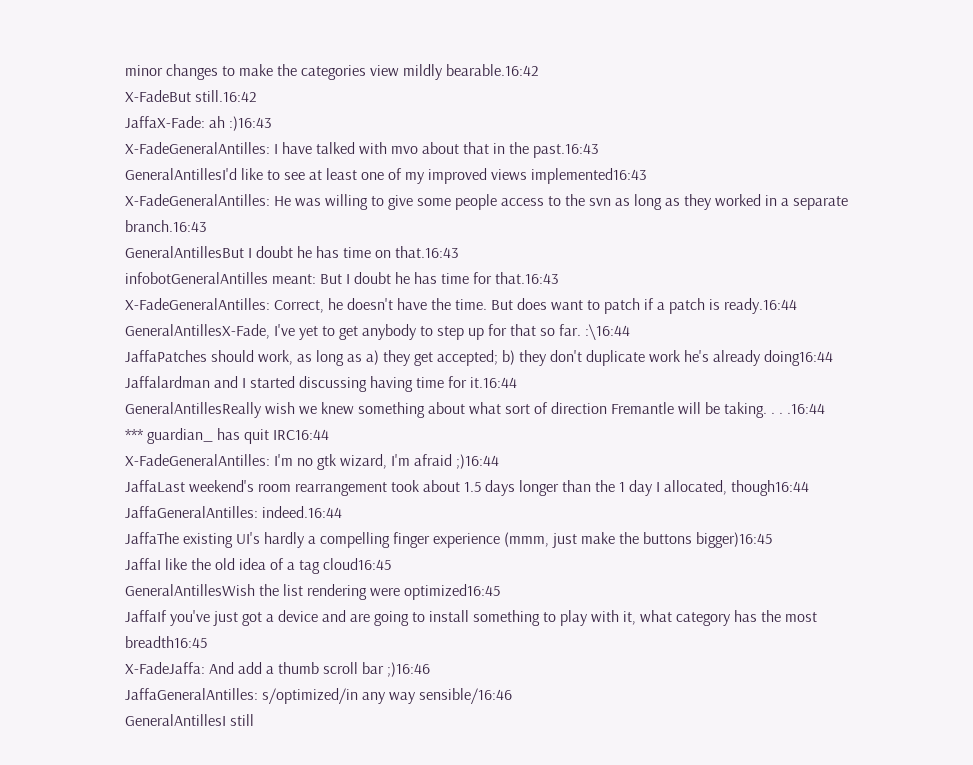minor changes to make the categories view mildly bearable.16:42
X-FadeBut still.16:42
JaffaX-Fade: ah :)16:43
X-FadeGeneralAntilles: I have talked with mvo about that in the past.16:43
GeneralAntillesI'd like to see at least one of my improved views implemented16:43
X-FadeGeneralAntilles: He was willing to give some people access to the svn as long as they worked in a separate branch.16:43
GeneralAntillesBut I doubt he has time on that.16:43
infobotGeneralAntilles meant: But I doubt he has time for that.16:43
X-FadeGeneralAntilles: Correct, he doesn't have the time. But does want to patch if a patch is ready.16:44
GeneralAntillesX-Fade, I've yet to get anybody to step up for that so far. :\16:44
JaffaPatches should work, as long as a) they get accepted; b) they don't duplicate work he's already doing16:44
Jaffalardman and I started discussing having time for it.16:44
GeneralAntillesReally wish we knew something about what sort of direction Fremantle will be taking. . . .16:44
*** guardian_ has quit IRC16:44
X-FadeGeneralAntilles: I'm no gtk wizard, I'm afraid ;)16:44
JaffaLast weekend's room rearrangement took about 1.5 days longer than the 1 day I allocated, though16:44
JaffaGeneralAntilles: indeed.16:44
JaffaThe existing UI's hardly a compelling finger experience (mmm, just make the buttons bigger)16:45
JaffaI like the old idea of a tag cloud16:45
GeneralAntillesWish the list rendering were optimized16:45
JaffaIf you've just got a device and are going to install something to play with it, what category has the most breadth16:45
X-FadeJaffa: And add a thumb scroll bar ;)16:46
JaffaGeneralAntilles: s/optimized/in any way sensible/16:46
GeneralAntillesI still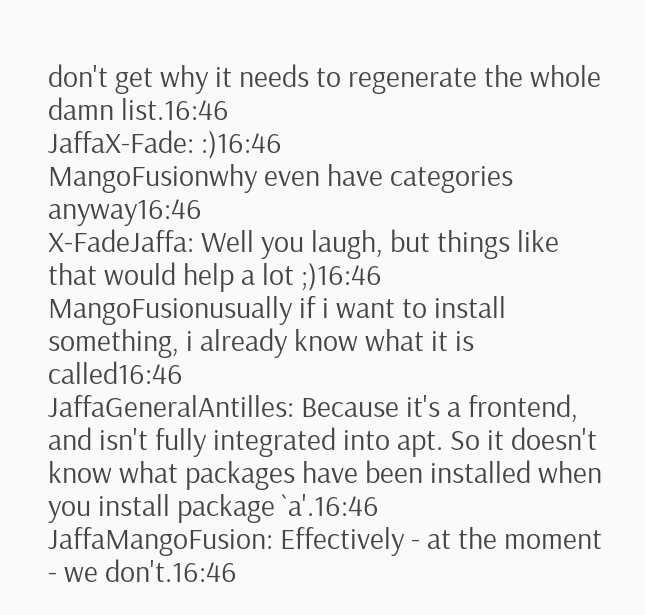don't get why it needs to regenerate the whole damn list.16:46
JaffaX-Fade: :)16:46
MangoFusionwhy even have categories anyway16:46
X-FadeJaffa: Well you laugh, but things like that would help a lot ;)16:46
MangoFusionusually if i want to install something, i already know what it is called16:46
JaffaGeneralAntilles: Because it's a frontend, and isn't fully integrated into apt. So it doesn't know what packages have been installed when you install package `a'.16:46
JaffaMangoFusion: Effectively - at the moment - we don't.16:46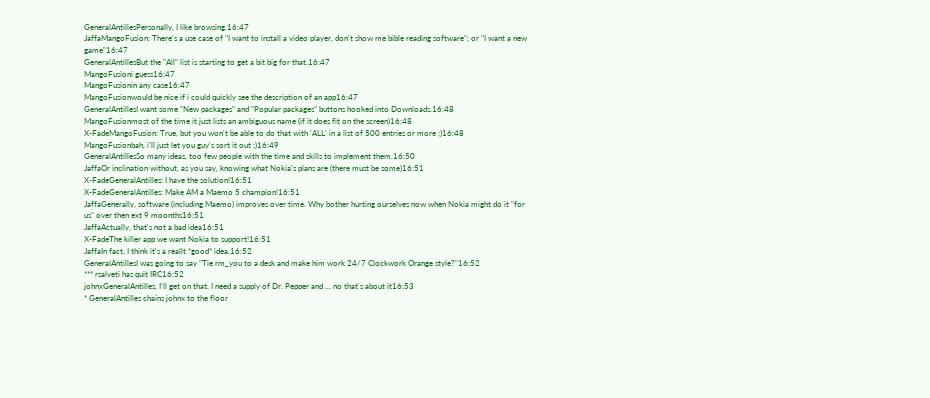GeneralAntillesPersonally, I like browsing.16:47
JaffaMangoFusion: There's a use case of "I want to install a video player, don't show me bible reading software"; or "I want a new game"16:47
GeneralAntillesBut the "All" list is starting to get a bit big for that.16:47
MangoFusioni guess16:47
MangoFusionin any case16:47
MangoFusionwould be nice if i could quickly see the description of an app16:47
GeneralAntillesI want some "New packages" and "Popular packages" buttons hooked into Downloads.16:48
MangoFusionmost of the time it just lists an ambiguous name (if it does fit on the screen)16:48
X-FadeMangoFusion: True, but you won't be able to do that with 'ALL' in a list of 500 entries or more ;)16:48
MangoFusionbah, i'll just let you guy's sort it out ;)16:49
GeneralAntillesSo many ideas, too few people with the time and skills to implement them.16:50
JaffaOr inclination without, as you say, knowing what Nokia's plans are (there must be some)16:51
X-FadeGeneralAntilles: I have the solution!16:51
X-FadeGeneralAntilles: Make AM a Maemo 5 champion!16:51
JaffaGenerally, software (including Maemo) improves over time. Why bother hurting ourselves now when Nokia might do it "for us" over then ext 9 moonths16:51
JaffaActually, that's not a bad idea16:51
X-FadeThe killer app we want Nokia to support!16:51
JaffaIn fact, I think it's a reallt *good* idea.16:52
GeneralAntillesI was going to say "Tie rm_you to a desk and make him work 24/7 Clockwork Orange style?"16:52
*** rsalveti has quit IRC16:52
johnxGeneralAntilles, I'll get on that. I need a supply of Dr. Pepper and ... no that's about it16:53
* GeneralAntilles chains johnx to the floor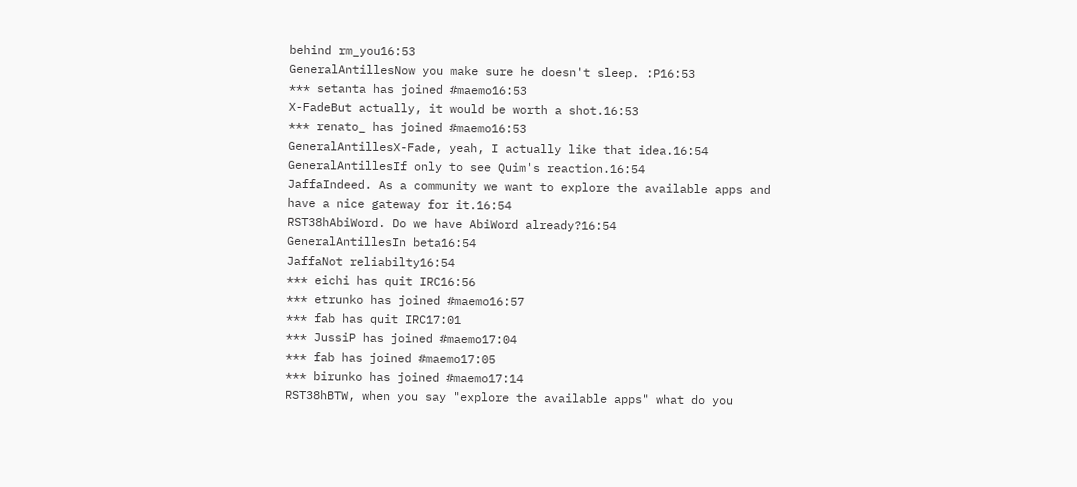behind rm_you16:53
GeneralAntillesNow you make sure he doesn't sleep. :P16:53
*** setanta has joined #maemo16:53
X-FadeBut actually, it would be worth a shot.16:53
*** renato_ has joined #maemo16:53
GeneralAntillesX-Fade, yeah, I actually like that idea.16:54
GeneralAntillesIf only to see Quim's reaction.16:54
JaffaIndeed. As a community we want to explore the available apps and have a nice gateway for it.16:54
RST38hAbiWord. Do we have AbiWord already?16:54
GeneralAntillesIn beta16:54
JaffaNot reliabilty16:54
*** eichi has quit IRC16:56
*** etrunko has joined #maemo16:57
*** fab has quit IRC17:01
*** JussiP has joined #maemo17:04
*** fab has joined #maemo17:05
*** birunko has joined #maemo17:14
RST38hBTW, when you say "explore the available apps" what do you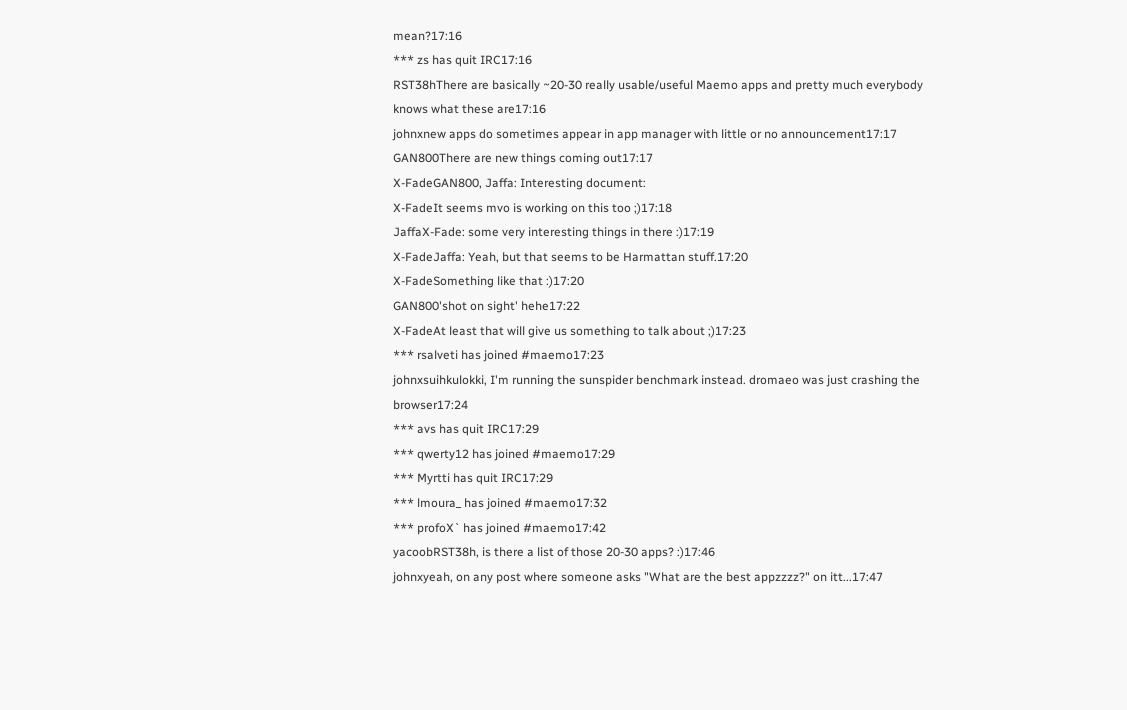mean?17:16
*** zs has quit IRC17:16
RST38hThere are basically ~20-30 really usable/useful Maemo apps and pretty much everybody knows what these are17:16
johnxnew apps do sometimes appear in app manager with little or no announcement17:17
GAN800There are new things coming out17:17
X-FadeGAN800, Jaffa: Interesting document:
X-FadeIt seems mvo is working on this too ;)17:18
JaffaX-Fade: some very interesting things in there :)17:19
X-FadeJaffa: Yeah, but that seems to be Harmattan stuff.17:20
X-FadeSomething like that :)17:20
GAN800'shot on sight' hehe17:22
X-FadeAt least that will give us something to talk about ;)17:23
*** rsalveti has joined #maemo17:23
johnxsuihkulokki, I'm running the sunspider benchmark instead. dromaeo was just crashing the browser17:24
*** avs has quit IRC17:29
*** qwerty12 has joined #maemo17:29
*** Myrtti has quit IRC17:29
*** lmoura_ has joined #maemo17:32
*** profoX` has joined #maemo17:42
yacoobRST38h, is there a list of those 20-30 apps? :)17:46
johnxyeah, on any post where someone asks "What are the best appzzzz?" on itt...17:47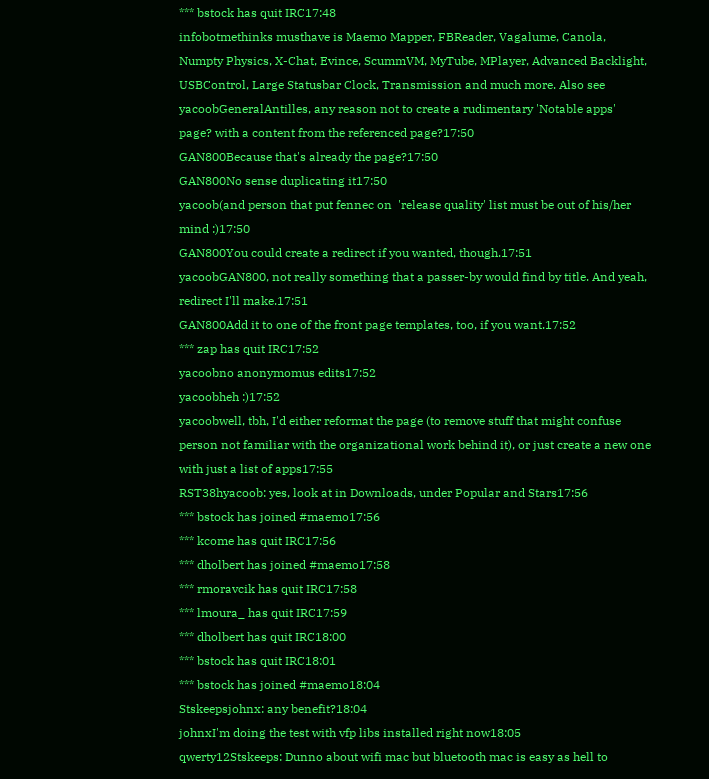*** bstock has quit IRC17:48
infobotmethinks musthave is Maemo Mapper, FBReader, Vagalume, Canola, Numpty Physics, X-Chat, Evince, ScummVM, MyTube, MPlayer, Advanced Backlight, USBControl, Large Statusbar Clock, Transmission and much more. Also see
yacoobGeneralAntilles, any reason not to create a rudimentary 'Notable apps' page? with a content from the referenced page?17:50
GAN800Because that's already the page?17:50
GAN800No sense duplicating it17:50
yacoob(and person that put fennec on  'release quality' list must be out of his/her mind :)17:50
GAN800You could create a redirect if you wanted, though.17:51
yacoobGAN800, not really something that a passer-by would find by title. And yeah, redirect I'll make.17:51
GAN800Add it to one of the front page templates, too, if you want.17:52
*** zap has quit IRC17:52
yacoobno anonymomus edits17:52
yacoobheh :)17:52
yacoobwell, tbh, I'd either reformat the page (to remove stuff that might confuse person not familiar with the organizational work behind it), or just create a new one with just a list of apps17:55
RST38hyacoob: yes, look at in Downloads, under Popular and Stars17:56
*** bstock has joined #maemo17:56
*** kcome has quit IRC17:56
*** dholbert has joined #maemo17:58
*** rmoravcik has quit IRC17:58
*** lmoura_ has quit IRC17:59
*** dholbert has quit IRC18:00
*** bstock has quit IRC18:01
*** bstock has joined #maemo18:04
Stskeepsjohnx: any benefit?18:04
johnxI'm doing the test with vfp libs installed right now18:05
qwerty12Stskeeps: Dunno about wifi mac but bluetooth mac is easy as hell to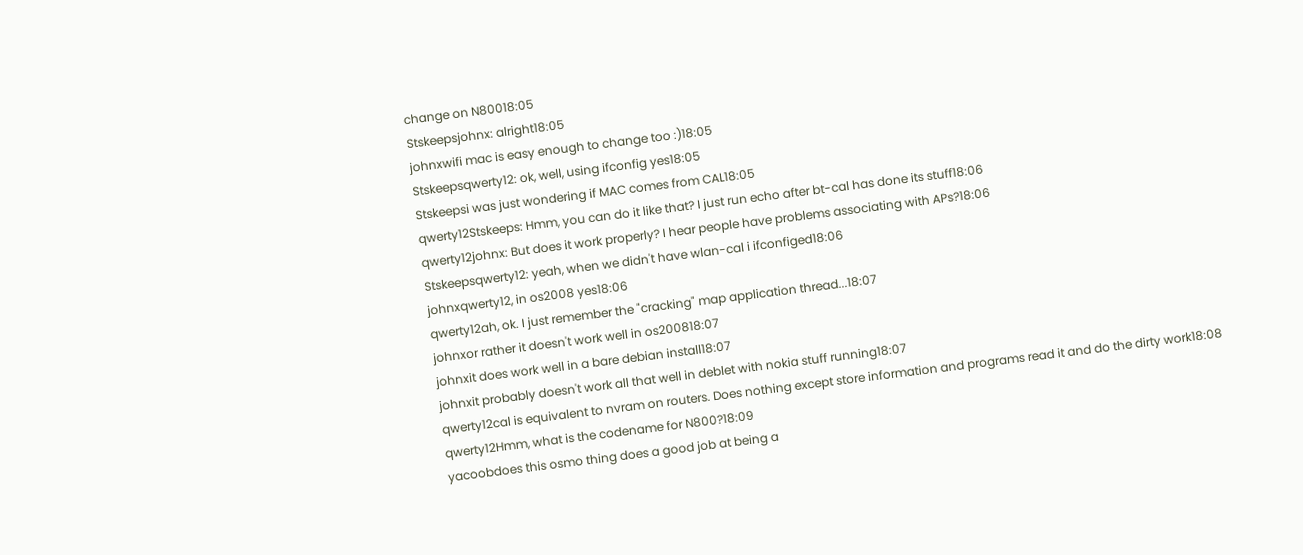change on N80018:05
Stskeepsjohnx: alright18:05
johnxwifi mac is easy enough to change too :)18:05
Stskeepsqwerty12: ok, well, using ifconfig yes18:05
Stskeepsi was just wondering if MAC comes from CAL18:05
qwerty12Stskeeps: Hmm, you can do it like that? I just run echo after bt-cal has done its stuff18:06
qwerty12johnx: But does it work properly? I hear people have problems associating with APs?18:06
Stskeepsqwerty12: yeah, when we didn't have wlan-cal i ifconfiged18:06
johnxqwerty12, in os2008 yes18:06
qwerty12ah, ok. I just remember the "cracking" map application thread...18:07
johnxor rather it doesn't work well in os200818:07
johnxit does work well in a bare debian install18:07
johnxit probably doesn't work all that well in deblet with nokia stuff running18:07
qwerty12cal is equivalent to nvram on routers. Does nothing except store information and programs read it and do the dirty work18:08
qwerty12Hmm, what is the codename for N800?18:09
yacoobdoes this osmo thing does a good job at being a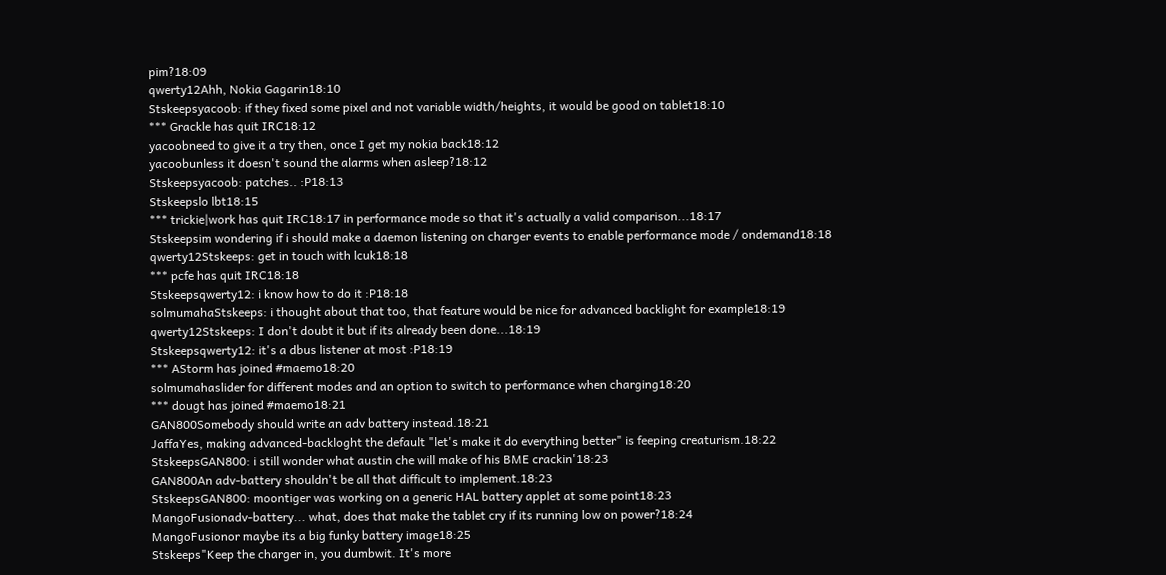pim?18:09
qwerty12Ahh, Nokia Gagarin18:10
Stskeepsyacoob: if they fixed some pixel and not variable width/heights, it would be good on tablet18:10
*** Grackle has quit IRC18:12
yacoobneed to give it a try then, once I get my nokia back18:12
yacoobunless it doesn't sound the alarms when asleep?18:12
Stskeepsyacoob: patches.. :P18:13
Stskeepslo lbt18:15
*** trickie|work has quit IRC18:17 in performance mode so that it's actually a valid comparison...18:17
Stskeepsim wondering if i should make a daemon listening on charger events to enable performance mode / ondemand18:18
qwerty12Stskeeps: get in touch with lcuk18:18
*** pcfe has quit IRC18:18
Stskeepsqwerty12: i know how to do it :P18:18
solmumahaStskeeps: i thought about that too, that feature would be nice for advanced backlight for example18:19
qwerty12Stskeeps: I don't doubt it but if its already been done...18:19
Stskeepsqwerty12: it's a dbus listener at most :P18:19
*** AStorm has joined #maemo18:20
solmumahaslider for different modes and an option to switch to performance when charging18:20
*** dougt has joined #maemo18:21
GAN800Somebody should write an adv battery instead.18:21
JaffaYes, making advanced-backloght the default "let's make it do everything better" is feeping creaturism.18:22
StskeepsGAN800: i still wonder what austin che will make of his BME crackin'18:23
GAN800An adv-battery shouldn't be all that difficult to implement.18:23
StskeepsGAN800: moontiger was working on a generic HAL battery applet at some point18:23
MangoFusionadv-battery... what, does that make the tablet cry if its running low on power?18:24
MangoFusionor maybe its a big funky battery image18:25
Stskeeps"Keep the charger in, you dumbwit. It's more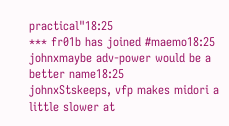practical"18:25
*** fr01b has joined #maemo18:25
johnxmaybe adv-power would be a better name18:25
johnxStskeeps, vfp makes midori a little slower at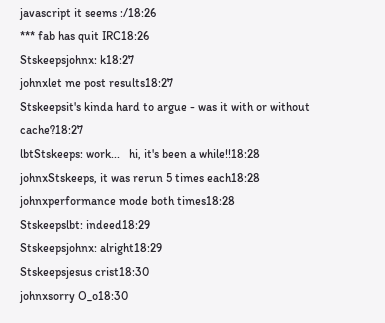javascript it seems :/18:26
*** fab has quit IRC18:26
Stskeepsjohnx: k18:27
johnxlet me post results18:27
Stskeepsit's kinda hard to argue - was it with or without cache?18:27
lbtStskeeps: work...   hi, it's been a while!!18:28
johnxStskeeps, it was rerun 5 times each18:28
johnxperformance mode both times18:28
Stskeepslbt: indeed18:29
Stskeepsjohnx: alright18:29
Stskeepsjesus crist18:30
johnxsorry O_o18:30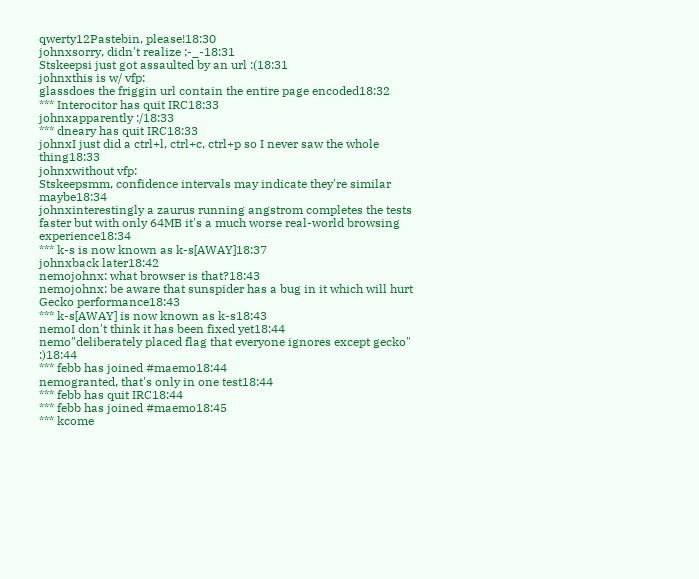qwerty12Pastebin, please!18:30
johnxsorry, didn't realize ;-_-18:31
Stskeepsi just got assaulted by an url :(18:31
johnxthis is w/ vfp:
glassdoes the friggin url contain the entire page encoded18:32
*** Interocitor has quit IRC18:33
johnxapparently :/18:33
*** dneary has quit IRC18:33
johnxI just did a ctrl+l, ctrl+c, ctrl+p so I never saw the whole thing18:33
johnxwithout vfp:
Stskeepsmm, confidence intervals may indicate they're similar maybe18:34
johnxinterestingly a zaurus running angstrom completes the tests faster but with only 64MB it's a much worse real-world browsing experience18:34
*** k-s is now known as k-s[AWAY]18:37
johnxback later18:42
nemojohnx: what browser is that?18:43
nemojohnx: be aware that sunspider has a bug in it which will hurt Gecko performance18:43
*** k-s[AWAY] is now known as k-s18:43
nemoI don't think it has been fixed yet18:44
nemo"deliberately placed flag that everyone ignores except gecko" :)18:44
*** febb has joined #maemo18:44
nemogranted, that's only in one test18:44
*** febb has quit IRC18:44
*** febb has joined #maemo18:45
*** kcome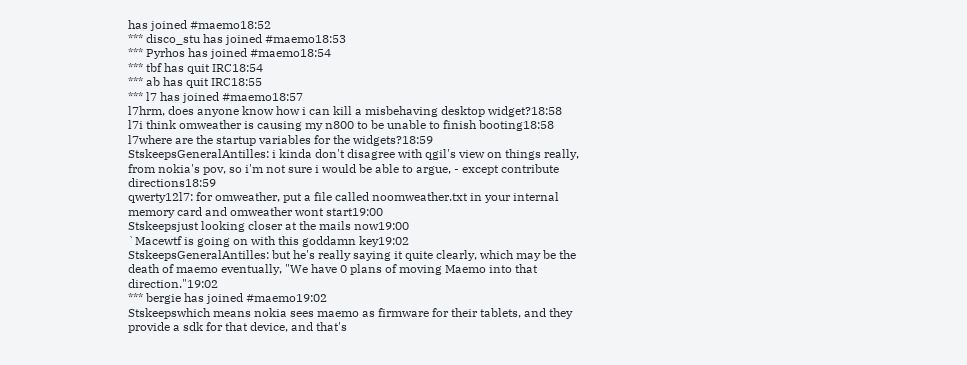has joined #maemo18:52
*** disco_stu has joined #maemo18:53
*** Pyrhos has joined #maemo18:54
*** tbf has quit IRC18:54
*** ab has quit IRC18:55
*** l7 has joined #maemo18:57
l7hrm, does anyone know how i can kill a misbehaving desktop widget?18:58
l7i think omweather is causing my n800 to be unable to finish booting18:58
l7where are the startup variables for the widgets?18:59
StskeepsGeneralAntilles: i kinda don't disagree with qgil's view on things really, from nokia's pov, so i'm not sure i would be able to argue, - except contribute directions18:59
qwerty12l7: for omweather, put a file called noomweather.txt in your internal memory card and omweather wont start19:00
Stskeepsjust looking closer at the mails now19:00
`Macewtf is going on with this goddamn key19:02
StskeepsGeneralAntilles: but he's really saying it quite clearly, which may be the death of maemo eventually, "We have 0 plans of moving Maemo into that direction."19:02
*** bergie has joined #maemo19:02
Stskeepswhich means nokia sees maemo as firmware for their tablets, and they provide a sdk for that device, and that's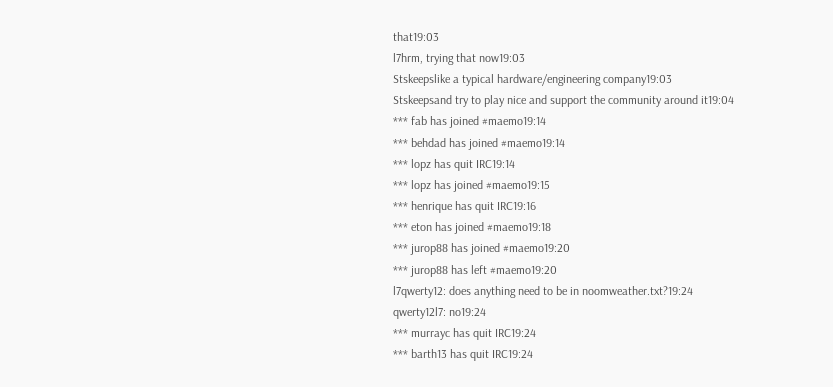that19:03
l7hrm, trying that now19:03
Stskeepslike a typical hardware/engineering company19:03
Stskeepsand try to play nice and support the community around it19:04
*** fab has joined #maemo19:14
*** behdad has joined #maemo19:14
*** lopz has quit IRC19:14
*** lopz has joined #maemo19:15
*** henrique has quit IRC19:16
*** eton has joined #maemo19:18
*** jurop88 has joined #maemo19:20
*** jurop88 has left #maemo19:20
l7qwerty12: does anything need to be in noomweather.txt?19:24
qwerty12l7: no19:24
*** murrayc has quit IRC19:24
*** barth13 has quit IRC19:24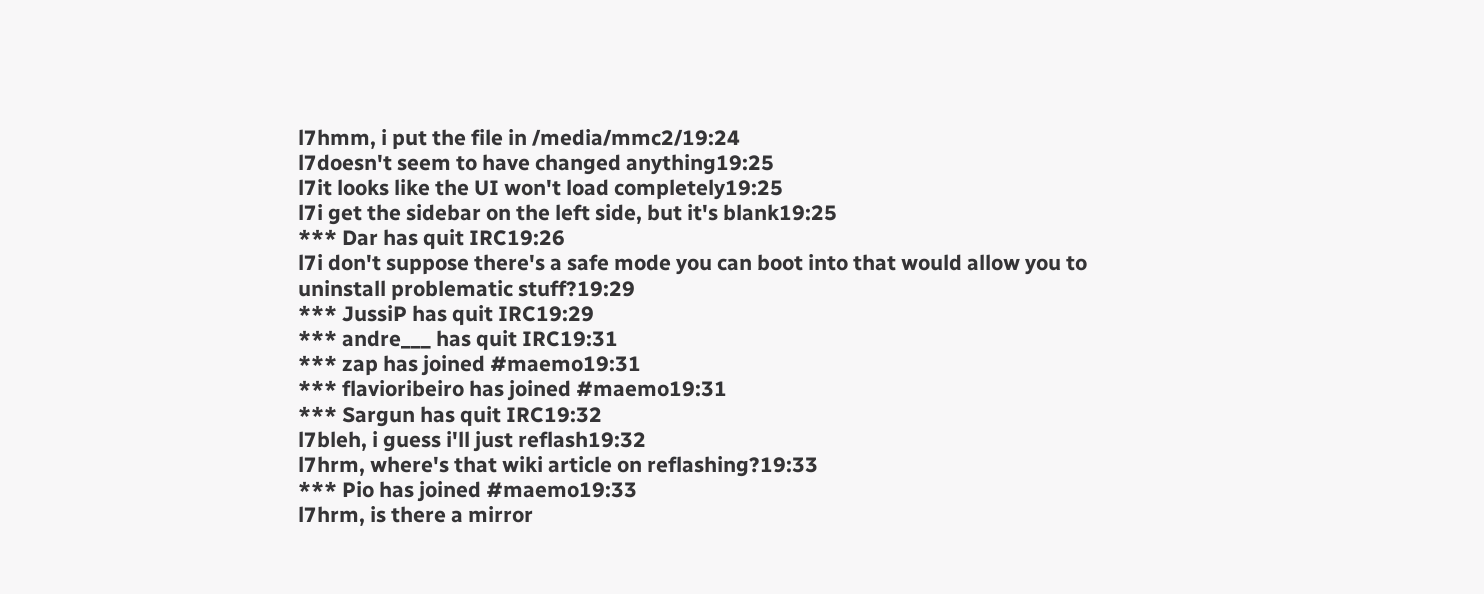l7hmm, i put the file in /media/mmc2/19:24
l7doesn't seem to have changed anything19:25
l7it looks like the UI won't load completely19:25
l7i get the sidebar on the left side, but it's blank19:25
*** Dar has quit IRC19:26
l7i don't suppose there's a safe mode you can boot into that would allow you to uninstall problematic stuff?19:29
*** JussiP has quit IRC19:29
*** andre___ has quit IRC19:31
*** zap has joined #maemo19:31
*** flavioribeiro has joined #maemo19:31
*** Sargun has quit IRC19:32
l7bleh, i guess i'll just reflash19:32
l7hrm, where's that wiki article on reflashing?19:33
*** Pio has joined #maemo19:33
l7hrm, is there a mirror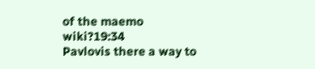of the maemo wiki?19:34
Pavlovis there a way to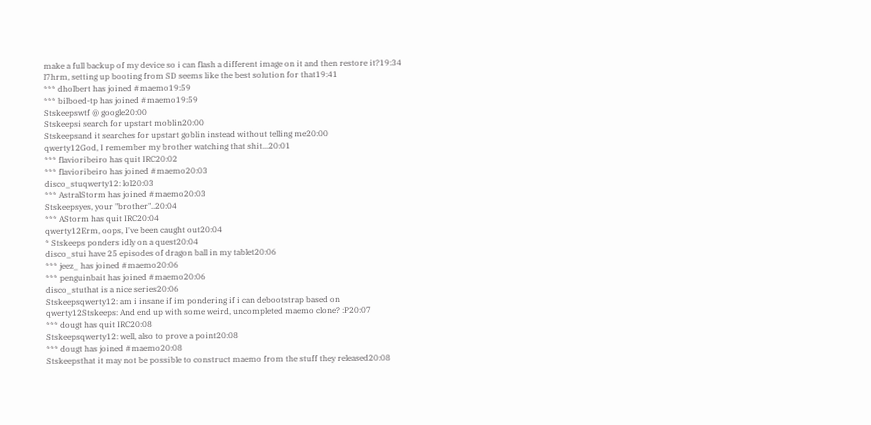make a full backup of my device so i can flash a different image on it and then restore it?19:34
l7hrm, setting up booting from SD seems like the best solution for that19:41
*** dholbert has joined #maemo19:59
*** bilboed-tp has joined #maemo19:59
Stskeepswtf @ google20:00
Stskeepsi search for upstart moblin20:00
Stskeepsand it searches for upstart goblin instead without telling me20:00
qwerty12God, I remember my brother watching that shit...20:01
*** flavioribeiro has quit IRC20:02
*** flavioribeiro has joined #maemo20:03
disco_stuqwerty12: lol20:03
*** AstralStorm has joined #maemo20:03
Stskeepsyes, your "brother"..20:04
*** AStorm has quit IRC20:04
qwerty12Erm, oops, I've been caught out20:04
* Stskeeps ponders idly on a quest20:04
disco_stui have 25 episodes of dragon ball in my tablet20:06
*** jeez_ has joined #maemo20:06
*** penguinbait has joined #maemo20:06
disco_stuthat is a nice series20:06
Stskeepsqwerty12: am i insane if im pondering if i can debootstrap based on
qwerty12Stskeeps: And end up with some weird, uncompleted maemo clone? :P20:07
*** dougt has quit IRC20:08
Stskeepsqwerty12: well, also to prove a point20:08
*** dougt has joined #maemo20:08
Stskeepsthat it may not be possible to construct maemo from the stuff they released20:08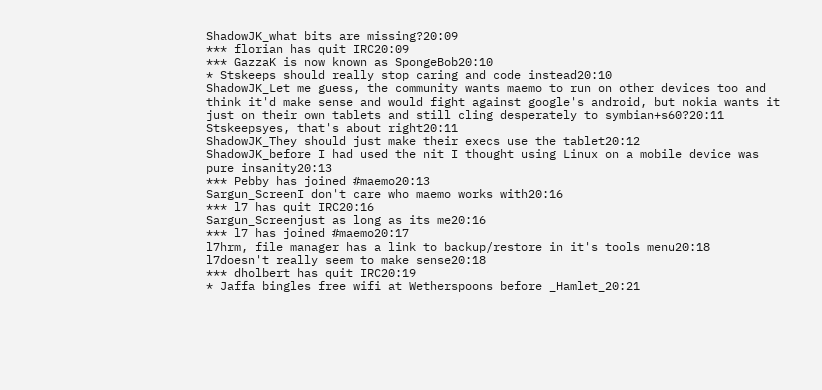ShadowJK_what bits are missing?20:09
*** florian has quit IRC20:09
*** GazzaK is now known as SpongeBob20:10
* Stskeeps should really stop caring and code instead20:10
ShadowJK_Let me guess, the community wants maemo to run on other devices too and think it'd make sense and would fight against google's android, but nokia wants it just on their own tablets and still cling desperately to symbian+s60?20:11
Stskeepsyes, that's about right20:11
ShadowJK_They should just make their execs use the tablet20:12
ShadowJK_before I had used the nit I thought using Linux on a mobile device was pure insanity20:13
*** Pebby has joined #maemo20:13
Sargun_ScreenI don't care who maemo works with20:16
*** l7 has quit IRC20:16
Sargun_Screenjust as long as its me20:16
*** l7 has joined #maemo20:17
l7hrm, file manager has a link to backup/restore in it's tools menu20:18
l7doesn't really seem to make sense20:18
*** dholbert has quit IRC20:19
* Jaffa bingles free wifi at Wetherspoons before _Hamlet_20:21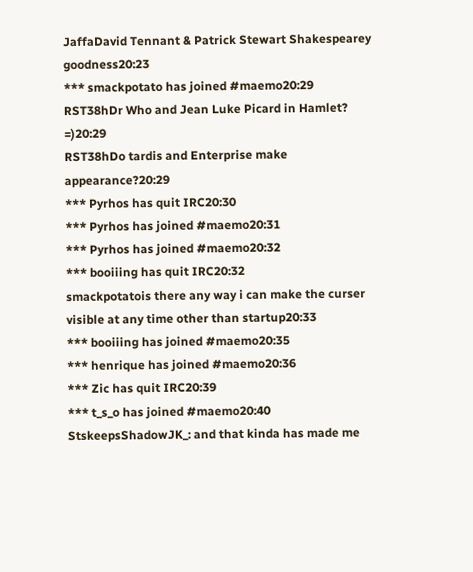JaffaDavid Tennant & Patrick Stewart Shakespearey goodness20:23
*** smackpotato has joined #maemo20:29
RST38hDr Who and Jean Luke Picard in Hamlet? =)20:29
RST38hDo tardis and Enterprise make appearance?20:29
*** Pyrhos has quit IRC20:30
*** Pyrhos has joined #maemo20:31
*** Pyrhos has joined #maemo20:32
*** booiiing has quit IRC20:32
smackpotatois there any way i can make the curser visible at any time other than startup20:33
*** booiiing has joined #maemo20:35
*** henrique has joined #maemo20:36
*** Zic has quit IRC20:39
*** t_s_o has joined #maemo20:40
StskeepsShadowJK_: and that kinda has made me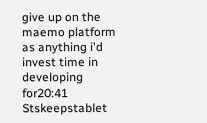give up on the maemo platform as anything i'd invest time in developing for20:41
Stskeepstablet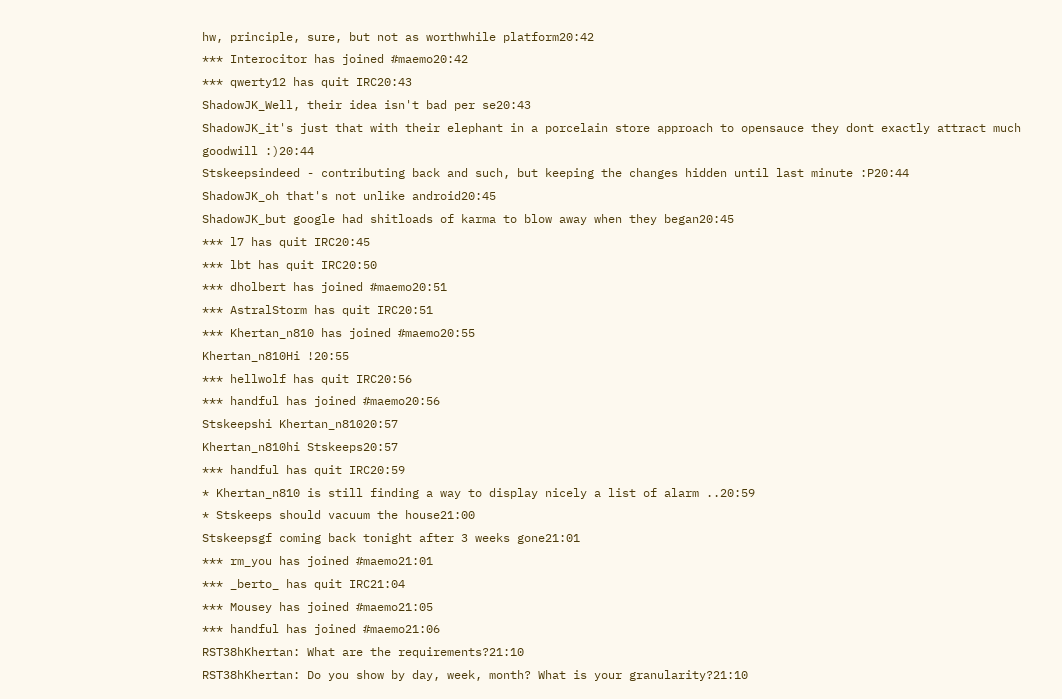hw, principle, sure, but not as worthwhile platform20:42
*** Interocitor has joined #maemo20:42
*** qwerty12 has quit IRC20:43
ShadowJK_Well, their idea isn't bad per se20:43
ShadowJK_it's just that with their elephant in a porcelain store approach to opensauce they dont exactly attract much goodwill :)20:44
Stskeepsindeed - contributing back and such, but keeping the changes hidden until last minute :P20:44
ShadowJK_oh that's not unlike android20:45
ShadowJK_but google had shitloads of karma to blow away when they began20:45
*** l7 has quit IRC20:45
*** lbt has quit IRC20:50
*** dholbert has joined #maemo20:51
*** AstralStorm has quit IRC20:51
*** Khertan_n810 has joined #maemo20:55
Khertan_n810Hi !20:55
*** hellwolf has quit IRC20:56
*** handful has joined #maemo20:56
Stskeepshi Khertan_n81020:57
Khertan_n810hi Stskeeps20:57
*** handful has quit IRC20:59
* Khertan_n810 is still finding a way to display nicely a list of alarm ..20:59
* Stskeeps should vacuum the house21:00
Stskeepsgf coming back tonight after 3 weeks gone21:01
*** rm_you has joined #maemo21:01
*** _berto_ has quit IRC21:04
*** Mousey has joined #maemo21:05
*** handful has joined #maemo21:06
RST38hKhertan: What are the requirements?21:10
RST38hKhertan: Do you show by day, week, month? What is your granularity?21:10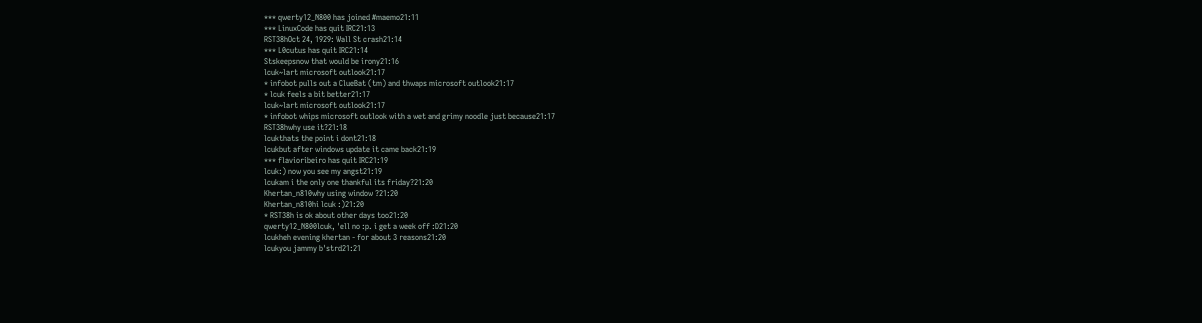*** qwerty12_N800 has joined #maemo21:11
*** LinuxCode has quit IRC21:13
RST38hOct 24, 1929: Wall St crash21:14
*** L0cutus has quit IRC21:14
Stskeepsnow that would be irony21:16
lcuk~lart microsoft outlook21:17
* infobot pulls out a ClueBat (tm) and thwaps microsoft outlook21:17
* lcuk feels a bit better21:17
lcuk~lart microsoft outlook21:17
* infobot whips microsoft outlook with a wet and grimy noodle just because21:17
RST38hwhy use it?21:18
lcukthats the point i dont21:18
lcukbut after windows update it came back21:19
*** flavioribeiro has quit IRC21:19
lcuk:) now you see my angst21:19
lcukam i the only one thankful its friday?21:20
Khertan_n810why using window ?21:20
Khertan_n810hi lcuk :)21:20
* RST38h is ok about other days too21:20
qwerty12_N800lcuk, 'ell no :p. i get a week off :D21:20
lcukheh evening khertan - for about 3 reasons21:20
lcukyou jammy b'strd21:21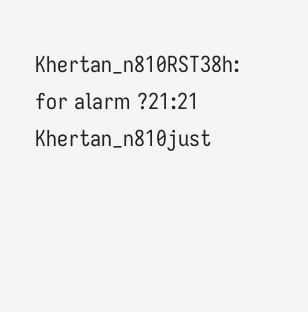Khertan_n810RST38h: for alarm ?21:21
Khertan_n810just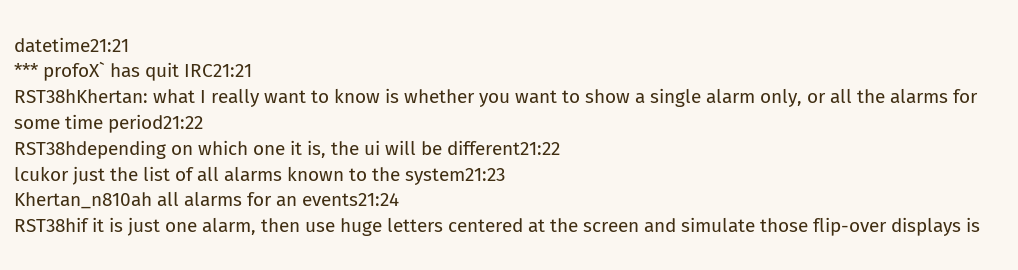datetime21:21
*** profoX` has quit IRC21:21
RST38hKhertan: what I really want to know is whether you want to show a single alarm only, or all the alarms for some time period21:22
RST38hdepending on which one it is, the ui will be different21:22
lcukor just the list of all alarms known to the system21:23
Khertan_n810ah all alarms for an events21:24
RST38hif it is just one alarm, then use huge letters centered at the screen and simulate those flip-over displays is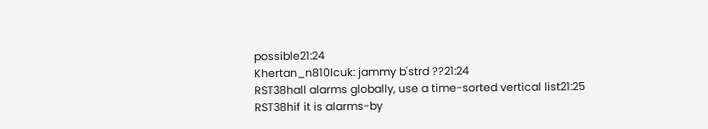possible21:24
Khertan_n810lcuk: jammy b'strd ??21:24
RST38hall alarms globally, use a time-sorted vertical list21:25
RST38hif it is alarms-by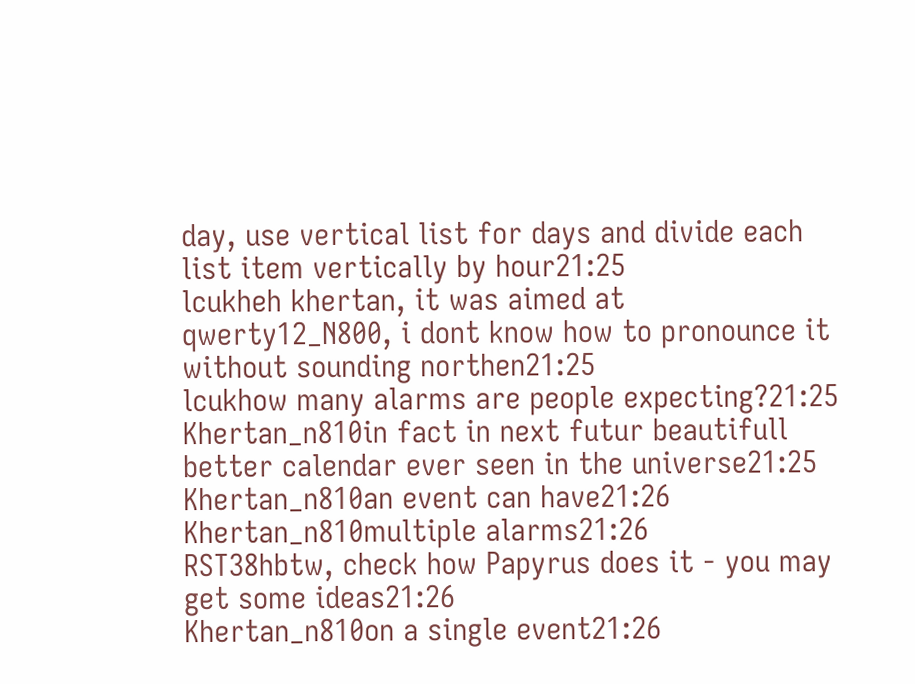day, use vertical list for days and divide each list item vertically by hour21:25
lcukheh khertan, it was aimed at qwerty12_N800, i dont know how to pronounce it without sounding northen21:25
lcukhow many alarms are people expecting?21:25
Khertan_n810in fact in next futur beautifull better calendar ever seen in the universe21:25
Khertan_n810an event can have21:26
Khertan_n810multiple alarms21:26
RST38hbtw, check how Papyrus does it - you may get some ideas21:26
Khertan_n810on a single event21:26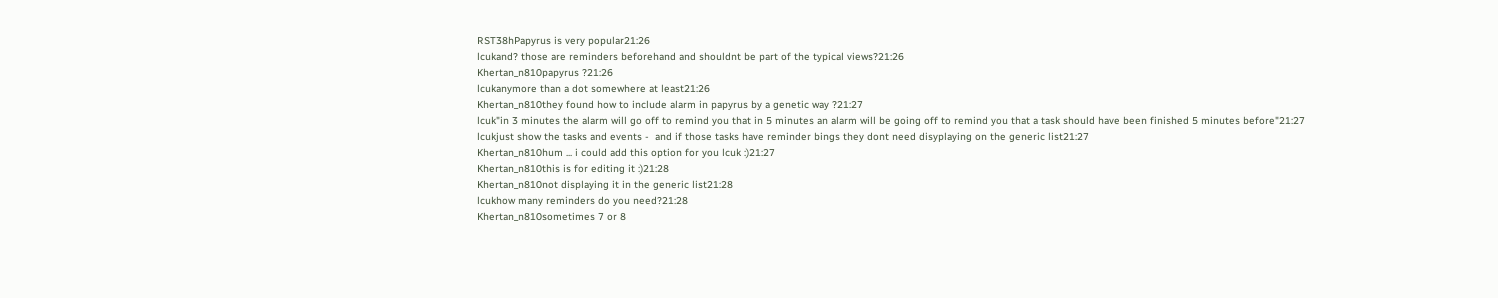RST38hPapyrus is very popular21:26
lcukand? those are reminders beforehand and shouldnt be part of the typical views?21:26
Khertan_n810papyrus ?21:26
lcukanymore than a dot somewhere at least21:26
Khertan_n810they found how to include alarm in papyrus by a genetic way ?21:27
lcuk"in 3 minutes the alarm will go off to remind you that in 5 minutes an alarm will be going off to remind you that a task should have been finished 5 minutes before"21:27
lcukjust show the tasks and events -  and if those tasks have reminder bings they dont need disyplaying on the generic list21:27
Khertan_n810hum ... i could add this option for you lcuk :)21:27
Khertan_n810this is for editing it :)21:28
Khertan_n810not displaying it in the generic list21:28
lcukhow many reminders do you need?21:28
Khertan_n810sometimes 7 or 8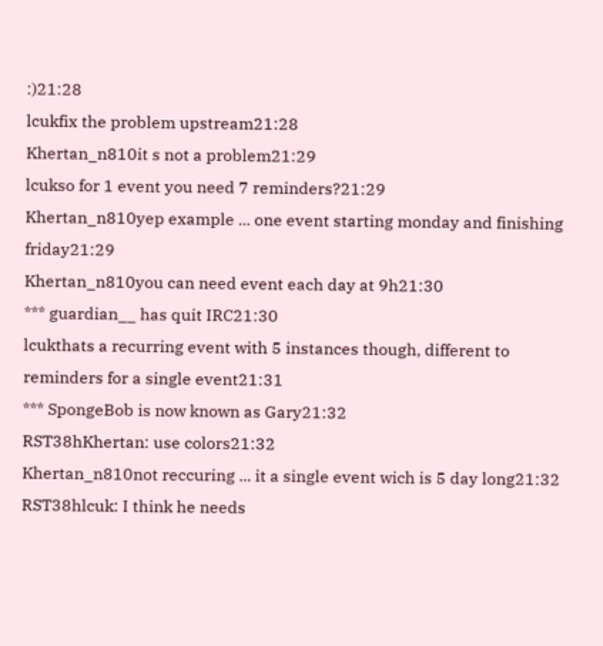:)21:28
lcukfix the problem upstream21:28
Khertan_n810it s not a problem21:29
lcukso for 1 event you need 7 reminders?21:29
Khertan_n810yep example ... one event starting monday and finishing friday21:29
Khertan_n810you can need event each day at 9h21:30
*** guardian__ has quit IRC21:30
lcukthats a recurring event with 5 instances though, different to reminders for a single event21:31
*** SpongeBob is now known as Gary21:32
RST38hKhertan: use colors21:32
Khertan_n810not reccuring ... it a single event wich is 5 day long21:32
RST38hlcuk: I think he needs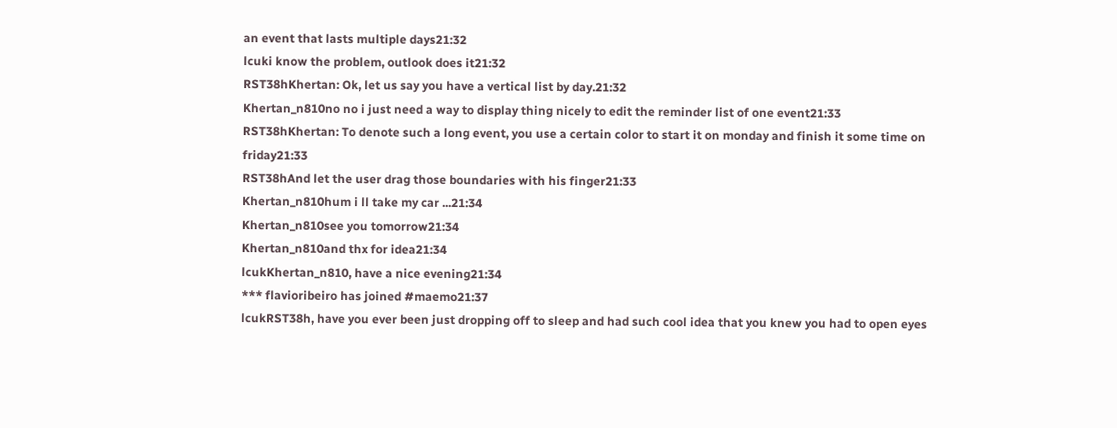an event that lasts multiple days21:32
lcuki know the problem, outlook does it21:32
RST38hKhertan: Ok, let us say you have a vertical list by day.21:32
Khertan_n810no no i just need a way to display thing nicely to edit the reminder list of one event21:33
RST38hKhertan: To denote such a long event, you use a certain color to start it on monday and finish it some time on friday21:33
RST38hAnd let the user drag those boundaries with his finger21:33
Khertan_n810hum i ll take my car ...21:34
Khertan_n810see you tomorrow21:34
Khertan_n810and thx for idea21:34
lcukKhertan_n810, have a nice evening21:34
*** flavioribeiro has joined #maemo21:37
lcukRST38h, have you ever been just dropping off to sleep and had such cool idea that you knew you had to open eyes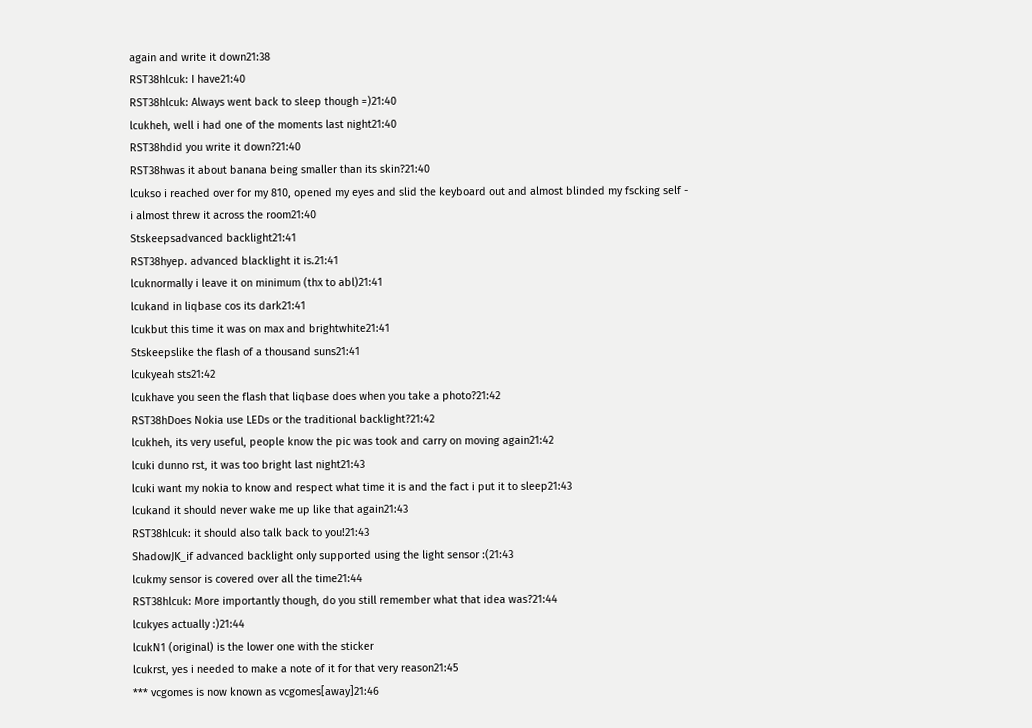again and write it down21:38
RST38hlcuk: I have21:40
RST38hlcuk: Always went back to sleep though =)21:40
lcukheh, well i had one of the moments last night21:40
RST38hdid you write it down?21:40
RST38hwas it about banana being smaller than its skin?21:40
lcukso i reached over for my 810, opened my eyes and slid the keyboard out and almost blinded my fscking self - i almost threw it across the room21:40
Stskeepsadvanced backlight21:41
RST38hyep. advanced blacklight it is.21:41
lcuknormally i leave it on minimum (thx to abl)21:41
lcukand in liqbase cos its dark21:41
lcukbut this time it was on max and brightwhite21:41
Stskeepslike the flash of a thousand suns21:41
lcukyeah sts21:42
lcukhave you seen the flash that liqbase does when you take a photo?21:42
RST38hDoes Nokia use LEDs or the traditional backlight?21:42
lcukheh, its very useful, people know the pic was took and carry on moving again21:42
lcuki dunno rst, it was too bright last night21:43
lcuki want my nokia to know and respect what time it is and the fact i put it to sleep21:43
lcukand it should never wake me up like that again21:43
RST38hlcuk: it should also talk back to you!21:43
ShadowJK_if advanced backlight only supported using the light sensor :(21:43
lcukmy sensor is covered over all the time21:44
RST38hlcuk: More importantly though, do you still remember what that idea was?21:44
lcukyes actually :)21:44
lcukN1 (original) is the lower one with the sticker
lcukrst, yes i needed to make a note of it for that very reason21:45
*** vcgomes is now known as vcgomes[away]21:46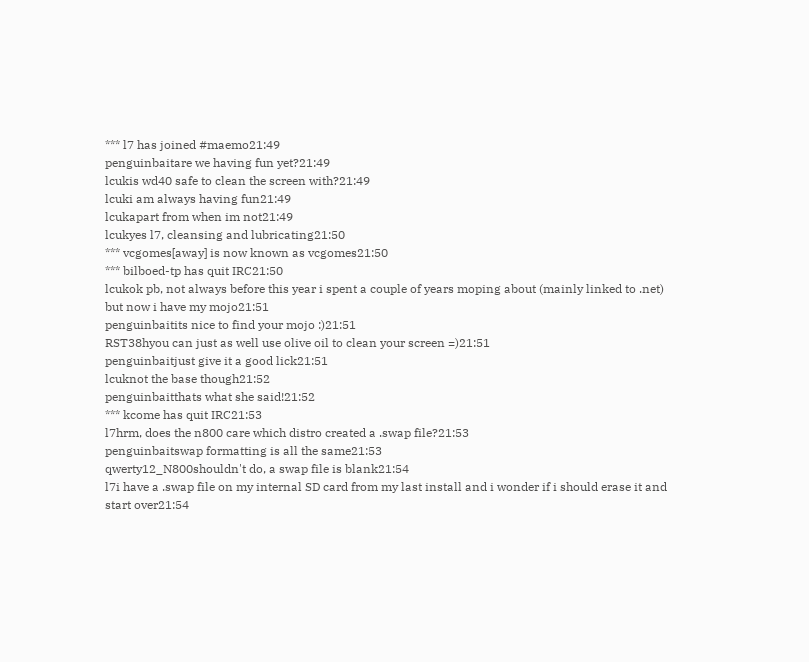*** l7 has joined #maemo21:49
penguinbaitare we having fun yet?21:49
lcukis wd40 safe to clean the screen with?21:49
lcuki am always having fun21:49
lcukapart from when im not21:49
lcukyes l7, cleansing and lubricating21:50
*** vcgomes[away] is now known as vcgomes21:50
*** bilboed-tp has quit IRC21:50
lcukok pb, not always before this year i spent a couple of years moping about (mainly linked to .net) but now i have my mojo21:51
penguinbaitits nice to find your mojo :)21:51
RST38hyou can just as well use olive oil to clean your screen =)21:51
penguinbaitjust give it a good lick21:51
lcuknot the base though21:52
penguinbaitthats what she said!21:52
*** kcome has quit IRC21:53
l7hrm, does the n800 care which distro created a .swap file?21:53
penguinbaitswap formatting is all the same21:53
qwerty12_N800shouldn't do, a swap file is blank21:54
l7i have a .swap file on my internal SD card from my last install and i wonder if i should erase it and start over21:54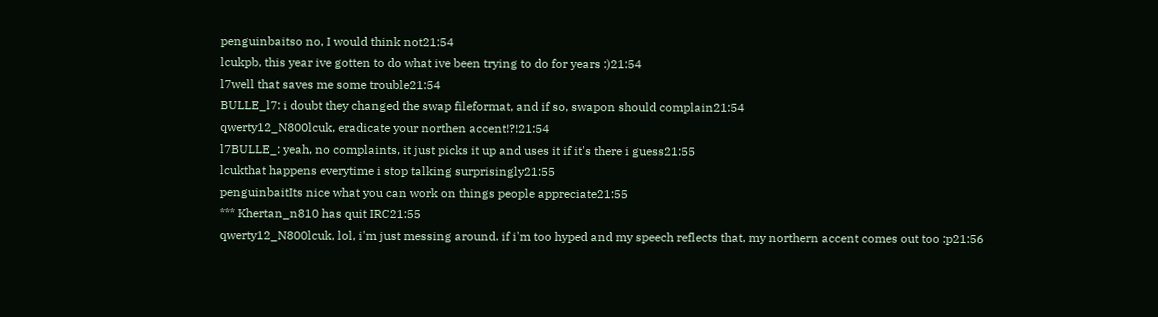penguinbaitso no, I would think not21:54
lcukpb, this year ive gotten to do what ive been trying to do for years :)21:54
l7well that saves me some trouble21:54
BULLE_l7: i doubt they changed the swap fileformat, and if so, swapon should complain21:54
qwerty12_N800lcuk, eradicate your northen accent!?!21:54
l7BULLE_: yeah, no complaints, it just picks it up and uses it if it's there i guess21:55
lcukthat happens everytime i stop talking surprisingly21:55
penguinbaitIts nice what you can work on things people appreciate21:55
*** Khertan_n810 has quit IRC21:55
qwerty12_N800lcuk, lol, i'm just messing around. if i'm too hyped and my speech reflects that, my northern accent comes out too :p21:56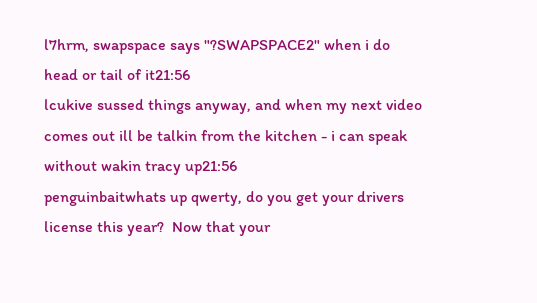l7hrm, swapspace says "?SWAPSPACE2" when i do head or tail of it21:56
lcukive sussed things anyway, and when my next video comes out ill be talkin from the kitchen - i can speak without wakin tracy up21:56
penguinbaitwhats up qwerty, do you get your drivers license this year?  Now that your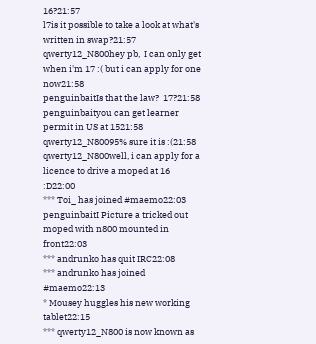16?21:57
l7is it possible to take a look at what's written in swap?21:57
qwerty12_N800hey pb,  I can only get when i'm 17 :( but i can apply for one now21:58
penguinbaitIs that the law?  17?21:58
penguinbaityou can get learner permit in US at 1521:58
qwerty12_N80095% sure it is :(21:58
qwerty12_N800well, i can apply for a licence to drive a moped at 16 :D22:00
*** Toi_ has joined #maemo22:03
penguinbaitI Picture a tricked out moped with n800 mounted in front22:03
*** andrunko has quit IRC22:08
*** andrunko has joined #maemo22:13
* Mousey huggles his new working tablet22:15
*** qwerty12_N800 is now known as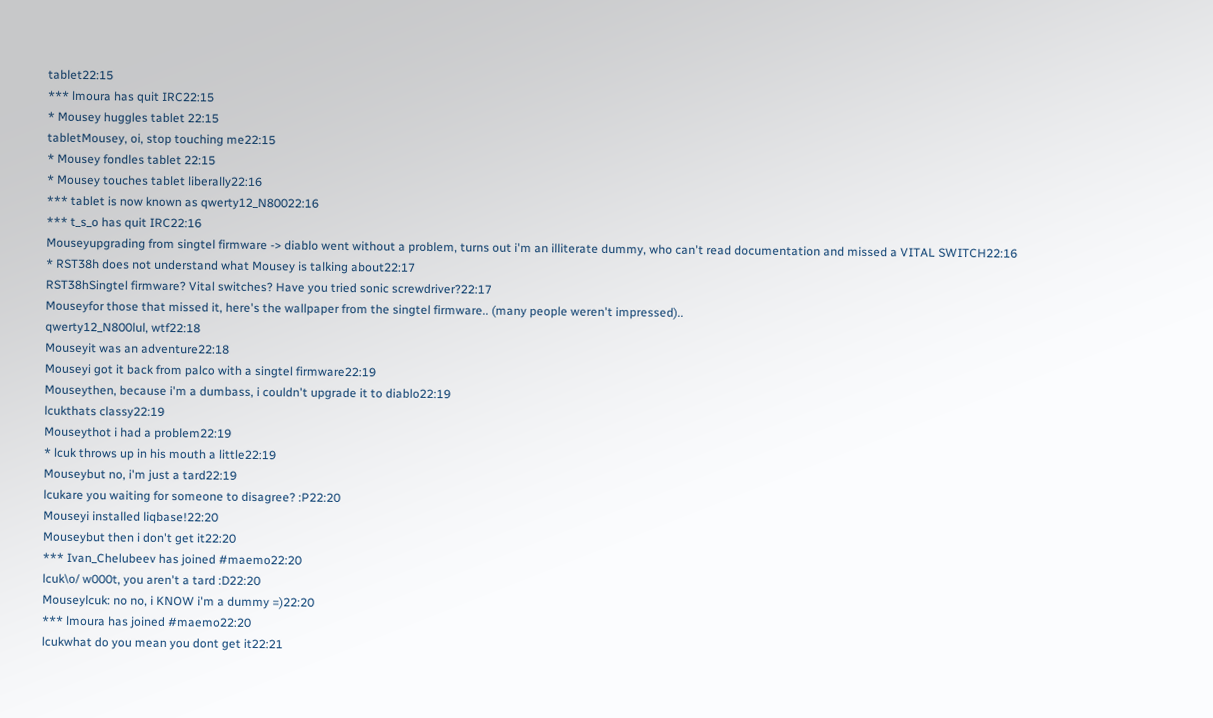tablet22:15
*** lmoura has quit IRC22:15
* Mousey huggles tablet 22:15
tabletMousey, oi, stop touching me22:15
* Mousey fondles tablet 22:15
* Mousey touches tablet liberally22:16
*** tablet is now known as qwerty12_N80022:16
*** t_s_o has quit IRC22:16
Mouseyupgrading from singtel firmware -> diablo went without a problem, turns out i'm an illiterate dummy, who can't read documentation and missed a VITAL SWITCH22:16
* RST38h does not understand what Mousey is talking about22:17
RST38hSingtel firmware? Vital switches? Have you tried sonic screwdriver?22:17
Mouseyfor those that missed it, here's the wallpaper from the singtel firmware.. (many people weren't impressed)..
qwerty12_N800lul, wtf22:18
Mouseyit was an adventure22:18
Mouseyi got it back from palco with a singtel firmware22:19
Mouseythen, because i'm a dumbass, i couldn't upgrade it to diablo22:19
lcukthats classy22:19
Mouseythot i had a problem22:19
* lcuk throws up in his mouth a little22:19
Mouseybut no, i'm just a tard22:19
lcukare you waiting for someone to disagree? :P22:20
Mouseyi installed liqbase!22:20
Mouseybut then i don't get it22:20
*** Ivan_Chelubeev has joined #maemo22:20
lcuk\o/ w000t, you aren't a tard :D22:20
Mouseylcuk: no no, i KNOW i'm a dummy =)22:20
*** lmoura has joined #maemo22:20
lcukwhat do you mean you dont get it22:21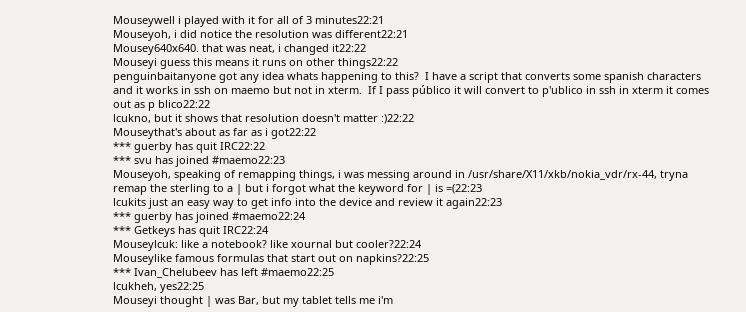Mouseywell i played with it for all of 3 minutes22:21
Mouseyoh, i did notice the resolution was different22:21
Mousey640x640. that was neat, i changed it22:22
Mouseyi guess this means it runs on other things22:22
penguinbaitanyone got any idea whats happening to this?  I have a script that converts some spanish characters and it works in ssh on maemo but not in xterm.  If I pass público it will convert to p'ublico in ssh in xterm it comes out as p blico22:22
lcukno, but it shows that resolution doesn't matter :)22:22
Mouseythat's about as far as i got22:22
*** guerby has quit IRC22:22
*** svu has joined #maemo22:23
Mouseyoh, speaking of remapping things, i was messing around in /usr/share/X11/xkb/nokia_vdr/rx-44, tryna remap the sterling to a | but i forgot what the keyword for | is =(22:23
lcukits just an easy way to get info into the device and review it again22:23
*** guerby has joined #maemo22:24
*** Getkeys has quit IRC22:24
Mouseylcuk: like a notebook? like xournal but cooler?22:24
Mouseylike famous formulas that start out on napkins?22:25
*** Ivan_Chelubeev has left #maemo22:25
lcukheh, yes22:25
Mouseyi thought | was Bar, but my tablet tells me i'm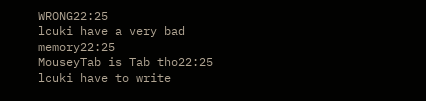WRONG22:25
lcuki have a very bad memory22:25
MouseyTab is Tab tho22:25
lcuki have to write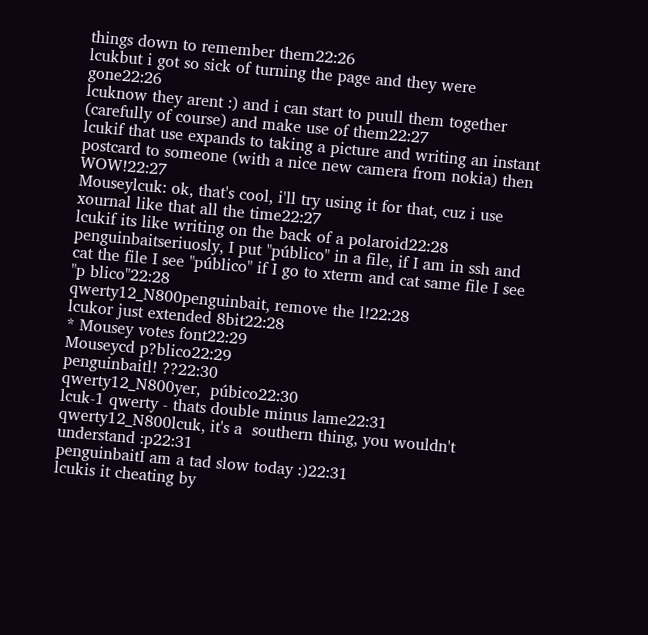things down to remember them22:26
lcukbut i got so sick of turning the page and they were gone22:26
lcuknow they arent :) and i can start to puull them together (carefully of course) and make use of them22:27
lcukif that use expands to taking a picture and writing an instant postcard to someone (with a nice new camera from nokia) then WOW!22:27
Mouseylcuk: ok, that's cool, i'll try using it for that, cuz i use xournal like that all the time22:27
lcukif its like writing on the back of a polaroid22:28
penguinbaitseriuosly, I put "público" in a file, if I am in ssh and cat the file I see "público" if I go to xterm and cat same file I see "p blico"22:28
qwerty12_N800penguinbait, remove the l!22:28
lcukor just extended 8bit22:28
* Mousey votes font22:29
Mouseycd p?blico22:29
penguinbaitl! ??22:30
qwerty12_N800yer,  púbico22:30
lcuk-1 qwerty - thats double minus lame22:31
qwerty12_N800lcuk, it's a  southern thing, you wouldn't understand :p22:31
penguinbaitI am a tad slow today :)22:31
lcukis it cheating by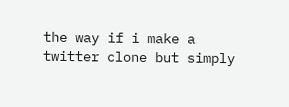the way if i make a twitter clone but simply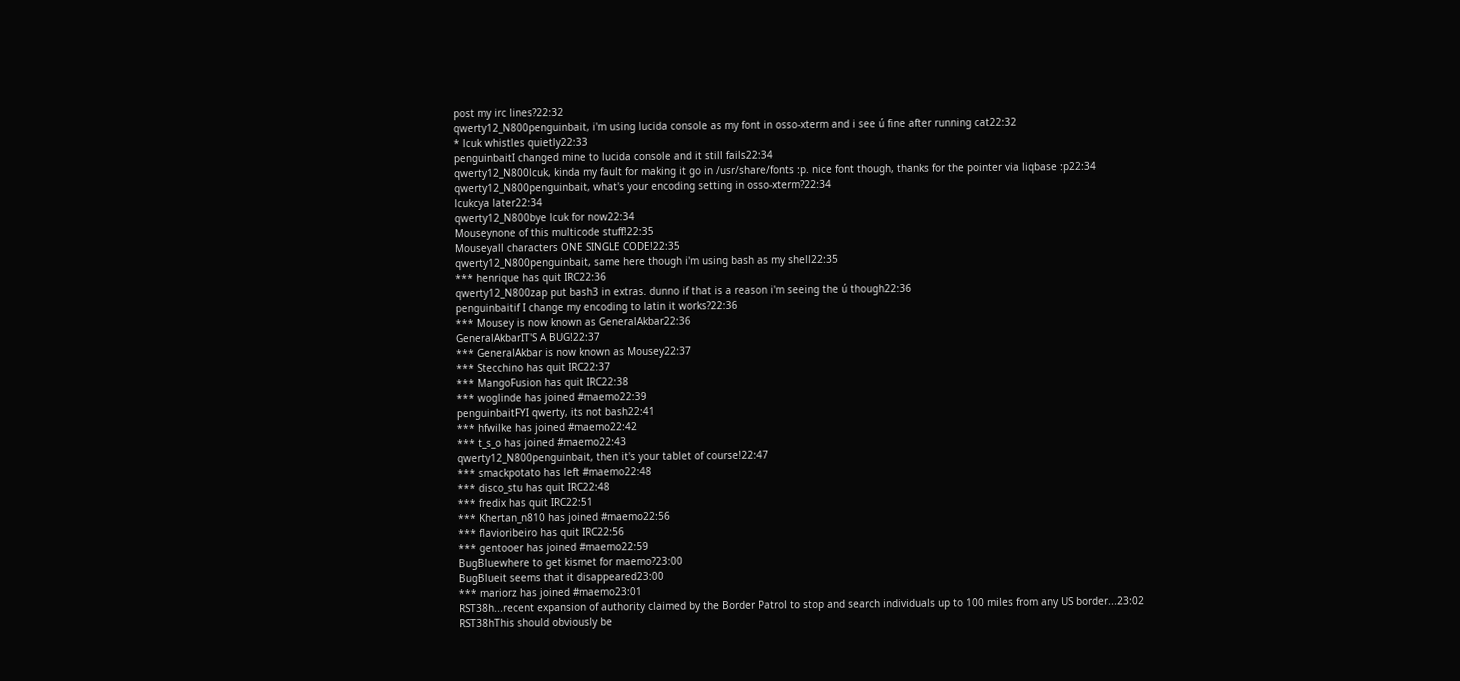post my irc lines?22:32
qwerty12_N800penguinbait, i'm using lucida console as my font in osso-xterm and i see ú fine after running cat22:32
* lcuk whistles quietly22:33
penguinbaitI changed mine to lucida console and it still fails22:34
qwerty12_N800lcuk, kinda my fault for making it go in /usr/share/fonts :p. nice font though, thanks for the pointer via liqbase :p22:34
qwerty12_N800penguinbait, what's your encoding setting in osso-xterm?22:34
lcukcya later22:34
qwerty12_N800bye lcuk for now22:34
Mouseynone of this multicode stuff!22:35
Mouseyall characters ONE SINGLE CODE!22:35
qwerty12_N800penguinbait, same here though i'm using bash as my shell22:35
*** henrique has quit IRC22:36
qwerty12_N800zap put bash3 in extras. dunno if that is a reason i'm seeing the ú though22:36
penguinbaitif I change my encoding to latin it works?22:36
*** Mousey is now known as GeneralAkbar22:36
GeneralAkbarIT'S A BUG!22:37
*** GeneralAkbar is now known as Mousey22:37
*** Stecchino has quit IRC22:37
*** MangoFusion has quit IRC22:38
*** woglinde has joined #maemo22:39
penguinbaitFYI qwerty, its not bash22:41
*** hfwilke has joined #maemo22:42
*** t_s_o has joined #maemo22:43
qwerty12_N800penguinbait, then it's your tablet of course!22:47
*** smackpotato has left #maemo22:48
*** disco_stu has quit IRC22:48
*** fredix has quit IRC22:51
*** Khertan_n810 has joined #maemo22:56
*** flavioribeiro has quit IRC22:56
*** gentooer has joined #maemo22:59
BugBluewhere to get kismet for maemo?23:00
BugBlueit seems that it disappeared23:00
*** mariorz has joined #maemo23:01
RST38h...recent expansion of authority claimed by the Border Patrol to stop and search individuals up to 100 miles from any US border...23:02
RST38hThis should obviously be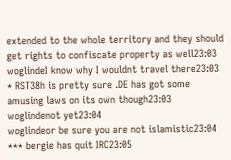extended to the whole territory and they should get rights to confiscate property as well23:03
woglindeI know why I wouldnt travel there23:03
* RST38h is pretty sure .DE has got some amusing laws on its own though23:03
woglindenot yet23:04
woglindeor be sure you are not islamistic23:04
*** bergie has quit IRC23:05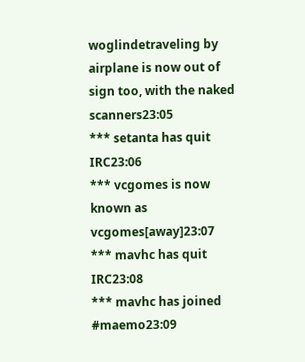woglindetraveling by airplane is now out of sign too, with the naked scanners23:05
*** setanta has quit IRC23:06
*** vcgomes is now known as vcgomes[away]23:07
*** mavhc has quit IRC23:08
*** mavhc has joined #maemo23:09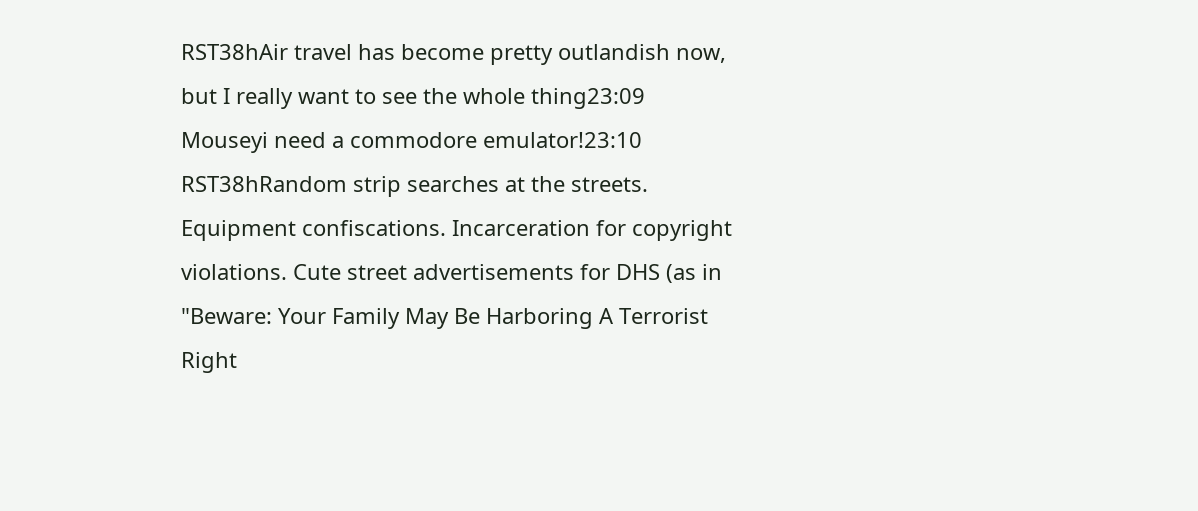RST38hAir travel has become pretty outlandish now, but I really want to see the whole thing23:09
Mouseyi need a commodore emulator!23:10
RST38hRandom strip searches at the streets. Equipment confiscations. Incarceration for copyright violations. Cute street advertisements for DHS (as in "Beware: Your Family May Be Harboring A Terrorist Right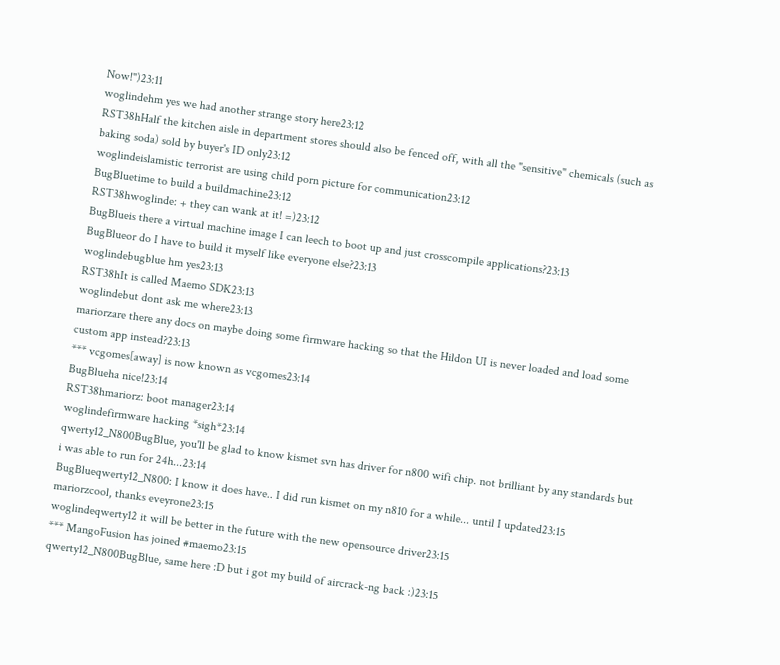Now!")23:11
woglindehm yes we had another strange story here23:12
RST38hHalf the kitchen aisle in department stores should also be fenced off, with all the "sensitive" chemicals (such as baking soda) sold by buyer's ID only23:12
woglindeislamistic terrorist are using child porn picture for communication23:12
BugBluetime to build a buildmachine23:12
RST38hwoglinde: + they can wank at it! =)23:12
BugBlueis there a virtual machine image I can leech to boot up and just crosscompile applications?23:13
BugBlueor do I have to build it myself like everyone else?23:13
woglindebugblue hm yes23:13
RST38hIt is called Maemo SDK23:13
woglindebut dont ask me where23:13
mariorzare there any docs on maybe doing some firmware hacking so that the Hildon UI is never loaded and load some custom app instead?23:13
*** vcgomes[away] is now known as vcgomes23:14
BugBlueha nice!23:14
RST38hmariorz: boot manager23:14
woglindefirmware hacking *sigh*23:14
qwerty12_N800BugBlue, you'll be glad to know kismet svn has driver for n800 wifi chip. not brilliant by any standards but i was able to run for 24h...23:14
BugBlueqwerty12_N800: I know it does have.. I did run kismet on my n810 for a while... until I updated23:15
mariorzcool, thanks eveyrone23:15
woglindeqwerty12 it will be better in the future with the new opensource driver23:15
*** MangoFusion has joined #maemo23:15
qwerty12_N800BugBlue, same here :D but i got my build of aircrack-ng back :)23:15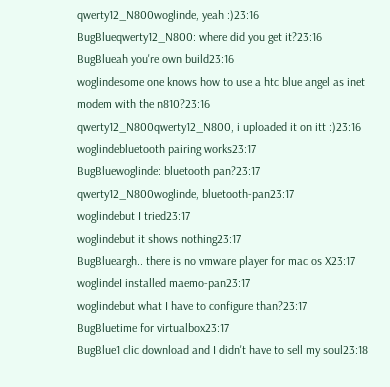qwerty12_N800woglinde, yeah :)23:16
BugBlueqwerty12_N800: where did you get it?23:16
BugBlueah you're own build23:16
woglindesome one knows how to use a htc blue angel as inet modem with the n810?23:16
qwerty12_N800qwerty12_N800, i uploaded it on itt :)23:16
woglindebluetooth pairing works23:17
BugBluewoglinde: bluetooth pan?23:17
qwerty12_N800woglinde, bluetooth-pan23:17
woglindebut I tried23:17
woglindebut it shows nothing23:17
BugBlueargh.. there is no vmware player for mac os X23:17
woglindeI installed maemo-pan23:17
woglindebut what I have to configure than?23:17
BugBluetime for virtualbox23:17
BugBlue1 clic download and I didn't have to sell my soul23:18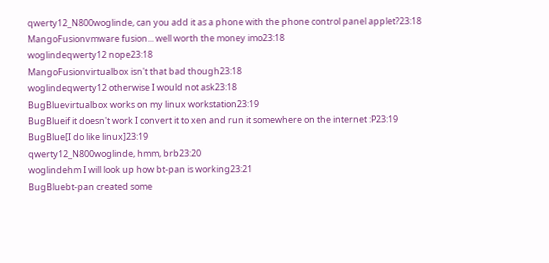qwerty12_N800woglinde, can you add it as a phone with the phone control panel applet?23:18
MangoFusionvmware fusion... well worth the money imo23:18
woglindeqwerty12 nope23:18
MangoFusionvirtualbox isn't that bad though23:18
woglindeqwerty12 otherwise I would not ask23:18
BugBluevirtualbox works on my linux workstation23:19
BugBlueif it doesn't work I convert it to xen and run it somewhere on the internet :P23:19
BugBlue[I do like linux]23:19
qwerty12_N800woglinde, hmm, brb23:20
woglindehm I will look up how bt-pan is working23:21
BugBluebt-pan created some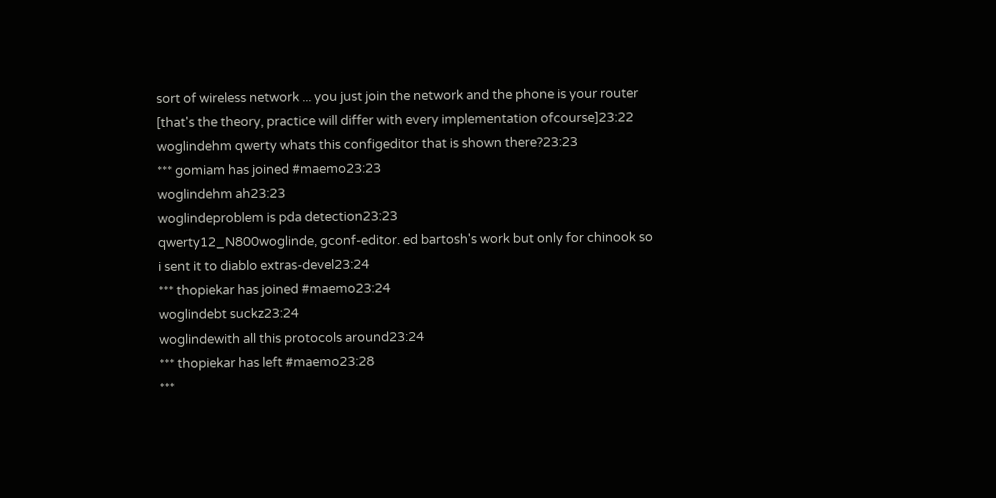sort of wireless network ... you just join the network and the phone is your router [that's the theory, practice will differ with every implementation ofcourse]23:22
woglindehm qwerty whats this configeditor that is shown there?23:23
*** gomiam has joined #maemo23:23
woglindehm ah23:23
woglindeproblem is pda detection23:23
qwerty12_N800woglinde, gconf-editor. ed bartosh's work but only for chinook so i sent it to diablo extras-devel23:24
*** thopiekar has joined #maemo23:24
woglindebt suckz23:24
woglindewith all this protocols around23:24
*** thopiekar has left #maemo23:28
***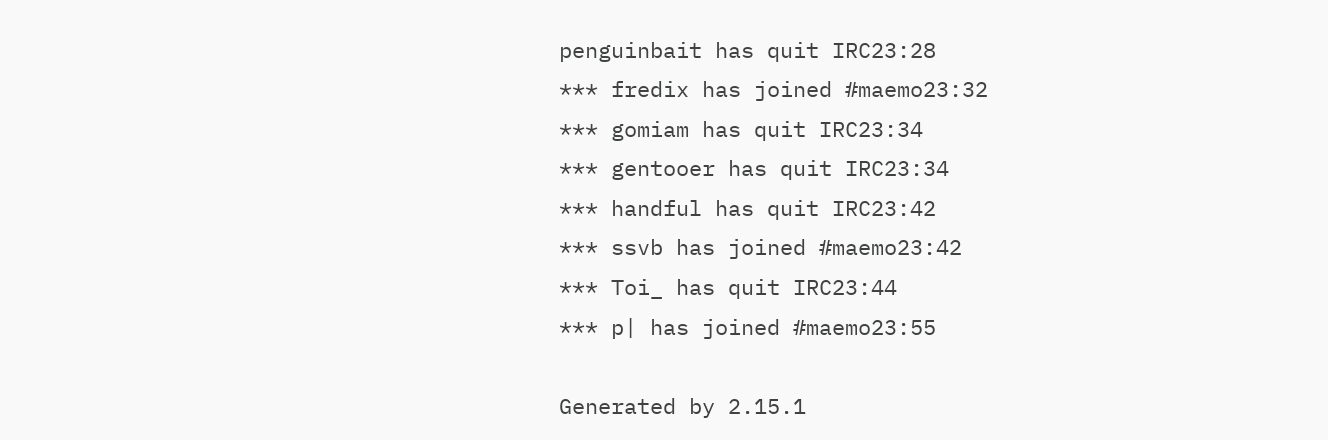penguinbait has quit IRC23:28
*** fredix has joined #maemo23:32
*** gomiam has quit IRC23:34
*** gentooer has quit IRC23:34
*** handful has quit IRC23:42
*** ssvb has joined #maemo23:42
*** Toi_ has quit IRC23:44
*** p| has joined #maemo23:55

Generated by 2.15.1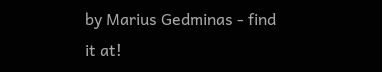by Marius Gedminas - find it at!